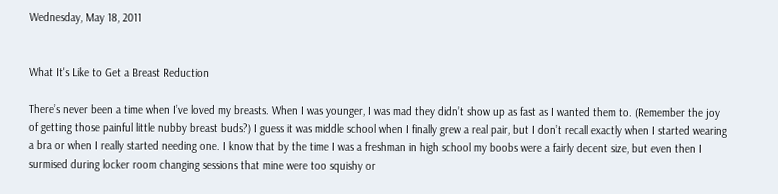Wednesday, May 18, 2011


What It's Like to Get a Breast Reduction

There’s never been a time when I’ve loved my breasts. When I was younger, I was mad they didn’t show up as fast as I wanted them to. (Remember the joy of getting those painful little nubby breast buds?) I guess it was middle school when I finally grew a real pair, but I don’t recall exactly when I started wearing a bra or when I really started needing one. I know that by the time I was a freshman in high school my boobs were a fairly decent size, but even then I surmised during locker room changing sessions that mine were too squishy or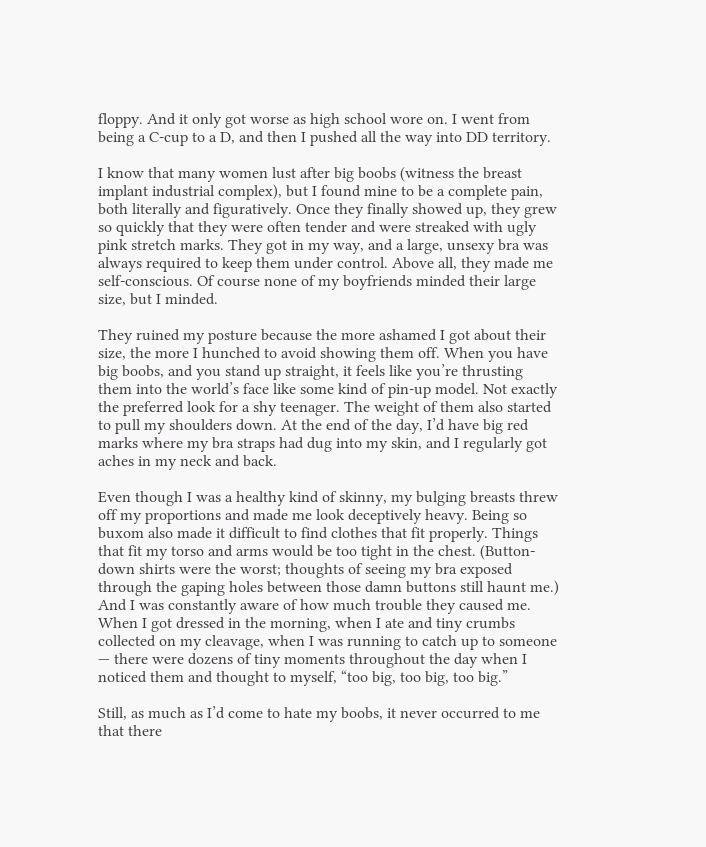floppy. And it only got worse as high school wore on. I went from being a C-cup to a D, and then I pushed all the way into DD territory.

I know that many women lust after big boobs (witness the breast implant industrial complex), but I found mine to be a complete pain, both literally and figuratively. Once they finally showed up, they grew so quickly that they were often tender and were streaked with ugly pink stretch marks. They got in my way, and a large, unsexy bra was always required to keep them under control. Above all, they made me self-conscious. Of course none of my boyfriends minded their large size, but I minded.

They ruined my posture because the more ashamed I got about their size, the more I hunched to avoid showing them off. When you have big boobs, and you stand up straight, it feels like you’re thrusting them into the world’s face like some kind of pin-up model. Not exactly the preferred look for a shy teenager. The weight of them also started to pull my shoulders down. At the end of the day, I’d have big red marks where my bra straps had dug into my skin, and I regularly got aches in my neck and back.

Even though I was a healthy kind of skinny, my bulging breasts threw off my proportions and made me look deceptively heavy. Being so buxom also made it difficult to find clothes that fit properly. Things that fit my torso and arms would be too tight in the chest. (Button-down shirts were the worst; thoughts of seeing my bra exposed through the gaping holes between those damn buttons still haunt me.) And I was constantly aware of how much trouble they caused me. When I got dressed in the morning, when I ate and tiny crumbs collected on my cleavage, when I was running to catch up to someone — there were dozens of tiny moments throughout the day when I noticed them and thought to myself, “too big, too big, too big.”

Still, as much as I’d come to hate my boobs, it never occurred to me that there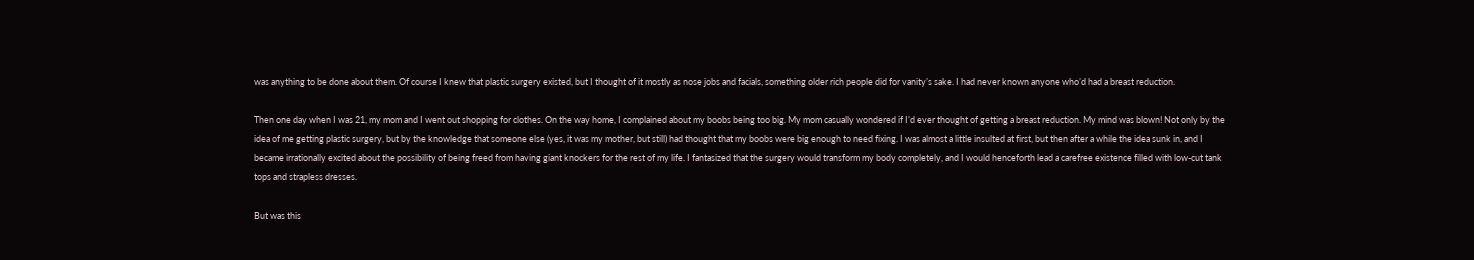was anything to be done about them. Of course I knew that plastic surgery existed, but I thought of it mostly as nose jobs and facials, something older rich people did for vanity’s sake. I had never known anyone who’d had a breast reduction.

Then one day when I was 21, my mom and I went out shopping for clothes. On the way home, I complained about my boobs being too big. My mom casually wondered if I’d ever thought of getting a breast reduction. My mind was blown! Not only by the idea of me getting plastic surgery, but by the knowledge that someone else (yes, it was my mother, but still) had thought that my boobs were big enough to need fixing. I was almost a little insulted at first, but then after a while the idea sunk in, and I became irrationally excited about the possibility of being freed from having giant knockers for the rest of my life. I fantasized that the surgery would transform my body completely, and I would henceforth lead a carefree existence filled with low-cut tank tops and strapless dresses.

But was this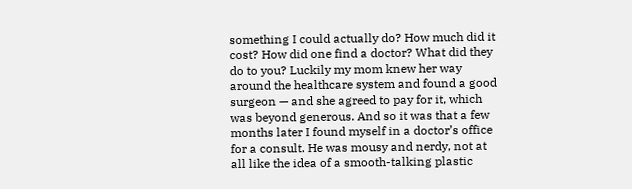something I could actually do? How much did it cost? How did one find a doctor? What did they do to you? Luckily my mom knew her way around the healthcare system and found a good surgeon — and she agreed to pay for it, which was beyond generous. And so it was that a few months later I found myself in a doctor’s office for a consult. He was mousy and nerdy, not at all like the idea of a smooth-talking plastic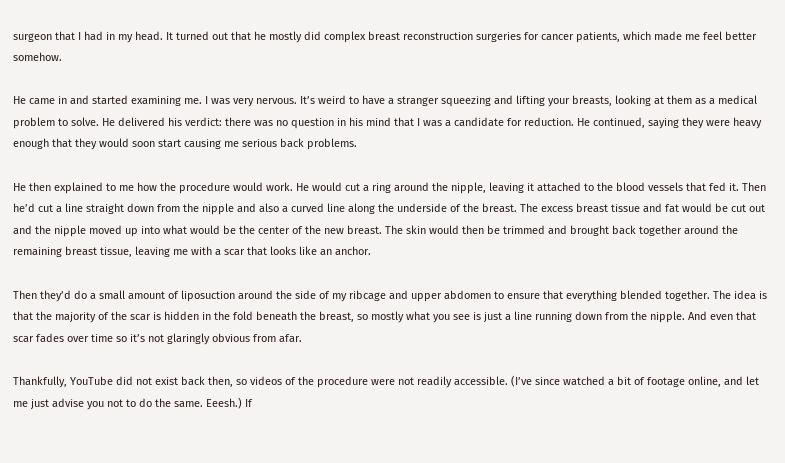surgeon that I had in my head. It turned out that he mostly did complex breast reconstruction surgeries for cancer patients, which made me feel better somehow.

He came in and started examining me. I was very nervous. It’s weird to have a stranger squeezing and lifting your breasts, looking at them as a medical problem to solve. He delivered his verdict: there was no question in his mind that I was a candidate for reduction. He continued, saying they were heavy enough that they would soon start causing me serious back problems.

He then explained to me how the procedure would work. He would cut a ring around the nipple, leaving it attached to the blood vessels that fed it. Then he’d cut a line straight down from the nipple and also a curved line along the underside of the breast. The excess breast tissue and fat would be cut out and the nipple moved up into what would be the center of the new breast. The skin would then be trimmed and brought back together around the remaining breast tissue, leaving me with a scar that looks like an anchor.

Then they’d do a small amount of liposuction around the side of my ribcage and upper abdomen to ensure that everything blended together. The idea is that the majority of the scar is hidden in the fold beneath the breast, so mostly what you see is just a line running down from the nipple. And even that scar fades over time so it’s not glaringly obvious from afar.

Thankfully, YouTube did not exist back then, so videos of the procedure were not readily accessible. (I’ve since watched a bit of footage online, and let me just advise you not to do the same. Eeesh.) If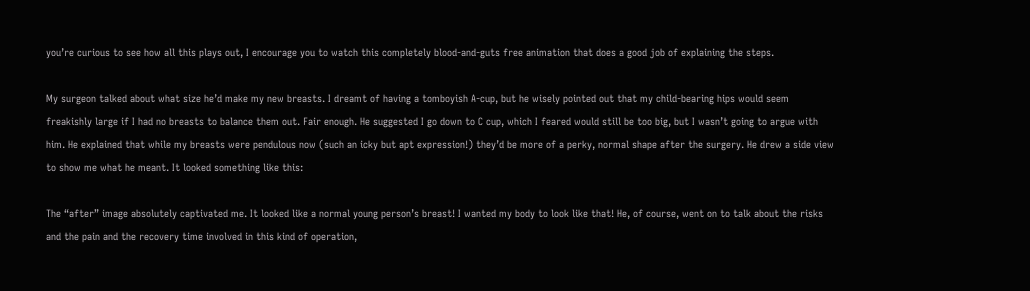you’re curious to see how all this plays out, I encourage you to watch this completely blood-and-guts free animation that does a good job of explaining the steps.

My surgeon talked about what size he’d make my new breasts. I dreamt of having a tomboyish A-cup, but he wisely pointed out that my child-bearing hips would seem freakishly large if I had no breasts to balance them out. Fair enough. He suggested I go down to C cup, which I feared would still be too big, but I wasn’t going to argue with him. He explained that while my breasts were pendulous now (such an icky but apt expression!) they’d be more of a perky, normal shape after the surgery. He drew a side view to show me what he meant. It looked something like this:

The “after” image absolutely captivated me. It looked like a normal young person’s breast! I wanted my body to look like that! He, of course, went on to talk about the risks and the pain and the recovery time involved in this kind of operation,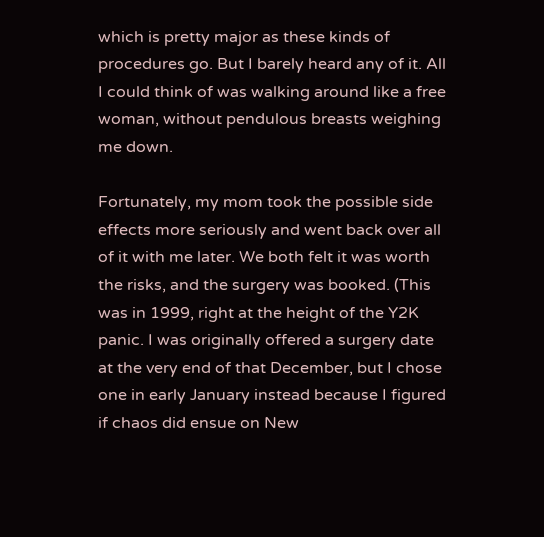which is pretty major as these kinds of procedures go. But I barely heard any of it. All I could think of was walking around like a free woman, without pendulous breasts weighing me down.

Fortunately, my mom took the possible side effects more seriously and went back over all of it with me later. We both felt it was worth the risks, and the surgery was booked. (This was in 1999, right at the height of the Y2K panic. I was originally offered a surgery date at the very end of that December, but I chose one in early January instead because I figured if chaos did ensue on New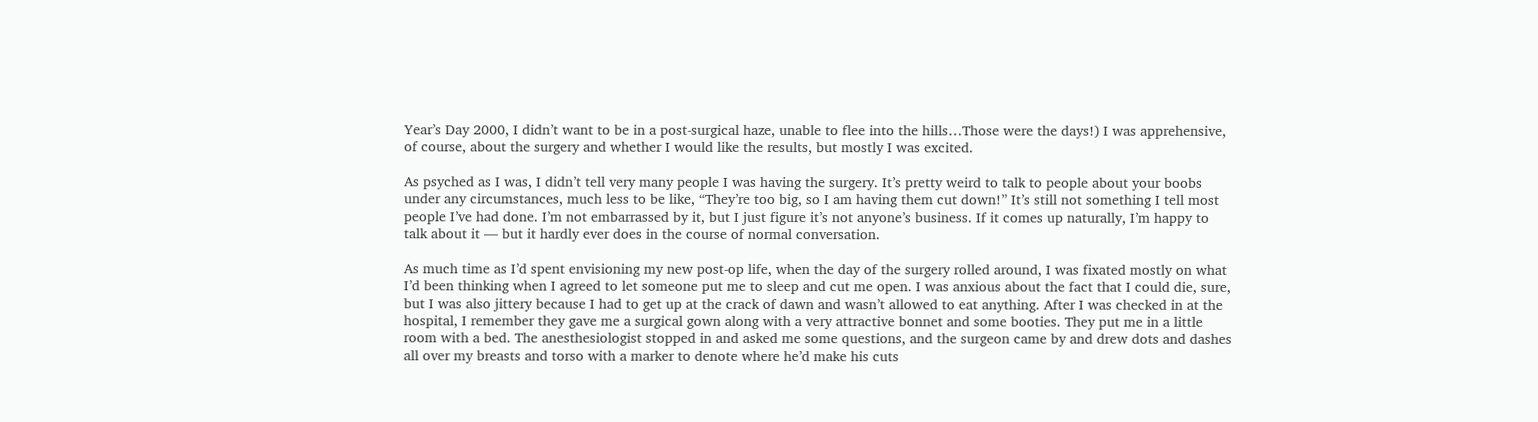Year’s Day 2000, I didn’t want to be in a post-surgical haze, unable to flee into the hills…Those were the days!) I was apprehensive, of course, about the surgery and whether I would like the results, but mostly I was excited.

As psyched as I was, I didn’t tell very many people I was having the surgery. It’s pretty weird to talk to people about your boobs under any circumstances, much less to be like, “They’re too big, so I am having them cut down!” It’s still not something I tell most people I’ve had done. I’m not embarrassed by it, but I just figure it’s not anyone’s business. If it comes up naturally, I’m happy to talk about it — but it hardly ever does in the course of normal conversation.

As much time as I’d spent envisioning my new post-op life, when the day of the surgery rolled around, I was fixated mostly on what I’d been thinking when I agreed to let someone put me to sleep and cut me open. I was anxious about the fact that I could die, sure, but I was also jittery because I had to get up at the crack of dawn and wasn’t allowed to eat anything. After I was checked in at the hospital, I remember they gave me a surgical gown along with a very attractive bonnet and some booties. They put me in a little room with a bed. The anesthesiologist stopped in and asked me some questions, and the surgeon came by and drew dots and dashes all over my breasts and torso with a marker to denote where he’d make his cuts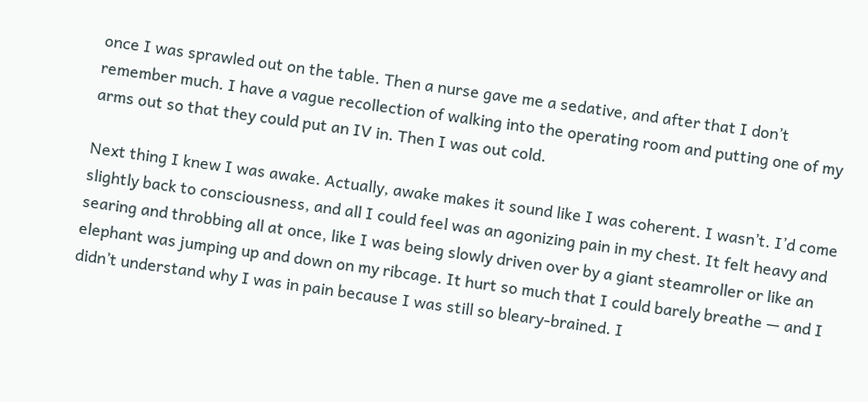once I was sprawled out on the table. Then a nurse gave me a sedative, and after that I don’t remember much. I have a vague recollection of walking into the operating room and putting one of my arms out so that they could put an IV in. Then I was out cold.

Next thing I knew I was awake. Actually, awake makes it sound like I was coherent. I wasn’t. I’d come slightly back to consciousness, and all I could feel was an agonizing pain in my chest. It felt heavy and searing and throbbing all at once, like I was being slowly driven over by a giant steamroller or like an elephant was jumping up and down on my ribcage. It hurt so much that I could barely breathe — and I didn’t understand why I was in pain because I was still so bleary-brained. I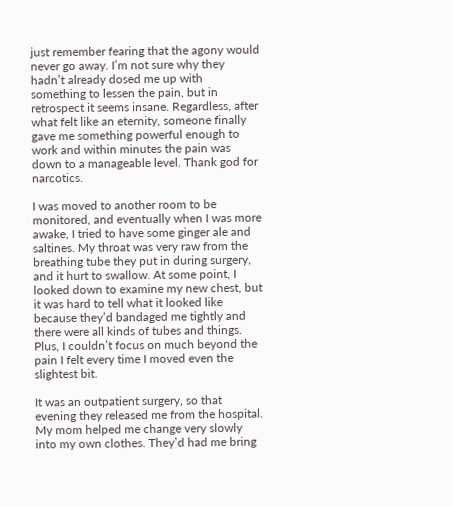just remember fearing that the agony would never go away. I’m not sure why they hadn’t already dosed me up with something to lessen the pain, but in retrospect it seems insane. Regardless, after what felt like an eternity, someone finally gave me something powerful enough to work and within minutes the pain was down to a manageable level. Thank god for narcotics.

I was moved to another room to be monitored, and eventually when I was more awake, I tried to have some ginger ale and saltines. My throat was very raw from the breathing tube they put in during surgery, and it hurt to swallow. At some point, I looked down to examine my new chest, but it was hard to tell what it looked like because they’d bandaged me tightly and there were all kinds of tubes and things. Plus, I couldn’t focus on much beyond the pain I felt every time I moved even the slightest bit.

It was an outpatient surgery, so that evening they released me from the hospital. My mom helped me change very slowly into my own clothes. They’d had me bring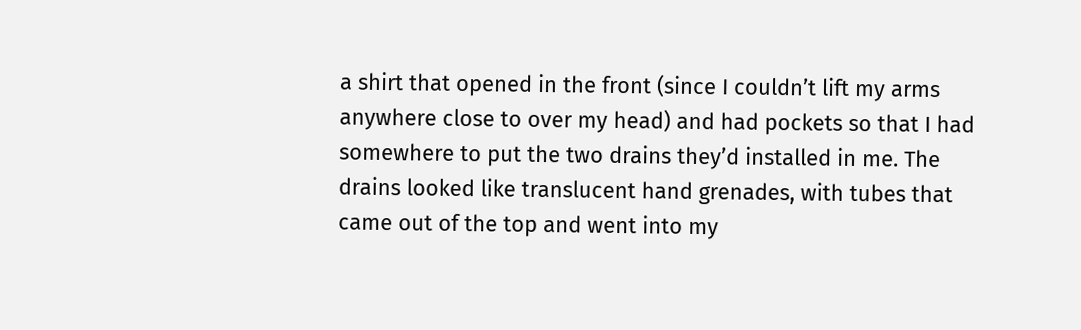a shirt that opened in the front (since I couldn’t lift my arms anywhere close to over my head) and had pockets so that I had somewhere to put the two drains they’d installed in me. The drains looked like translucent hand grenades, with tubes that came out of the top and went into my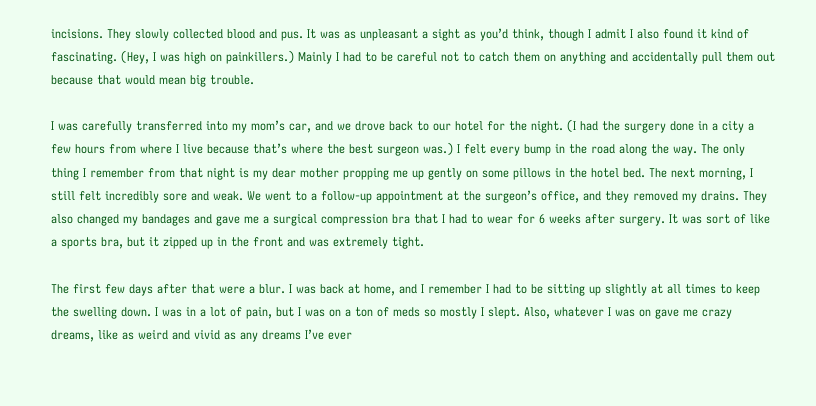incisions. They slowly collected blood and pus. It was as unpleasant a sight as you’d think, though I admit I also found it kind of fascinating. (Hey, I was high on painkillers.) Mainly I had to be careful not to catch them on anything and accidentally pull them out because that would mean big trouble.

I was carefully transferred into my mom’s car, and we drove back to our hotel for the night. (I had the surgery done in a city a few hours from where I live because that’s where the best surgeon was.) I felt every bump in the road along the way. The only thing I remember from that night is my dear mother propping me up gently on some pillows in the hotel bed. The next morning, I still felt incredibly sore and weak. We went to a follow-up appointment at the surgeon’s office, and they removed my drains. They also changed my bandages and gave me a surgical compression bra that I had to wear for 6 weeks after surgery. It was sort of like a sports bra, but it zipped up in the front and was extremely tight.

The first few days after that were a blur. I was back at home, and I remember I had to be sitting up slightly at all times to keep the swelling down. I was in a lot of pain, but I was on a ton of meds so mostly I slept. Also, whatever I was on gave me crazy dreams, like as weird and vivid as any dreams I’ve ever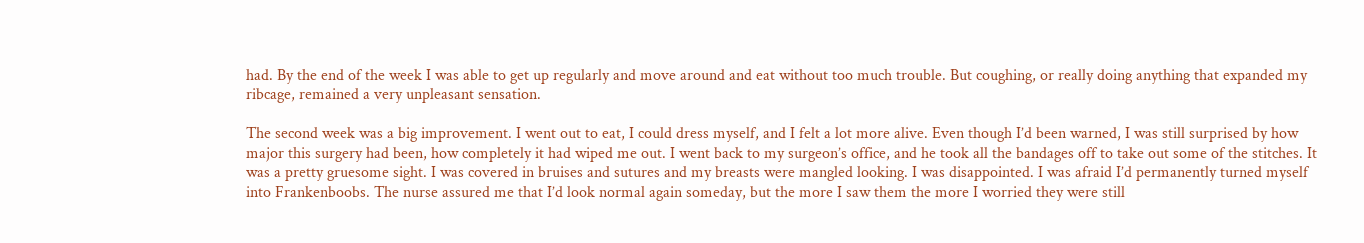had. By the end of the week I was able to get up regularly and move around and eat without too much trouble. But coughing, or really doing anything that expanded my ribcage, remained a very unpleasant sensation.

The second week was a big improvement. I went out to eat, I could dress myself, and I felt a lot more alive. Even though I’d been warned, I was still surprised by how major this surgery had been, how completely it had wiped me out. I went back to my surgeon’s office, and he took all the bandages off to take out some of the stitches. It was a pretty gruesome sight. I was covered in bruises and sutures and my breasts were mangled looking. I was disappointed. I was afraid I’d permanently turned myself into Frankenboobs. The nurse assured me that I’d look normal again someday, but the more I saw them the more I worried they were still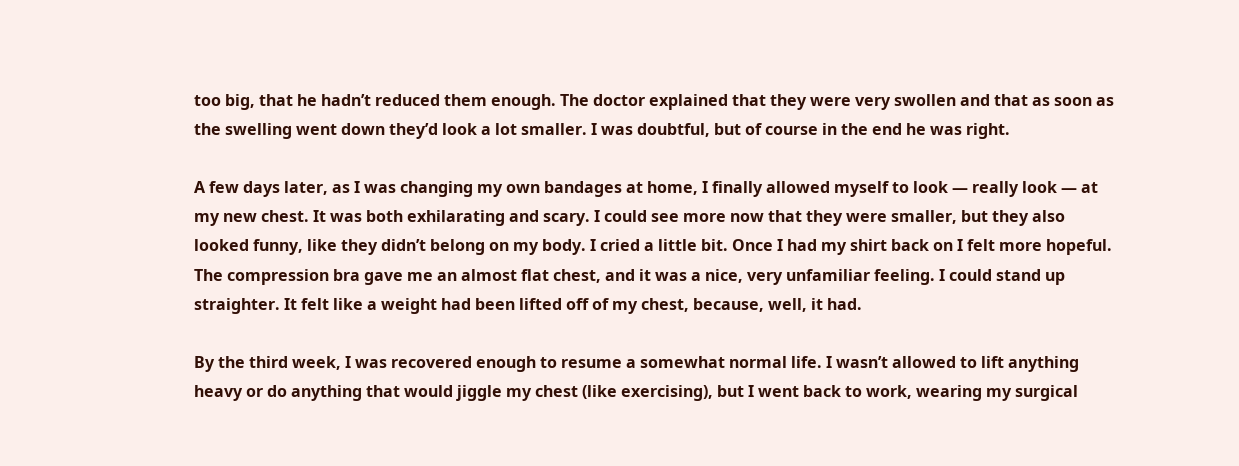too big, that he hadn’t reduced them enough. The doctor explained that they were very swollen and that as soon as the swelling went down they’d look a lot smaller. I was doubtful, but of course in the end he was right.

A few days later, as I was changing my own bandages at home, I finally allowed myself to look — really look — at my new chest. It was both exhilarating and scary. I could see more now that they were smaller, but they also looked funny, like they didn’t belong on my body. I cried a little bit. Once I had my shirt back on I felt more hopeful. The compression bra gave me an almost flat chest, and it was a nice, very unfamiliar feeling. I could stand up straighter. It felt like a weight had been lifted off of my chest, because, well, it had.

By the third week, I was recovered enough to resume a somewhat normal life. I wasn’t allowed to lift anything heavy or do anything that would jiggle my chest (like exercising), but I went back to work, wearing my surgical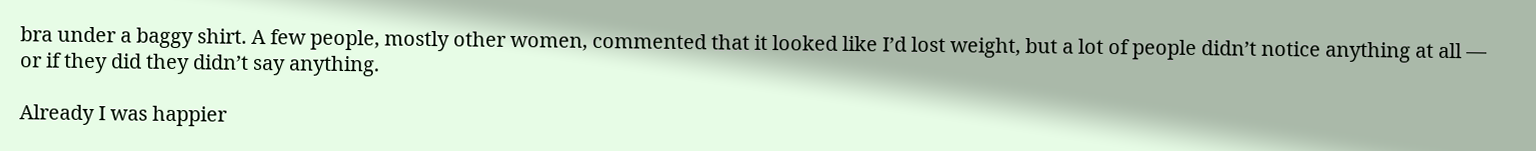bra under a baggy shirt. A few people, mostly other women, commented that it looked like I’d lost weight, but a lot of people didn’t notice anything at all — or if they did they didn’t say anything.

Already I was happier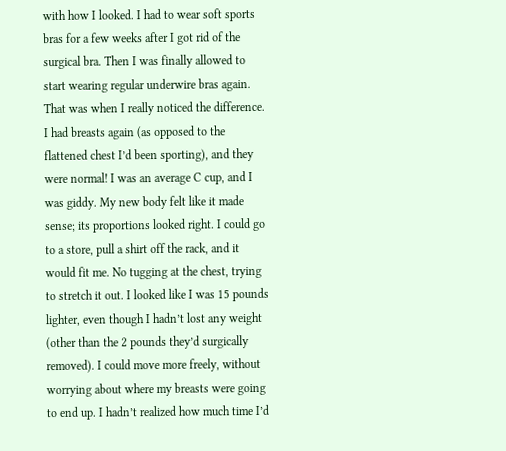with how I looked. I had to wear soft sports bras for a few weeks after I got rid of the surgical bra. Then I was finally allowed to start wearing regular underwire bras again. That was when I really noticed the difference. I had breasts again (as opposed to the flattened chest I’d been sporting), and they were normal! I was an average C cup, and I was giddy. My new body felt like it made sense; its proportions looked right. I could go to a store, pull a shirt off the rack, and it would fit me. No tugging at the chest, trying to stretch it out. I looked like I was 15 pounds lighter, even though I hadn’t lost any weight (other than the 2 pounds they’d surgically removed). I could move more freely, without worrying about where my breasts were going to end up. I hadn’t realized how much time I’d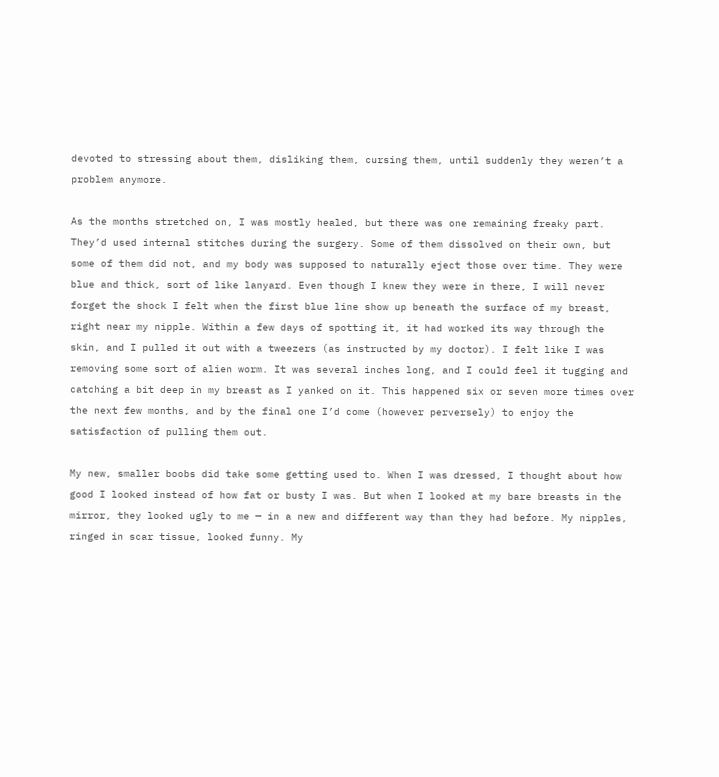devoted to stressing about them, disliking them, cursing them, until suddenly they weren’t a problem anymore.

As the months stretched on, I was mostly healed, but there was one remaining freaky part. They’d used internal stitches during the surgery. Some of them dissolved on their own, but some of them did not, and my body was supposed to naturally eject those over time. They were blue and thick, sort of like lanyard. Even though I knew they were in there, I will never forget the shock I felt when the first blue line show up beneath the surface of my breast, right near my nipple. Within a few days of spotting it, it had worked its way through the skin, and I pulled it out with a tweezers (as instructed by my doctor). I felt like I was removing some sort of alien worm. It was several inches long, and I could feel it tugging and catching a bit deep in my breast as I yanked on it. This happened six or seven more times over the next few months, and by the final one I’d come (however perversely) to enjoy the satisfaction of pulling them out.

My new, smaller boobs did take some getting used to. When I was dressed, I thought about how good I looked instead of how fat or busty I was. But when I looked at my bare breasts in the mirror, they looked ugly to me — in a new and different way than they had before. My nipples, ringed in scar tissue, looked funny. My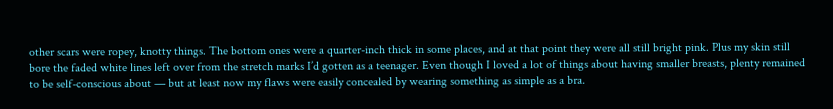other scars were ropey, knotty things. The bottom ones were a quarter-inch thick in some places, and at that point they were all still bright pink. Plus my skin still bore the faded white lines left over from the stretch marks I’d gotten as a teenager. Even though I loved a lot of things about having smaller breasts, plenty remained to be self-conscious about — but at least now my flaws were easily concealed by wearing something as simple as a bra.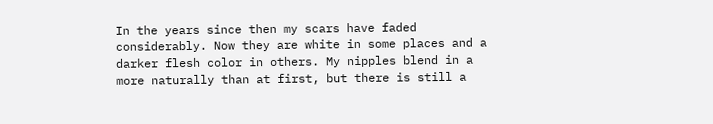In the years since then my scars have faded considerably. Now they are white in some places and a darker flesh color in others. My nipples blend in a more naturally than at first, but there is still a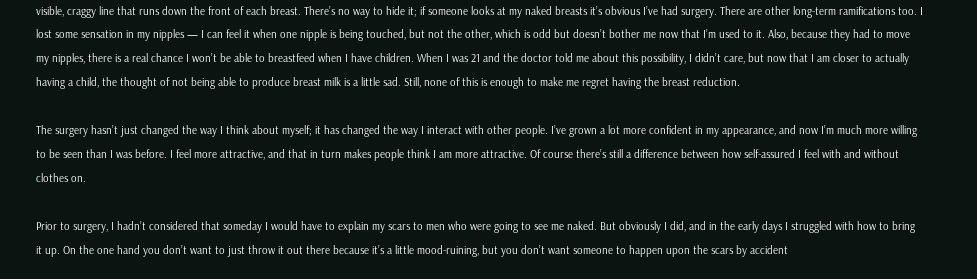visible, craggy line that runs down the front of each breast. There’s no way to hide it; if someone looks at my naked breasts it’s obvious I’ve had surgery. There are other long-term ramifications too. I lost some sensation in my nipples — I can feel it when one nipple is being touched, but not the other, which is odd but doesn’t bother me now that I’m used to it. Also, because they had to move my nipples, there is a real chance I won’t be able to breastfeed when I have children. When I was 21 and the doctor told me about this possibility, I didn’t care, but now that I am closer to actually having a child, the thought of not being able to produce breast milk is a little sad. Still, none of this is enough to make me regret having the breast reduction.

The surgery hasn’t just changed the way I think about myself; it has changed the way I interact with other people. I’ve grown a lot more confident in my appearance, and now I’m much more willing to be seen than I was before. I feel more attractive, and that in turn makes people think I am more attractive. Of course there’s still a difference between how self-assured I feel with and without clothes on.

Prior to surgery, I hadn’t considered that someday I would have to explain my scars to men who were going to see me naked. But obviously I did, and in the early days I struggled with how to bring it up. On the one hand you don’t want to just throw it out there because it’s a little mood-ruining, but you don’t want someone to happen upon the scars by accident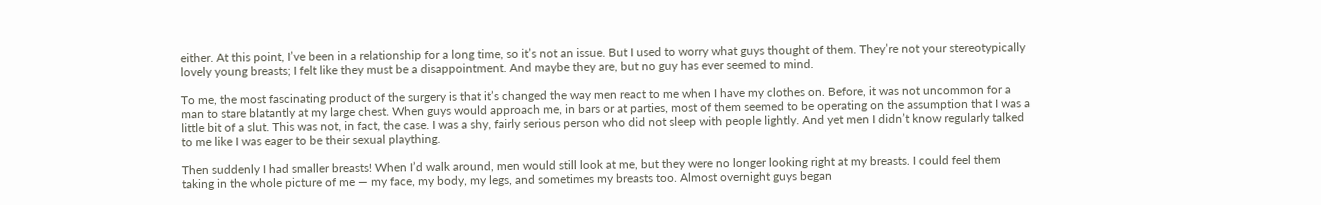either. At this point, I’ve been in a relationship for a long time, so it’s not an issue. But I used to worry what guys thought of them. They’re not your stereotypically lovely young breasts; I felt like they must be a disappointment. And maybe they are, but no guy has ever seemed to mind.

To me, the most fascinating product of the surgery is that it’s changed the way men react to me when I have my clothes on. Before, it was not uncommon for a man to stare blatantly at my large chest. When guys would approach me, in bars or at parties, most of them seemed to be operating on the assumption that I was a little bit of a slut. This was not, in fact, the case. I was a shy, fairly serious person who did not sleep with people lightly. And yet men I didn’t know regularly talked to me like I was eager to be their sexual plaything.

Then suddenly I had smaller breasts! When I’d walk around, men would still look at me, but they were no longer looking right at my breasts. I could feel them taking in the whole picture of me — my face, my body, my legs, and sometimes my breasts too. Almost overnight guys began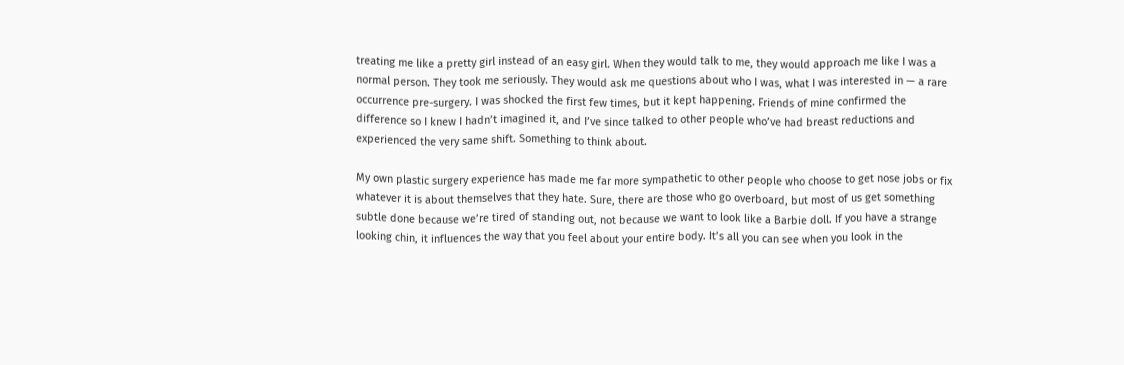treating me like a pretty girl instead of an easy girl. When they would talk to me, they would approach me like I was a normal person. They took me seriously. They would ask me questions about who I was, what I was interested in — a rare occurrence pre-surgery. I was shocked the first few times, but it kept happening. Friends of mine confirmed the difference so I knew I hadn’t imagined it, and I’ve since talked to other people who’ve had breast reductions and experienced the very same shift. Something to think about.

My own plastic surgery experience has made me far more sympathetic to other people who choose to get nose jobs or fix whatever it is about themselves that they hate. Sure, there are those who go overboard, but most of us get something subtle done because we’re tired of standing out, not because we want to look like a Barbie doll. If you have a strange looking chin, it influences the way that you feel about your entire body. It’s all you can see when you look in the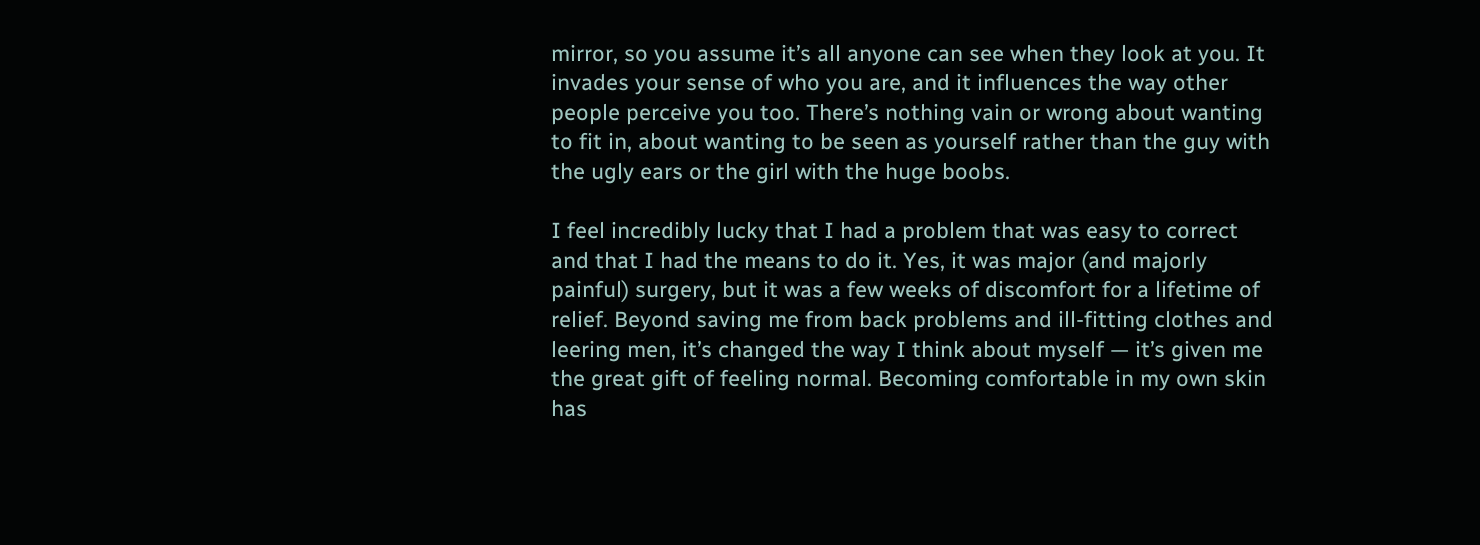mirror, so you assume it’s all anyone can see when they look at you. It invades your sense of who you are, and it influences the way other people perceive you too. There’s nothing vain or wrong about wanting to fit in, about wanting to be seen as yourself rather than the guy with the ugly ears or the girl with the huge boobs.

I feel incredibly lucky that I had a problem that was easy to correct and that I had the means to do it. Yes, it was major (and majorly painful) surgery, but it was a few weeks of discomfort for a lifetime of relief. Beyond saving me from back problems and ill-fitting clothes and leering men, it’s changed the way I think about myself — it’s given me the great gift of feeling normal. Becoming comfortable in my own skin has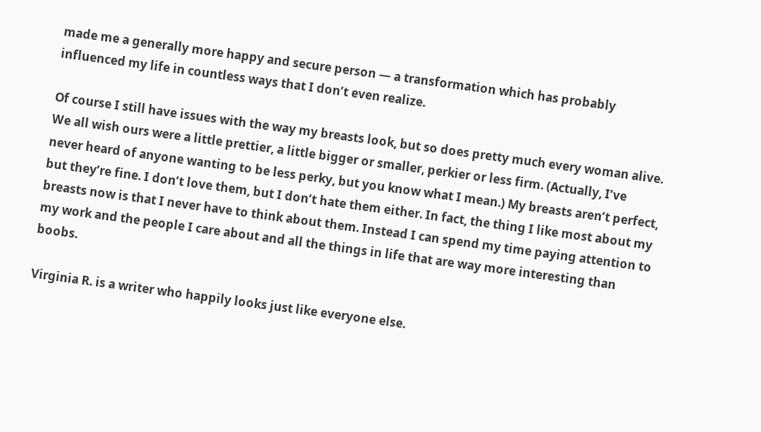made me a generally more happy and secure person — a transformation which has probably influenced my life in countless ways that I don’t even realize.

Of course I still have issues with the way my breasts look, but so does pretty much every woman alive. We all wish ours were a little prettier, a little bigger or smaller, perkier or less firm. (Actually, I’ve never heard of anyone wanting to be less perky, but you know what I mean.) My breasts aren’t perfect, but they’re fine. I don’t love them, but I don’t hate them either. In fact, the thing I like most about my breasts now is that I never have to think about them. Instead I can spend my time paying attention to my work and the people I care about and all the things in life that are way more interesting than boobs.

Virginia R. is a writer who happily looks just like everyone else.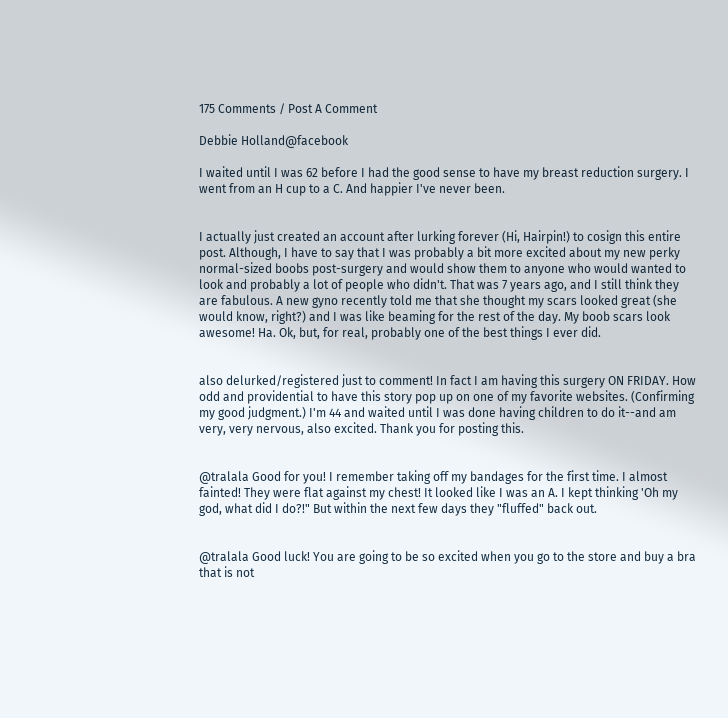175 Comments / Post A Comment

Debbie Holland@facebook

I waited until I was 62 before I had the good sense to have my breast reduction surgery. I went from an H cup to a C. And happier I've never been.


I actually just created an account after lurking forever (Hi, Hairpin!) to cosign this entire post. Although, I have to say that I was probably a bit more excited about my new perky normal-sized boobs post-surgery and would show them to anyone who would wanted to look and probably a lot of people who didn't. That was 7 years ago, and I still think they are fabulous. A new gyno recently told me that she thought my scars looked great (she would know, right?) and I was like beaming for the rest of the day. My boob scars look awesome! Ha. Ok, but, for real, probably one of the best things I ever did.


also delurked/registered just to comment! In fact I am having this surgery ON FRIDAY. How odd and providential to have this story pop up on one of my favorite websites. (Confirming my good judgment.) I'm 44 and waited until I was done having children to do it--and am very, very nervous, also excited. Thank you for posting this.


@tralala Good for you! I remember taking off my bandages for the first time. I almost fainted! They were flat against my chest! It looked like I was an A. I kept thinking 'Oh my god, what did I do?!" But within the next few days they "fluffed" back out.


@tralala Good luck! You are going to be so excited when you go to the store and buy a bra that is not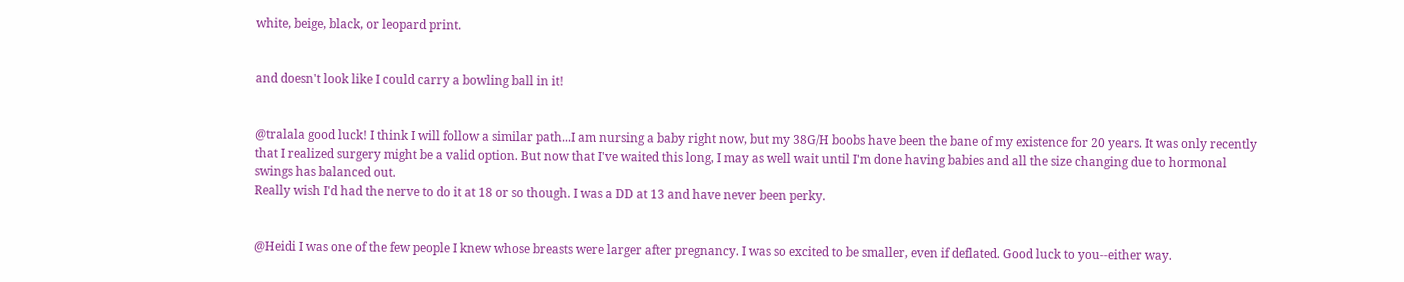white, beige, black, or leopard print.


and doesn't look like I could carry a bowling ball in it!


@tralala good luck! I think I will follow a similar path...I am nursing a baby right now, but my 38G/H boobs have been the bane of my existence for 20 years. It was only recently that I realized surgery might be a valid option. But now that I've waited this long, I may as well wait until I'm done having babies and all the size changing due to hormonal swings has balanced out.
Really wish I'd had the nerve to do it at 18 or so though. I was a DD at 13 and have never been perky.


@Heidi I was one of the few people I knew whose breasts were larger after pregnancy. I was so excited to be smaller, even if deflated. Good luck to you--either way.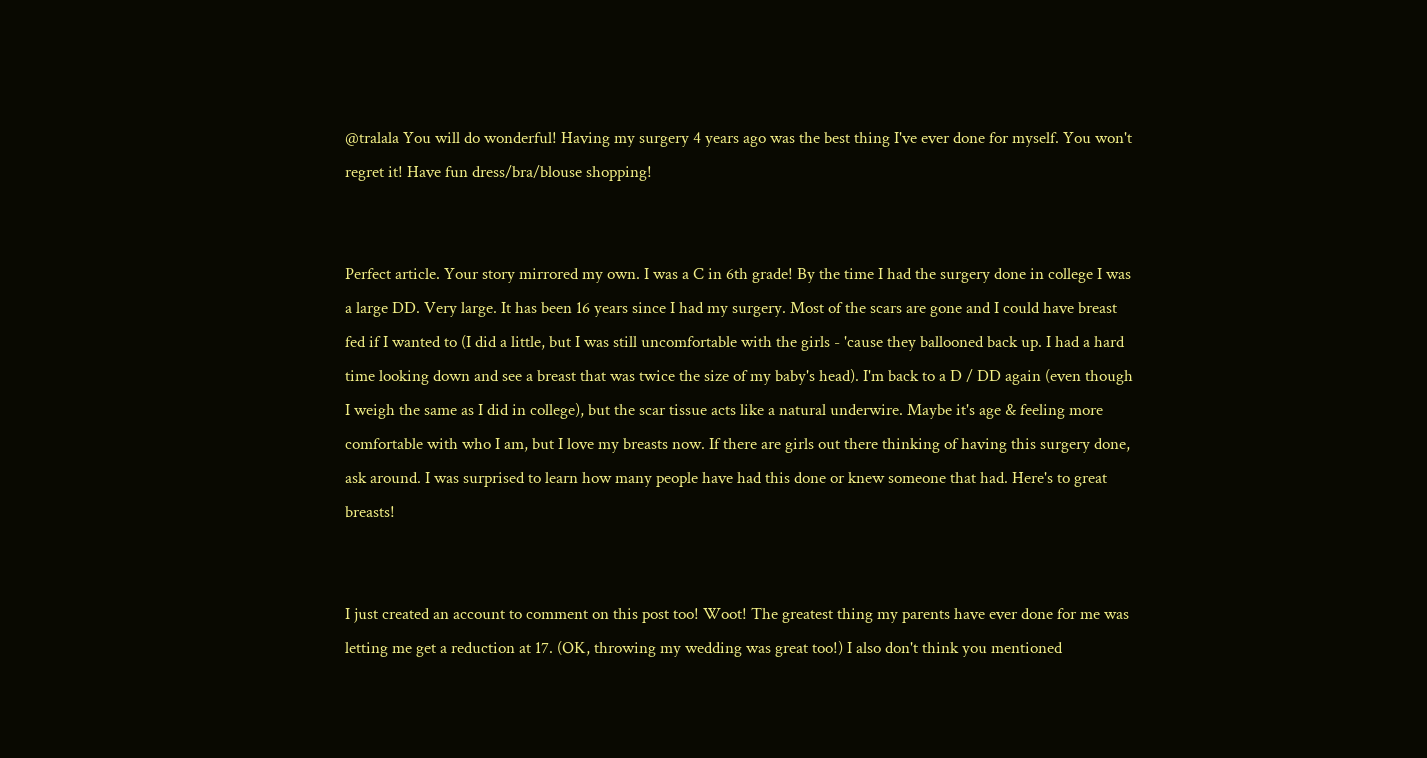@tralala You will do wonderful! Having my surgery 4 years ago was the best thing I've ever done for myself. You won't regret it! Have fun dress/bra/blouse shopping!


Perfect article. Your story mirrored my own. I was a C in 6th grade! By the time I had the surgery done in college I was a large DD. Very large. It has been 16 years since I had my surgery. Most of the scars are gone and I could have breast fed if I wanted to (I did a little, but I was still uncomfortable with the girls - 'cause they ballooned back up. I had a hard time looking down and see a breast that was twice the size of my baby's head). I'm back to a D / DD again (even though I weigh the same as I did in college), but the scar tissue acts like a natural underwire. Maybe it's age & feeling more comfortable with who I am, but I love my breasts now. If there are girls out there thinking of having this surgery done, ask around. I was surprised to learn how many people have had this done or knew someone that had. Here's to great breasts!


I just created an account to comment on this post too! Woot! The greatest thing my parents have ever done for me was letting me get a reduction at 17. (OK, throwing my wedding was great too!) I also don't think you mentioned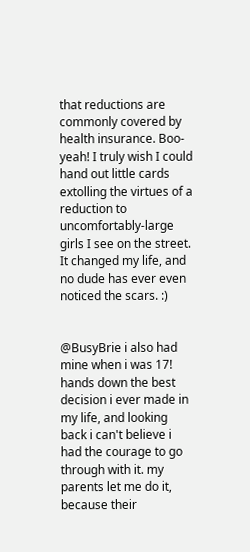that reductions are commonly covered by health insurance. Boo-yeah! I truly wish I could hand out little cards extolling the virtues of a reduction to uncomfortably-large girls I see on the street. It changed my life, and no dude has ever even noticed the scars. :)


@BusyBrie i also had mine when i was 17! hands down the best decision i ever made in my life, and looking back i can't believe i had the courage to go through with it. my parents let me do it, because their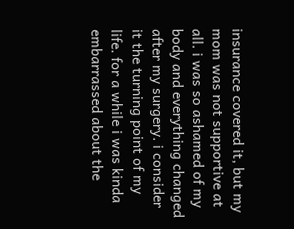insurance covered it, but my mom was not supportive at all. i was so ashamed of my body and everything changed after my surgery. i consider it the turning point of my life. for a while i was kinda embarrassed about the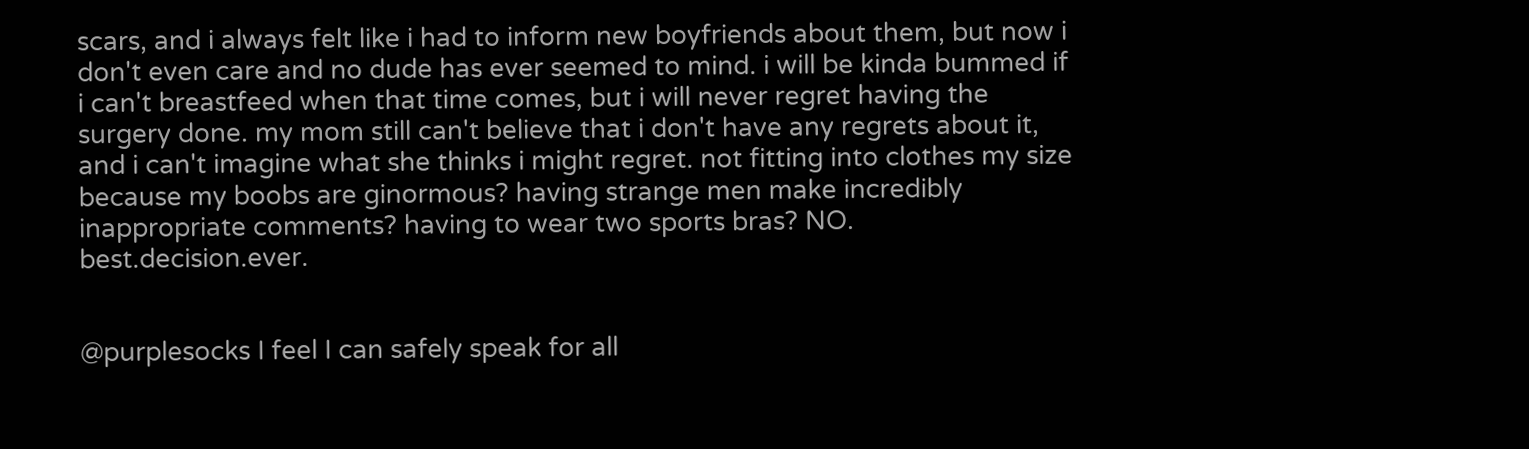scars, and i always felt like i had to inform new boyfriends about them, but now i don't even care and no dude has ever seemed to mind. i will be kinda bummed if i can't breastfeed when that time comes, but i will never regret having the surgery done. my mom still can't believe that i don't have any regrets about it, and i can't imagine what she thinks i might regret. not fitting into clothes my size because my boobs are ginormous? having strange men make incredibly inappropriate comments? having to wear two sports bras? NO. best.decision.ever.


@purplesocks I feel I can safely speak for all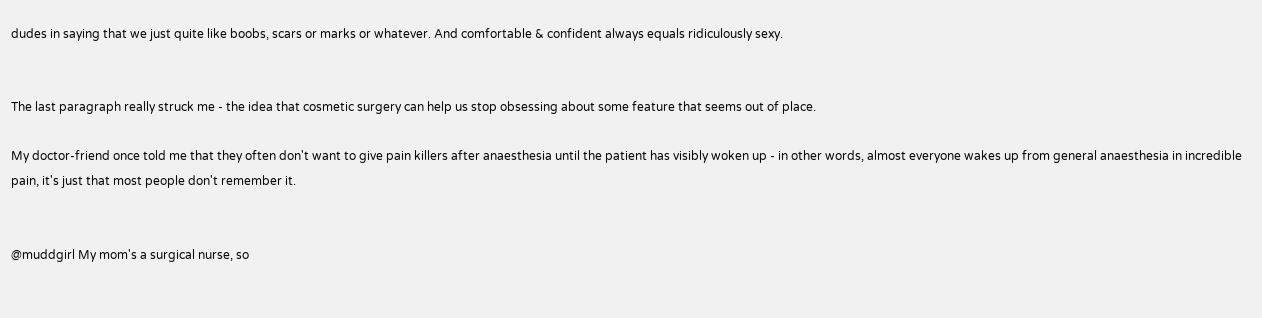dudes in saying that we just quite like boobs, scars or marks or whatever. And comfortable & confident always equals ridiculously sexy.


The last paragraph really struck me - the idea that cosmetic surgery can help us stop obsessing about some feature that seems out of place.

My doctor-friend once told me that they often don't want to give pain killers after anaesthesia until the patient has visibly woken up - in other words, almost everyone wakes up from general anaesthesia in incredible pain, it's just that most people don't remember it.


@muddgirl My mom's a surgical nurse, so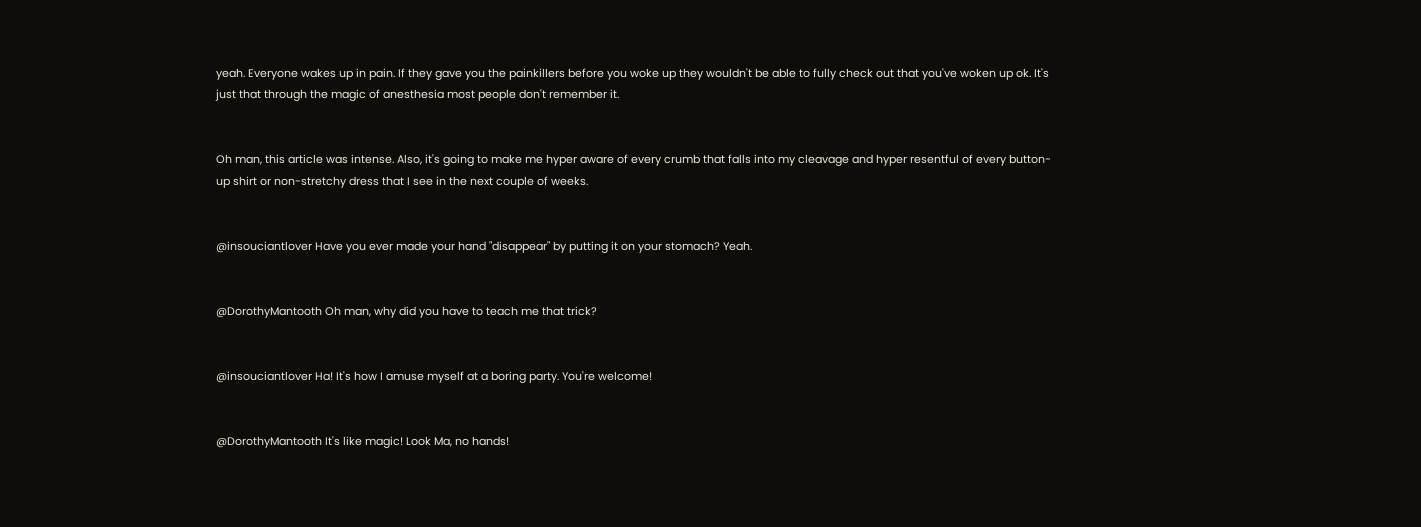yeah. Everyone wakes up in pain. If they gave you the painkillers before you woke up they wouldn't be able to fully check out that you've woken up ok. It's just that through the magic of anesthesia most people don't remember it.


Oh man, this article was intense. Also, it's going to make me hyper aware of every crumb that falls into my cleavage and hyper resentful of every button-up shirt or non-stretchy dress that I see in the next couple of weeks.


@insouciantlover Have you ever made your hand "disappear" by putting it on your stomach? Yeah.


@DorothyMantooth Oh man, why did you have to teach me that trick?


@insouciantlover Ha! It's how I amuse myself at a boring party. You're welcome!


@DorothyMantooth It's like magic! Look Ma, no hands!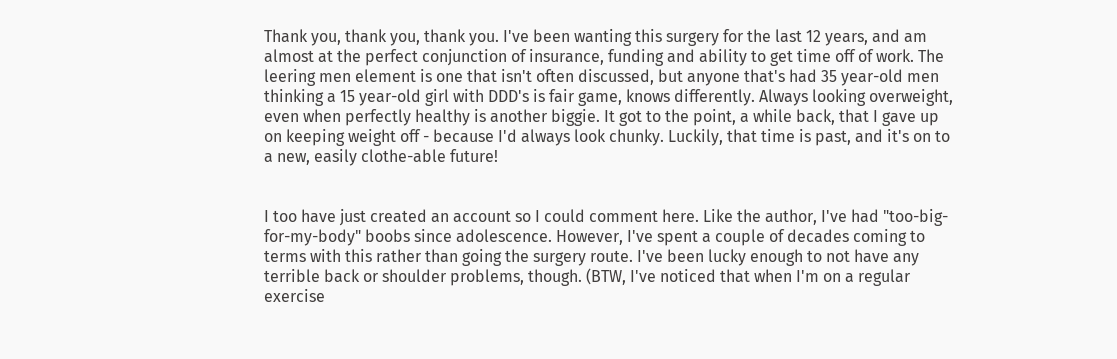Thank you, thank you, thank you. I've been wanting this surgery for the last 12 years, and am almost at the perfect conjunction of insurance, funding and ability to get time off of work. The leering men element is one that isn't often discussed, but anyone that's had 35 year-old men thinking a 15 year-old girl with DDD's is fair game, knows differently. Always looking overweight, even when perfectly healthy is another biggie. It got to the point, a while back, that I gave up on keeping weight off - because I'd always look chunky. Luckily, that time is past, and it's on to a new, easily clothe-able future!


I too have just created an account so I could comment here. Like the author, I've had "too-big-for-my-body" boobs since adolescence. However, I've spent a couple of decades coming to terms with this rather than going the surgery route. I've been lucky enough to not have any terrible back or shoulder problems, though. (BTW, I've noticed that when I'm on a regular exercise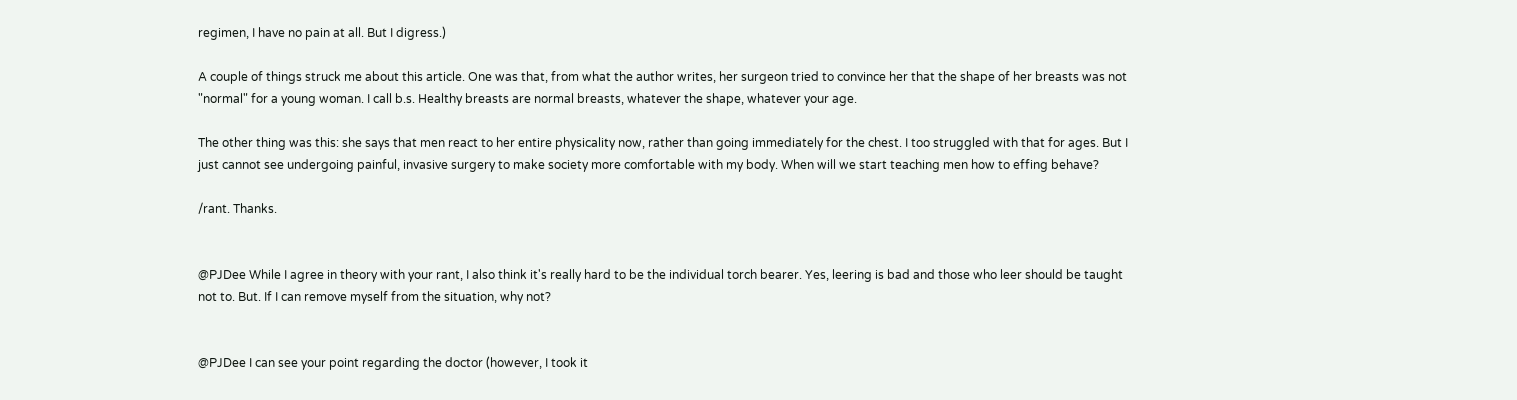regimen, I have no pain at all. But I digress.)

A couple of things struck me about this article. One was that, from what the author writes, her surgeon tried to convince her that the shape of her breasts was not "normal" for a young woman. I call b.s. Healthy breasts are normal breasts, whatever the shape, whatever your age.

The other thing was this: she says that men react to her entire physicality now, rather than going immediately for the chest. I too struggled with that for ages. But I just cannot see undergoing painful, invasive surgery to make society more comfortable with my body. When will we start teaching men how to effing behave?

/rant. Thanks.


@PJDee While I agree in theory with your rant, I also think it's really hard to be the individual torch bearer. Yes, leering is bad and those who leer should be taught not to. But. If I can remove myself from the situation, why not?


@PJDee I can see your point regarding the doctor (however, I took it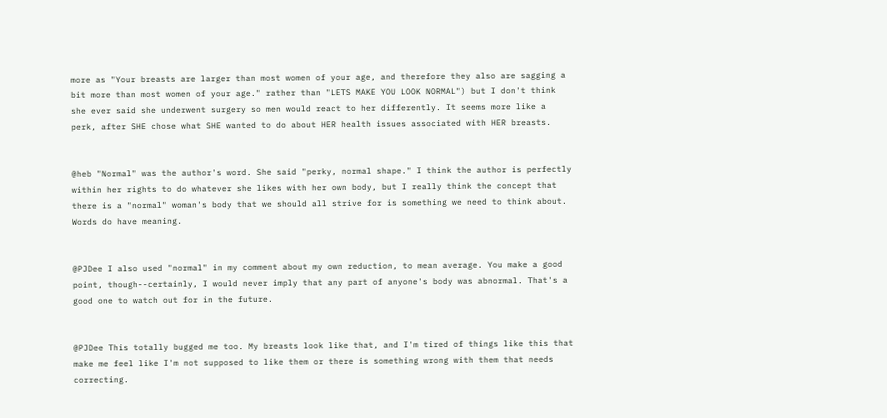more as "Your breasts are larger than most women of your age, and therefore they also are sagging a bit more than most women of your age." rather than "LETS MAKE YOU LOOK NORMAL") but I don't think she ever said she underwent surgery so men would react to her differently. It seems more like a perk, after SHE chose what SHE wanted to do about HER health issues associated with HER breasts.


@heb "Normal" was the author's word. She said "perky, normal shape." I think the author is perfectly within her rights to do whatever she likes with her own body, but I really think the concept that there is a "normal" woman's body that we should all strive for is something we need to think about. Words do have meaning.


@PJDee I also used "normal" in my comment about my own reduction, to mean average. You make a good point, though--certainly, I would never imply that any part of anyone's body was abnormal. That's a good one to watch out for in the future.


@PJDee This totally bugged me too. My breasts look like that, and I'm tired of things like this that make me feel like I'm not supposed to like them or there is something wrong with them that needs correcting.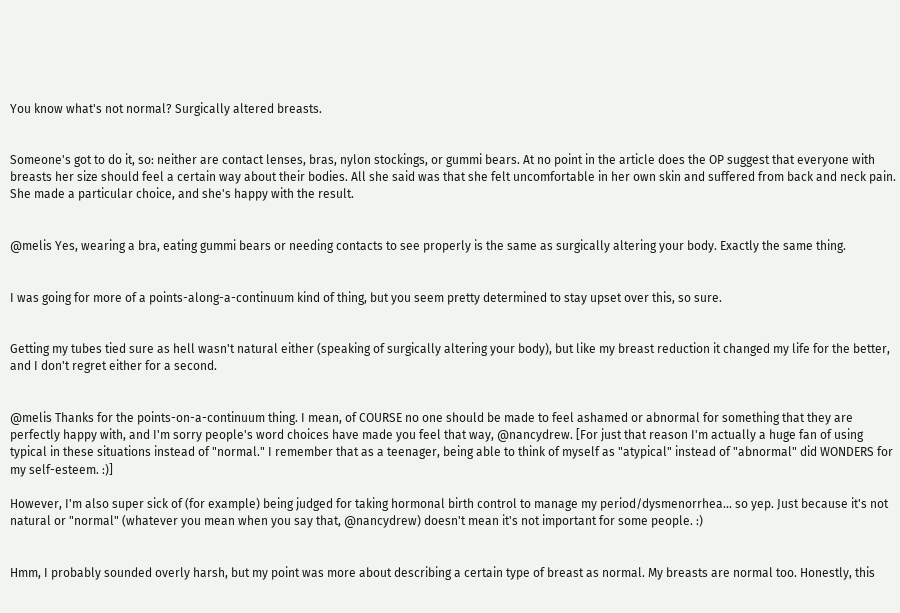You know what's not normal? Surgically altered breasts.


Someone's got to do it, so: neither are contact lenses, bras, nylon stockings, or gummi bears. At no point in the article does the OP suggest that everyone with breasts her size should feel a certain way about their bodies. All she said was that she felt uncomfortable in her own skin and suffered from back and neck pain. She made a particular choice, and she's happy with the result.


@melis Yes, wearing a bra, eating gummi bears or needing contacts to see properly is the same as surgically altering your body. Exactly the same thing.


I was going for more of a points-along-a-continuum kind of thing, but you seem pretty determined to stay upset over this, so sure.


Getting my tubes tied sure as hell wasn't natural either (speaking of surgically altering your body), but like my breast reduction it changed my life for the better, and I don't regret either for a second.


@melis Thanks for the points-on-a-continuum thing. I mean, of COURSE no one should be made to feel ashamed or abnormal for something that they are perfectly happy with, and I'm sorry people's word choices have made you feel that way, @nancydrew. [For just that reason I'm actually a huge fan of using typical in these situations instead of "normal." I remember that as a teenager, being able to think of myself as "atypical" instead of "abnormal" did WONDERS for my self-esteem. :)]

However, I'm also super sick of (for example) being judged for taking hormonal birth control to manage my period/dysmenorrhea... so yep. Just because it's not natural or "normal" (whatever you mean when you say that, @nancydrew) doesn't mean it's not important for some people. :)


Hmm, I probably sounded overly harsh, but my point was more about describing a certain type of breast as normal. My breasts are normal too. Honestly, this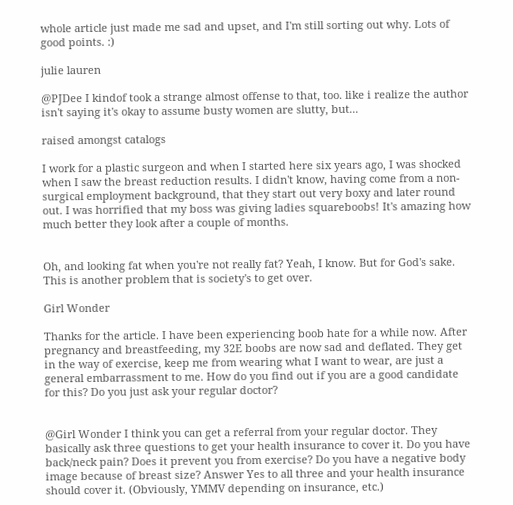whole article just made me sad and upset, and I'm still sorting out why. Lots of good points. :)

julie lauren

@PJDee I kindof took a strange almost offense to that, too. like i realize the author isn't saying it's okay to assume busty women are slutty, but...

raised amongst catalogs

I work for a plastic surgeon and when I started here six years ago, I was shocked when I saw the breast reduction results. I didn't know, having come from a non-surgical employment background, that they start out very boxy and later round out. I was horrified that my boss was giving ladies squareboobs! It's amazing how much better they look after a couple of months.


Oh, and looking fat when you're not really fat? Yeah, I know. But for God's sake. This is another problem that is society's to get over.

Girl Wonder

Thanks for the article. I have been experiencing boob hate for a while now. After pregnancy and breastfeeding, my 32E boobs are now sad and deflated. They get in the way of exercise, keep me from wearing what I want to wear, are just a general embarrassment to me. How do you find out if you are a good candidate for this? Do you just ask your regular doctor?


@Girl Wonder I think you can get a referral from your regular doctor. They basically ask three questions to get your health insurance to cover it. Do you have back/neck pain? Does it prevent you from exercise? Do you have a negative body image because of breast size? Answer Yes to all three and your health insurance should cover it. (Obviously, YMMV depending on insurance, etc.)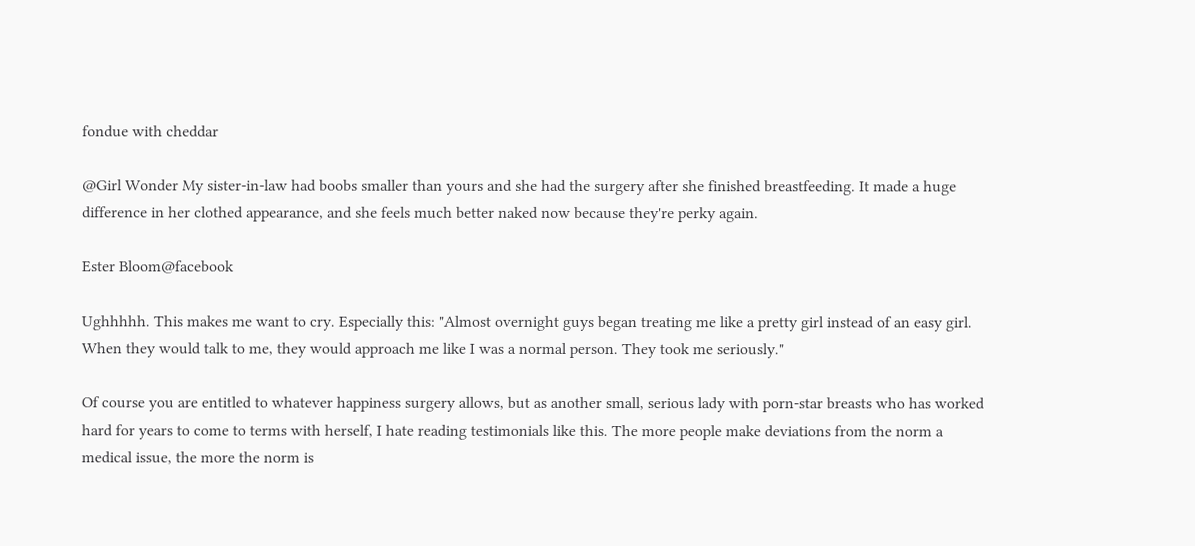fondue with cheddar

@Girl Wonder My sister-in-law had boobs smaller than yours and she had the surgery after she finished breastfeeding. It made a huge difference in her clothed appearance, and she feels much better naked now because they're perky again.

Ester Bloom@facebook

Ughhhhh. This makes me want to cry. Especially this: "Almost overnight guys began treating me like a pretty girl instead of an easy girl. When they would talk to me, they would approach me like I was a normal person. They took me seriously."

Of course you are entitled to whatever happiness surgery allows, but as another small, serious lady with porn-star breasts who has worked hard for years to come to terms with herself, I hate reading testimonials like this. The more people make deviations from the norm a medical issue, the more the norm is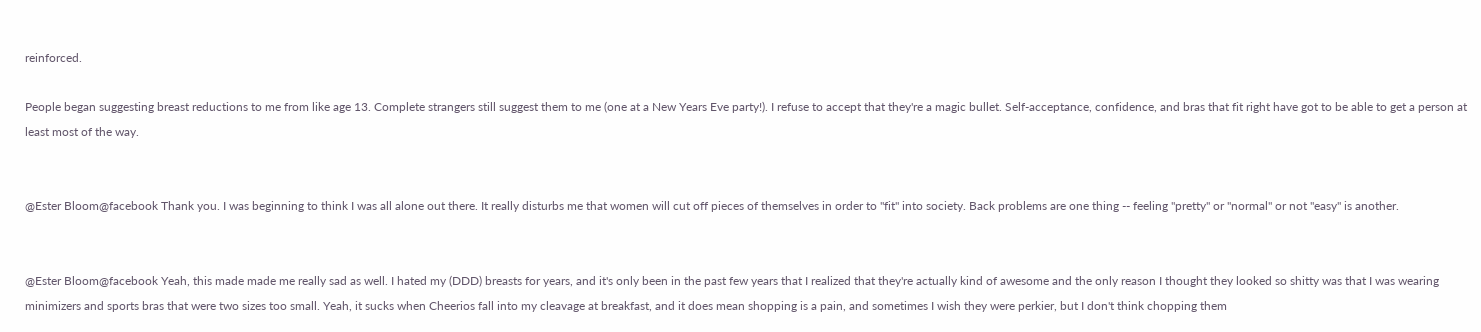reinforced.

People began suggesting breast reductions to me from like age 13. Complete strangers still suggest them to me (one at a New Years Eve party!). I refuse to accept that they're a magic bullet. Self-acceptance, confidence, and bras that fit right have got to be able to get a person at least most of the way.


@Ester Bloom@facebook Thank you. I was beginning to think I was all alone out there. It really disturbs me that women will cut off pieces of themselves in order to "fit" into society. Back problems are one thing -- feeling "pretty" or "normal" or not "easy" is another.


@Ester Bloom@facebook Yeah, this made made me really sad as well. I hated my (DDD) breasts for years, and it's only been in the past few years that I realized that they're actually kind of awesome and the only reason I thought they looked so shitty was that I was wearing minimizers and sports bras that were two sizes too small. Yeah, it sucks when Cheerios fall into my cleavage at breakfast, and it does mean shopping is a pain, and sometimes I wish they were perkier, but I don't think chopping them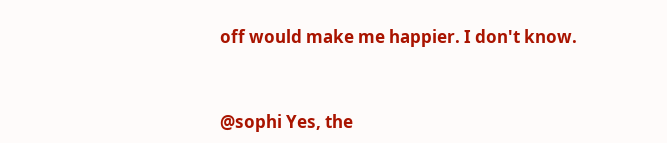off would make me happier. I don't know.


@sophi Yes, the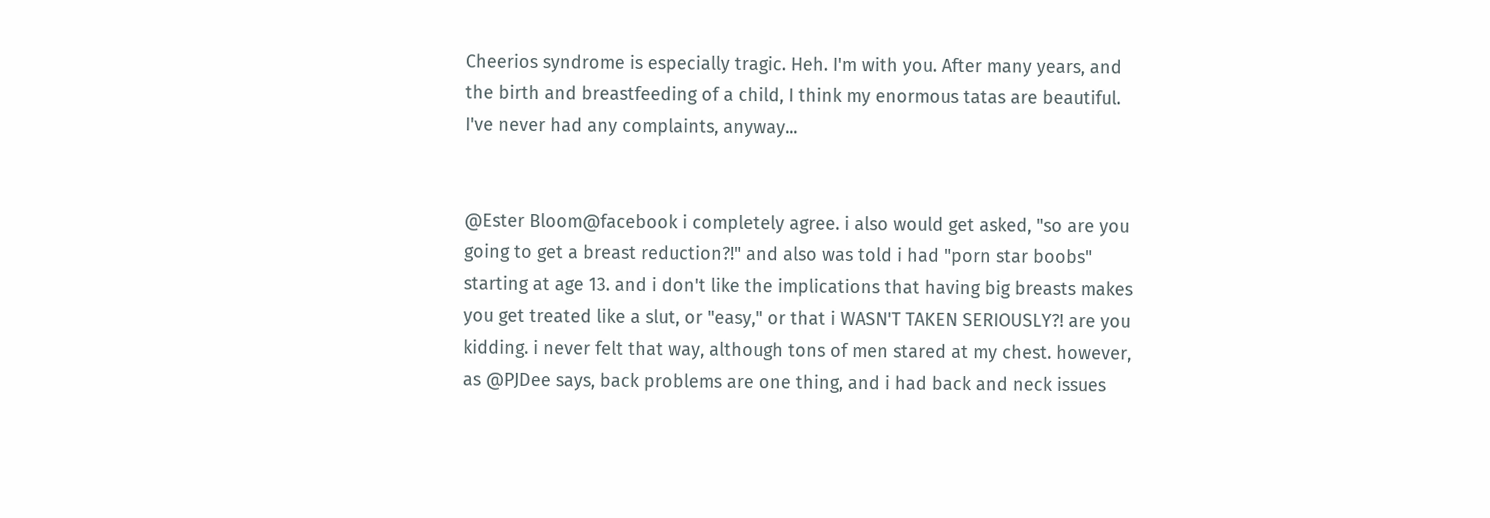Cheerios syndrome is especially tragic. Heh. I'm with you. After many years, and the birth and breastfeeding of a child, I think my enormous tatas are beautiful. I've never had any complaints, anyway...


@Ester Bloom@facebook i completely agree. i also would get asked, "so are you going to get a breast reduction?!" and also was told i had "porn star boobs" starting at age 13. and i don't like the implications that having big breasts makes you get treated like a slut, or "easy," or that i WASN'T TAKEN SERIOUSLY?! are you kidding. i never felt that way, although tons of men stared at my chest. however, as @PJDee says, back problems are one thing, and i had back and neck issues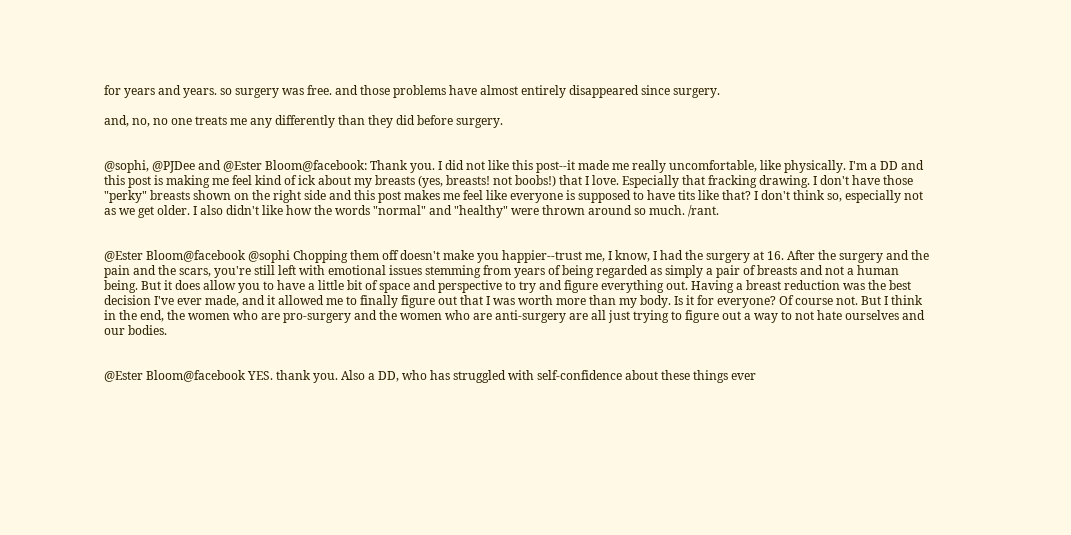for years and years. so surgery was free. and those problems have almost entirely disappeared since surgery.

and, no, no one treats me any differently than they did before surgery.


@sophi, @PJDee and @Ester Bloom@facebook: Thank you. I did not like this post--it made me really uncomfortable, like physically. I'm a DD and this post is making me feel kind of ick about my breasts (yes, breasts! not boobs!) that I love. Especially that fracking drawing. I don't have those "perky" breasts shown on the right side and this post makes me feel like everyone is supposed to have tits like that? I don't think so, especially not as we get older. I also didn't like how the words "normal" and "healthy" were thrown around so much. /rant.


@Ester Bloom@facebook @sophi Chopping them off doesn't make you happier--trust me, I know, I had the surgery at 16. After the surgery and the pain and the scars, you're still left with emotional issues stemming from years of being regarded as simply a pair of breasts and not a human being. But it does allow you to have a little bit of space and perspective to try and figure everything out. Having a breast reduction was the best decision I've ever made, and it allowed me to finally figure out that I was worth more than my body. Is it for everyone? Of course not. But I think in the end, the women who are pro-surgery and the women who are anti-surgery are all just trying to figure out a way to not hate ourselves and our bodies.


@Ester Bloom@facebook YES. thank you. Also a DD, who has struggled with self-confidence about these things ever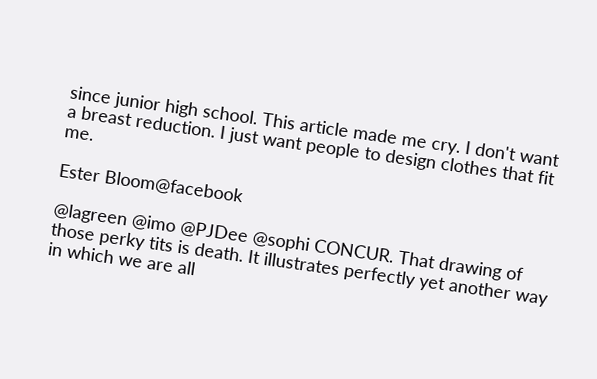since junior high school. This article made me cry. I don't want a breast reduction. I just want people to design clothes that fit me.

Ester Bloom@facebook

@lagreen @imo @PJDee @sophi CONCUR. That drawing of those perky tits is death. It illustrates perfectly yet another way in which we are all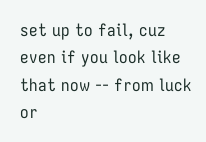set up to fail, cuz even if you look like that now -- from luck or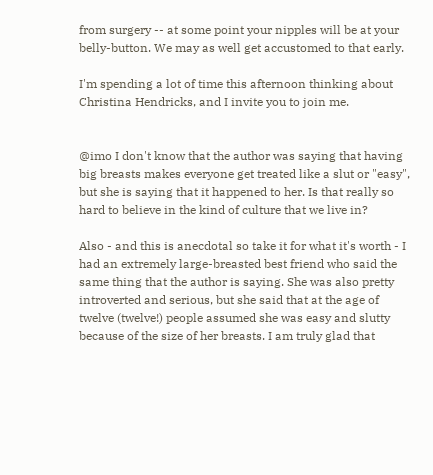from surgery -- at some point your nipples will be at your belly-button. We may as well get accustomed to that early.

I'm spending a lot of time this afternoon thinking about Christina Hendricks, and I invite you to join me.


@imo I don't know that the author was saying that having big breasts makes everyone get treated like a slut or "easy", but she is saying that it happened to her. Is that really so hard to believe in the kind of culture that we live in?

Also - and this is anecdotal so take it for what it's worth - I had an extremely large-breasted best friend who said the same thing that the author is saying. She was also pretty introverted and serious, but she said that at the age of twelve (twelve!) people assumed she was easy and slutty because of the size of her breasts. I am truly glad that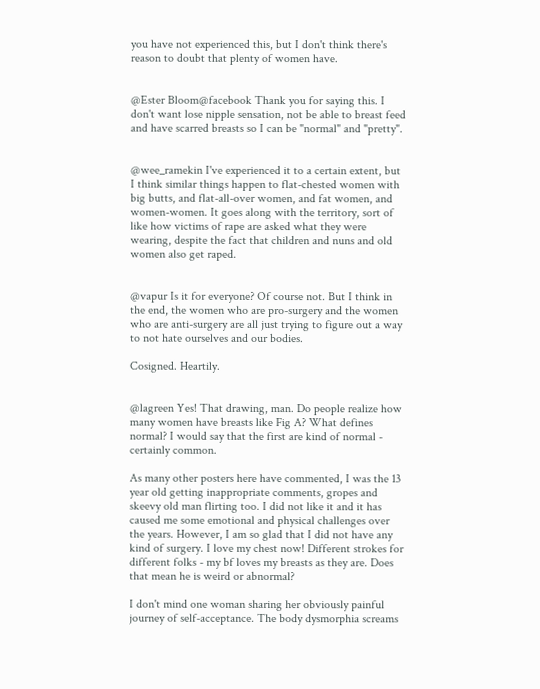you have not experienced this, but I don't think there's reason to doubt that plenty of women have.


@Ester Bloom@facebook Thank you for saying this. I don't want lose nipple sensation, not be able to breast feed and have scarred breasts so I can be "normal" and "pretty".


@wee_ramekin I've experienced it to a certain extent, but I think similar things happen to flat-chested women with big butts, and flat-all-over women, and fat women, and women-women. It goes along with the territory, sort of like how victims of rape are asked what they were wearing, despite the fact that children and nuns and old women also get raped.


@vapur Is it for everyone? Of course not. But I think in the end, the women who are pro-surgery and the women who are anti-surgery are all just trying to figure out a way to not hate ourselves and our bodies.

Cosigned. Heartily.


@lagreen Yes! That drawing, man. Do people realize how many women have breasts like Fig A? What defines normal? I would say that the first are kind of normal - certainly common.

As many other posters here have commented, I was the 13 year old getting inappropriate comments, gropes and skeevy old man flirting too. I did not like it and it has caused me some emotional and physical challenges over the years. However, I am so glad that I did not have any kind of surgery. I love my chest now! Different strokes for different folks - my bf loves my breasts as they are. Does that mean he is weird or abnormal?

I don't mind one woman sharing her obviously painful journey of self-acceptance. The body dysmorphia screams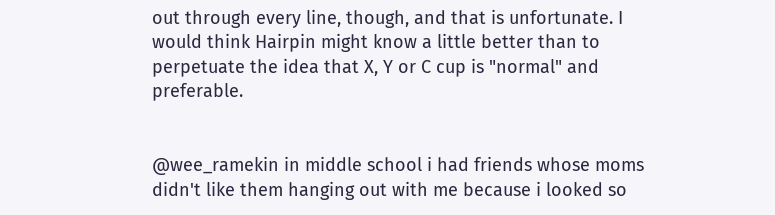out through every line, though, and that is unfortunate. I would think Hairpin might know a little better than to perpetuate the idea that X, Y or C cup is "normal" and preferable.


@wee_ramekin in middle school i had friends whose moms didn't like them hanging out with me because i looked so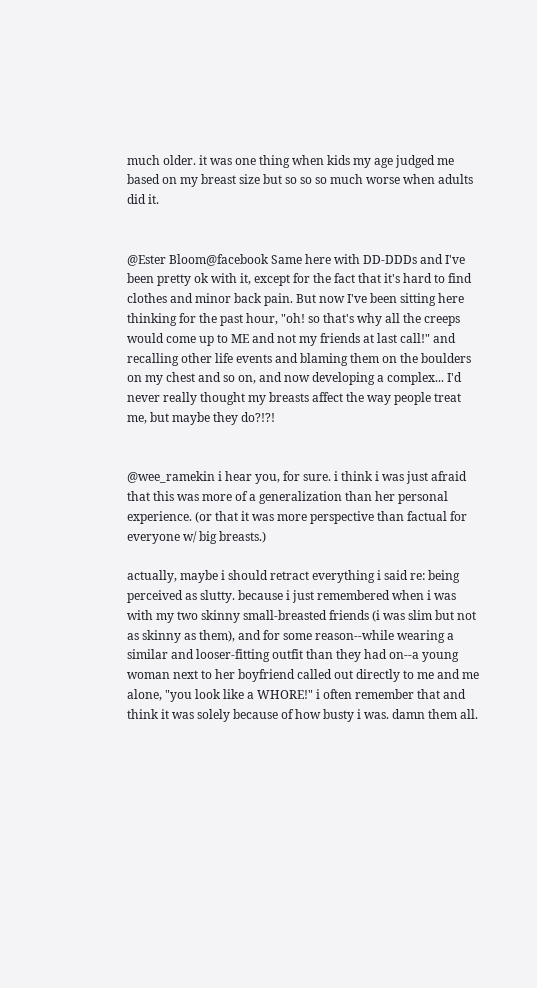much older. it was one thing when kids my age judged me based on my breast size but so so so much worse when adults did it.


@Ester Bloom@facebook Same here with DD-DDDs and I've been pretty ok with it, except for the fact that it's hard to find clothes and minor back pain. But now I've been sitting here thinking for the past hour, "oh! so that's why all the creeps would come up to ME and not my friends at last call!" and recalling other life events and blaming them on the boulders on my chest and so on, and now developing a complex... I'd never really thought my breasts affect the way people treat me, but maybe they do?!?!


@wee_ramekin i hear you, for sure. i think i was just afraid that this was more of a generalization than her personal experience. (or that it was more perspective than factual for everyone w/ big breasts.)

actually, maybe i should retract everything i said re: being perceived as slutty. because i just remembered when i was with my two skinny small-breasted friends (i was slim but not as skinny as them), and for some reason--while wearing a similar and looser-fitting outfit than they had on--a young woman next to her boyfriend called out directly to me and me alone, "you look like a WHORE!" i often remember that and think it was solely because of how busty i was. damn them all.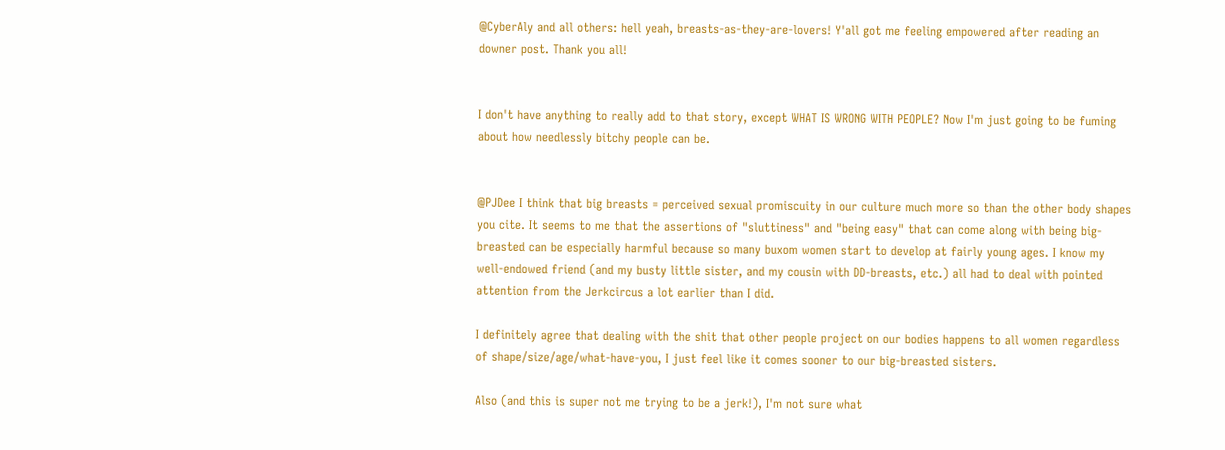@CyberAly and all others: hell yeah, breasts-as-they-are-lovers! Y'all got me feeling empowered after reading an downer post. Thank you all!


I don't have anything to really add to that story, except WHAT IS WRONG WITH PEOPLE? Now I'm just going to be fuming about how needlessly bitchy people can be.


@PJDee I think that big breasts = perceived sexual promiscuity in our culture much more so than the other body shapes you cite. It seems to me that the assertions of "sluttiness" and "being easy" that can come along with being big-breasted can be especially harmful because so many buxom women start to develop at fairly young ages. I know my well-endowed friend (and my busty little sister, and my cousin with DD-breasts, etc.) all had to deal with pointed attention from the Jerkcircus a lot earlier than I did.

I definitely agree that dealing with the shit that other people project on our bodies happens to all women regardless of shape/size/age/what-have-you, I just feel like it comes sooner to our big-breasted sisters.

Also (and this is super not me trying to be a jerk!), I'm not sure what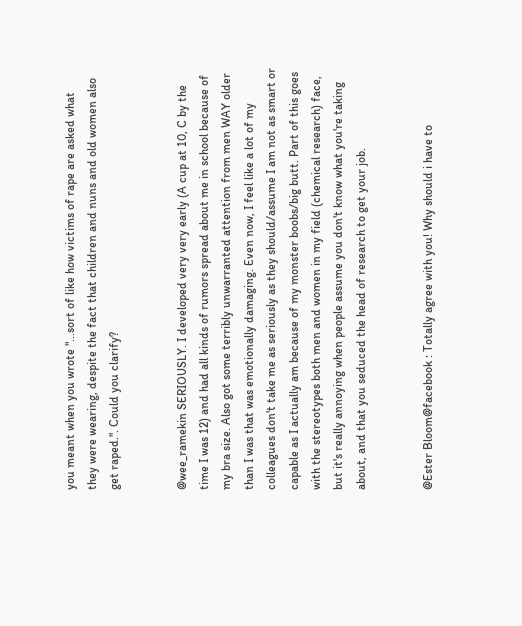you meant when you wrote "...sort of like how victims of rape are asked what they were wearing, despite the fact that children and nuns and old women also get raped.". Could you clarify?


@wee_ramekin SERIOUSLY. I developed very very early (A cup at 10, C by the time I was 12) and had all kinds of rumors spread about me in school because of my bra size. Also got some terribly unwarranted attention from men WAY older than I was that was emotionally damaging. Even now, I feel like a lot of my colleagues don't take me as seriously as they should/assume I am not as smart or capable as I actually am because of my monster boobs/big butt. Part of this goes with the stereotypes both men and women in my field (chemical research) face, but it's really annoying when people assume you don't know what you're taking about, and that you seduced the head of research to get your job.


@Ester Bloom@facebook : Totally agree with you! Why should i have to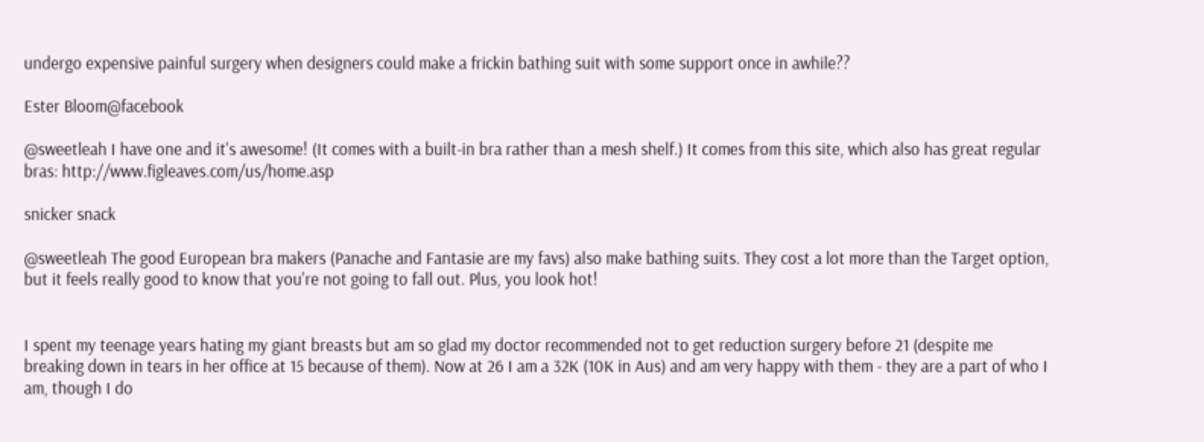undergo expensive painful surgery when designers could make a frickin bathing suit with some support once in awhile??

Ester Bloom@facebook

@sweetleah I have one and it's awesome! (It comes with a built-in bra rather than a mesh shelf.) It comes from this site, which also has great regular bras: http://www.figleaves.com/us/home.asp

snicker snack

@sweetleah The good European bra makers (Panache and Fantasie are my favs) also make bathing suits. They cost a lot more than the Target option, but it feels really good to know that you're not going to fall out. Plus, you look hot!


I spent my teenage years hating my giant breasts but am so glad my doctor recommended not to get reduction surgery before 21 (despite me breaking down in tears in her office at 15 because of them). Now at 26 I am a 32K (10K in Aus) and am very happy with them - they are a part of who I am, though I do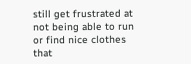still get frustrated at not being able to run or find nice clothes that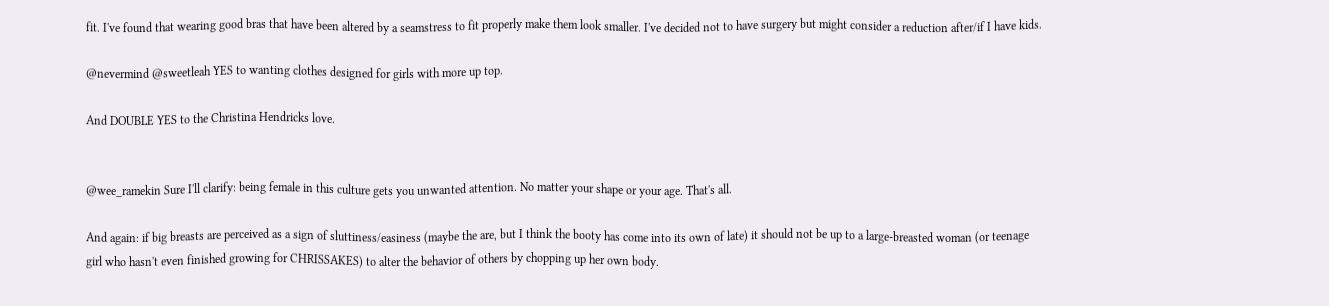fit. I've found that wearing good bras that have been altered by a seamstress to fit properly make them look smaller. I've decided not to have surgery but might consider a reduction after/if I have kids.

@nevermind @sweetleah YES to wanting clothes designed for girls with more up top.

And DOUBLE YES to the Christina Hendricks love.


@wee_ramekin Sure I'll clarify: being female in this culture gets you unwanted attention. No matter your shape or your age. That's all.

And again: if big breasts are perceived as a sign of sluttiness/easiness (maybe the are, but I think the booty has come into its own of late) it should not be up to a large-breasted woman (or teenage girl who hasn't even finished growing for CHRISSAKES) to alter the behavior of others by chopping up her own body.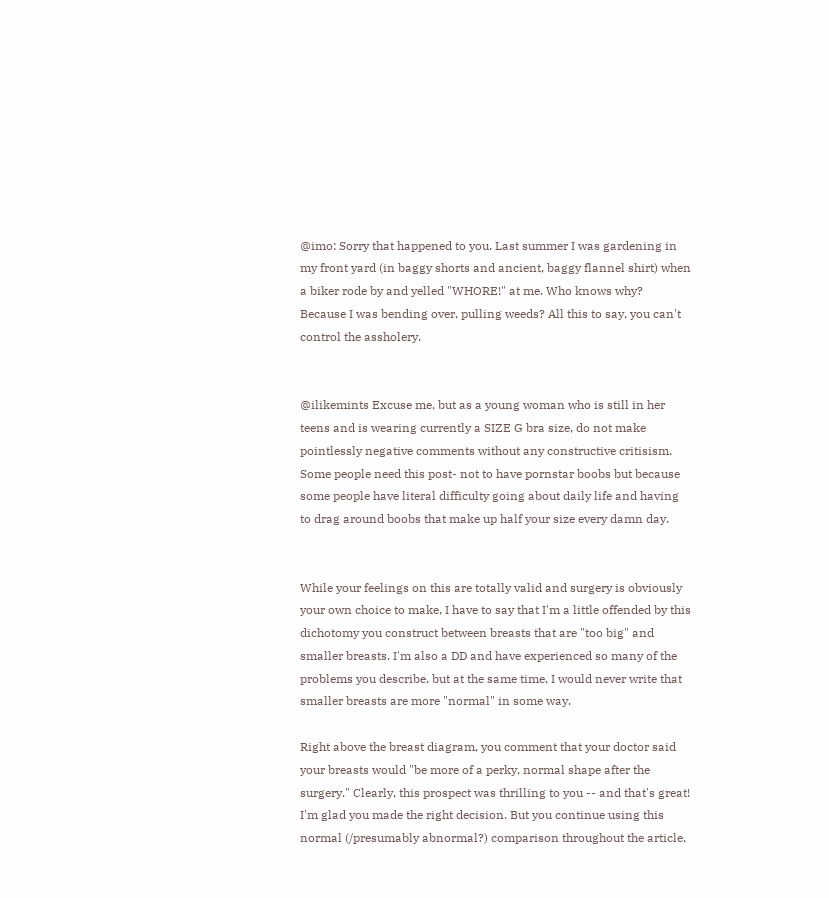@imo: Sorry that happened to you. Last summer I was gardening in my front yard (in baggy shorts and ancient, baggy flannel shirt) when a biker rode by and yelled "WHORE!" at me. Who knows why? Because I was bending over, pulling weeds? All this to say, you can't control the assholery.


@ilikemints Excuse me, but as a young woman who is still in her teens and is wearing currently a SIZE G bra size, do not make pointlessly negative comments without any constructive critisism. Some people need this post- not to have pornstar boobs but because some people have literal difficulty going about daily life and having to drag around boobs that make up half your size every damn day.


While your feelings on this are totally valid and surgery is obviously your own choice to make, I have to say that I'm a little offended by this dichotomy you construct between breasts that are "too big" and smaller breasts. I'm also a DD and have experienced so many of the problems you describe, but at the same time, I would never write that smaller breasts are more "normal" in some way.

Right above the breast diagram, you comment that your doctor said your breasts would "be more of a perky, normal shape after the surgery." Clearly, this prospect was thrilling to you -- and that's great! I'm glad you made the right decision. But you continue using this normal (/presumably abnormal?) comparison throughout the article,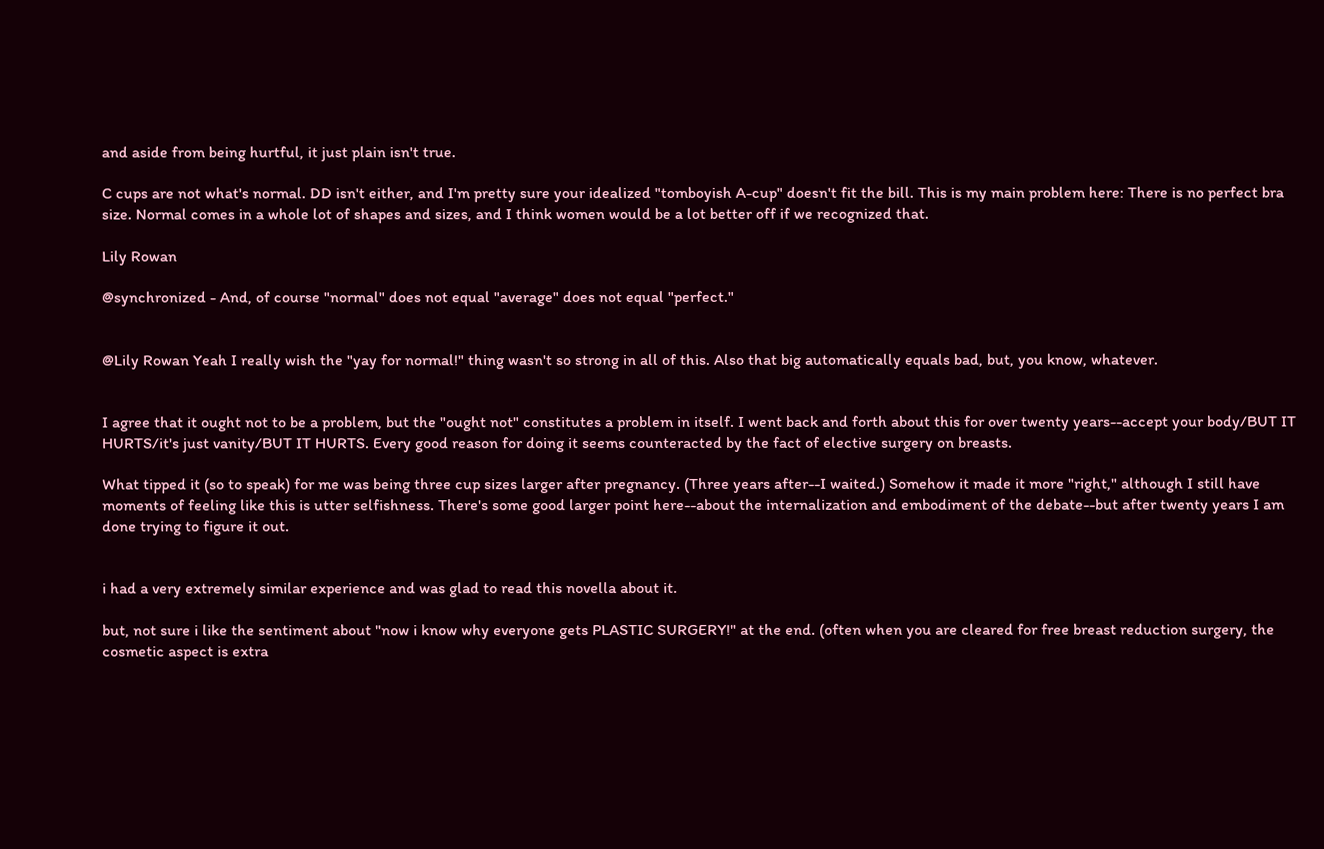and aside from being hurtful, it just plain isn't true.

C cups are not what's normal. DD isn't either, and I'm pretty sure your idealized "tomboyish A-cup" doesn't fit the bill. This is my main problem here: There is no perfect bra size. Normal comes in a whole lot of shapes and sizes, and I think women would be a lot better off if we recognized that.

Lily Rowan

@synchronized - And, of course "normal" does not equal "average" does not equal "perfect."


@Lily Rowan Yeah I really wish the "yay for normal!" thing wasn't so strong in all of this. Also that big automatically equals bad, but, you know, whatever.


I agree that it ought not to be a problem, but the "ought not" constitutes a problem in itself. I went back and forth about this for over twenty years--accept your body/BUT IT HURTS/it's just vanity/BUT IT HURTS. Every good reason for doing it seems counteracted by the fact of elective surgery on breasts.

What tipped it (so to speak) for me was being three cup sizes larger after pregnancy. (Three years after--I waited.) Somehow it made it more "right," although I still have moments of feeling like this is utter selfishness. There's some good larger point here--about the internalization and embodiment of the debate--but after twenty years I am done trying to figure it out.


i had a very extremely similar experience and was glad to read this novella about it.

but, not sure i like the sentiment about "now i know why everyone gets PLASTIC SURGERY!" at the end. (often when you are cleared for free breast reduction surgery, the cosmetic aspect is extra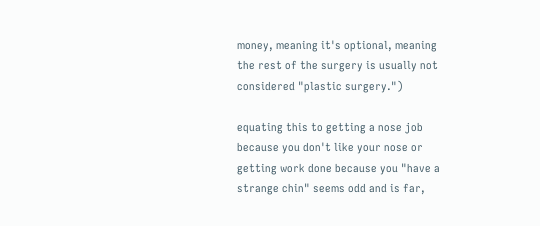money, meaning it's optional, meaning the rest of the surgery is usually not considered "plastic surgery.")

equating this to getting a nose job because you don't like your nose or getting work done because you "have a strange chin" seems odd and is far,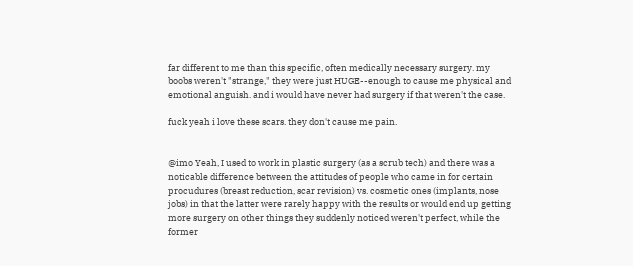far different to me than this specific, often medically necessary surgery. my boobs weren't "strange," they were just HUGE--enough to cause me physical and emotional anguish. and i would have never had surgery if that weren't the case.

fuck yeah i love these scars. they don't cause me pain.


@imo Yeah, I used to work in plastic surgery (as a scrub tech) and there was a noticable difference between the attitudes of people who came in for certain procudures (breast reduction, scar revision) vs. cosmetic ones (implants, nose jobs) in that the latter were rarely happy with the results or would end up getting more surgery on other things they suddenly noticed weren't perfect, while the former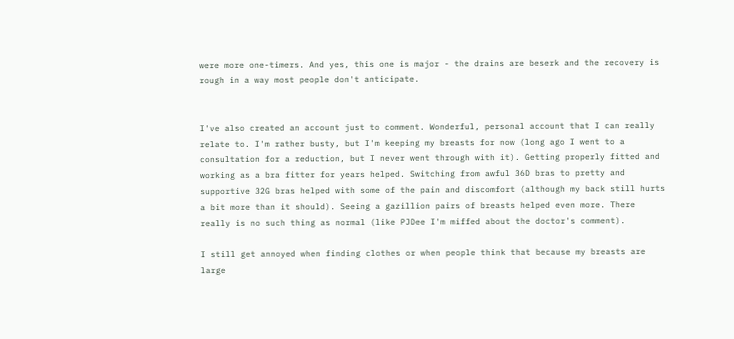were more one-timers. And yes, this one is major - the drains are beserk and the recovery is rough in a way most people don't anticipate.


I've also created an account just to comment. Wonderful, personal account that I can really relate to. I'm rather busty, but I'm keeping my breasts for now (long ago I went to a consultation for a reduction, but I never went through with it). Getting properly fitted and working as a bra fitter for years helped. Switching from awful 36D bras to pretty and supportive 32G bras helped with some of the pain and discomfort (although my back still hurts a bit more than it should). Seeing a gazillion pairs of breasts helped even more. There really is no such thing as normal (like PJDee I'm miffed about the doctor's comment).

I still get annoyed when finding clothes or when people think that because my breasts are large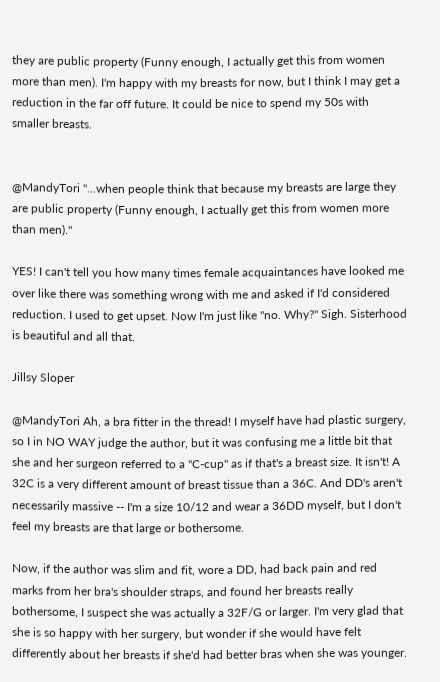they are public property (Funny enough, I actually get this from women more than men). I'm happy with my breasts for now, but I think I may get a reduction in the far off future. It could be nice to spend my 50s with smaller breasts.


@MandyTori "...when people think that because my breasts are large they are public property (Funny enough, I actually get this from women more than men)."

YES! I can't tell you how many times female acquaintances have looked me over like there was something wrong with me and asked if I'd considered reduction. I used to get upset. Now I'm just like "no. Why?" Sigh. Sisterhood is beautiful and all that.

Jillsy Sloper

@MandyTori Ah, a bra fitter in the thread! I myself have had plastic surgery, so I in NO WAY judge the author, but it was confusing me a little bit that she and her surgeon referred to a "C-cup" as if that's a breast size. It isn't! A 32C is a very different amount of breast tissue than a 36C. And DD's aren't necessarily massive -- I'm a size 10/12 and wear a 36DD myself, but I don't feel my breasts are that large or bothersome.

Now, if the author was slim and fit, wore a DD, had back pain and red marks from her bra's shoulder straps, and found her breasts really bothersome, I suspect she was actually a 32F/G or larger. I'm very glad that she is so happy with her surgery, but wonder if she would have felt differently about her breasts if she'd had better bras when she was younger.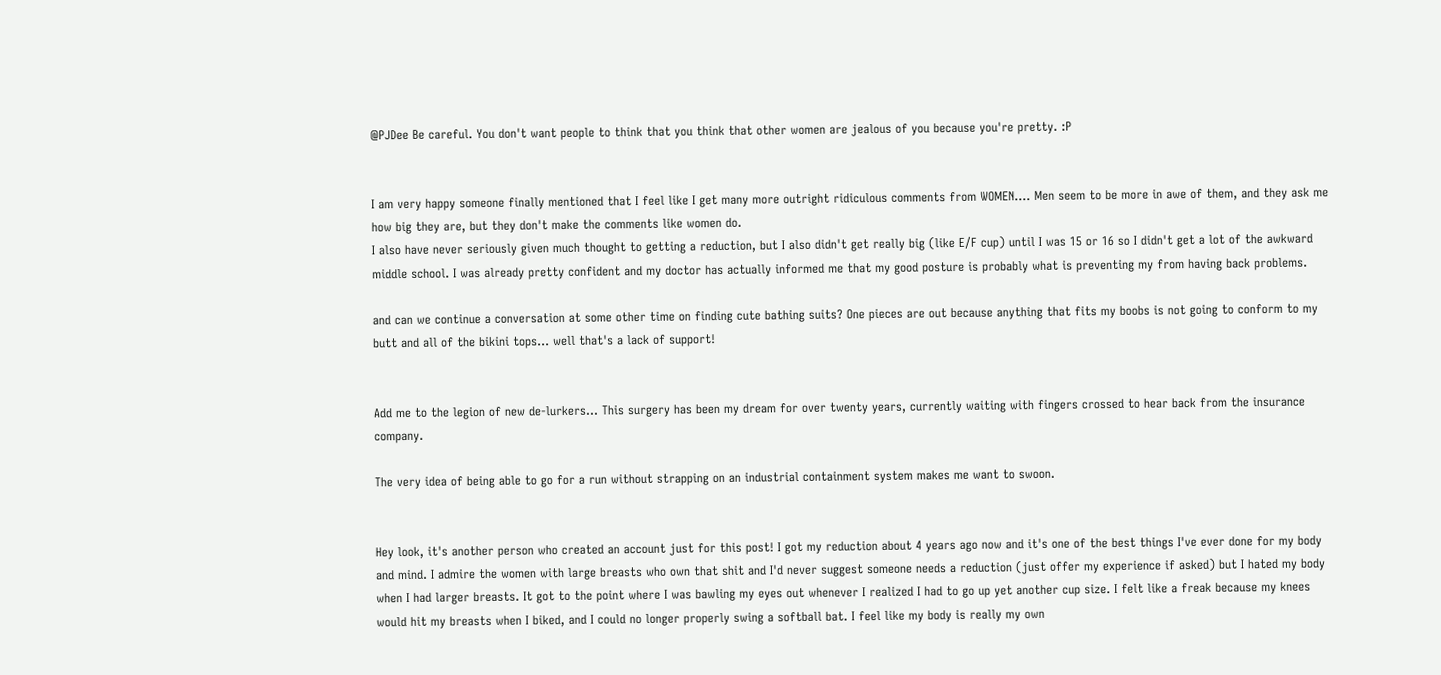@PJDee Be careful. You don't want people to think that you think that other women are jealous of you because you're pretty. :P


I am very happy someone finally mentioned that I feel like I get many more outright ridiculous comments from WOMEN.... Men seem to be more in awe of them, and they ask me how big they are, but they don't make the comments like women do.
I also have never seriously given much thought to getting a reduction, but I also didn't get really big (like E/F cup) until I was 15 or 16 so I didn't get a lot of the awkward middle school. I was already pretty confident and my doctor has actually informed me that my good posture is probably what is preventing my from having back problems.

and can we continue a conversation at some other time on finding cute bathing suits? One pieces are out because anything that fits my boobs is not going to conform to my butt and all of the bikini tops... well that's a lack of support!


Add me to the legion of new de-lurkers... This surgery has been my dream for over twenty years, currently waiting with fingers crossed to hear back from the insurance company.

The very idea of being able to go for a run without strapping on an industrial containment system makes me want to swoon.


Hey look, it's another person who created an account just for this post! I got my reduction about 4 years ago now and it's one of the best things I've ever done for my body and mind. I admire the women with large breasts who own that shit and I'd never suggest someone needs a reduction (just offer my experience if asked) but I hated my body when I had larger breasts. It got to the point where I was bawling my eyes out whenever I realized I had to go up yet another cup size. I felt like a freak because my knees would hit my breasts when I biked, and I could no longer properly swing a softball bat. I feel like my body is really my own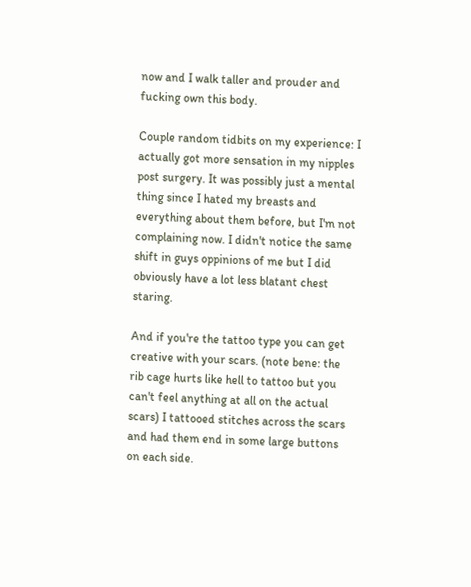now and I walk taller and prouder and fucking own this body.

Couple random tidbits on my experience: I actually got more sensation in my nipples post surgery. It was possibly just a mental thing since I hated my breasts and everything about them before, but I'm not complaining now. I didn't notice the same shift in guys oppinions of me but I did obviously have a lot less blatant chest staring.

And if you're the tattoo type you can get creative with your scars. (note bene: the rib cage hurts like hell to tattoo but you can't feel anything at all on the actual scars) I tattooed stitches across the scars and had them end in some large buttons on each side.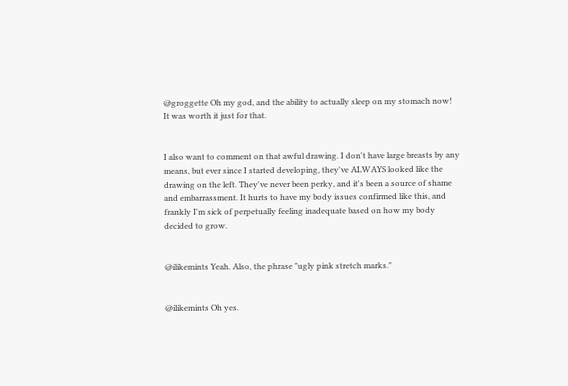@groggette Oh my god, and the ability to actually sleep on my stomach now! It was worth it just for that.


I also want to comment on that awful drawing. I don't have large breasts by any means, but ever since I started developing, they've ALWAYS looked like the drawing on the left. They've never been perky, and it's been a source of shame and embarrassment. It hurts to have my body issues confirmed like this, and frankly I'm sick of perpetually feeling inadequate based on how my body decided to grow.


@ilikemints Yeah. Also, the phrase "ugly pink stretch marks."


@ilikemints Oh yes.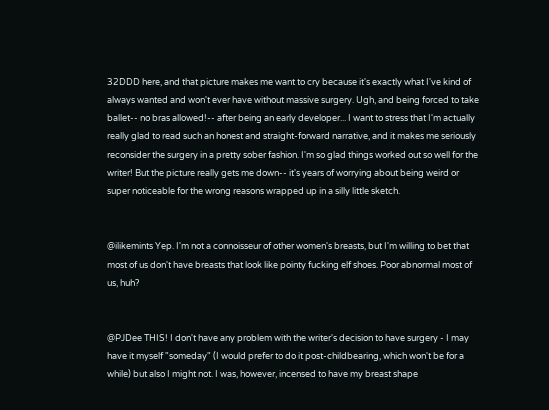32DDD here, and that picture makes me want to cry because it's exactly what I've kind of always wanted and won't ever have without massive surgery. Ugh, and being forced to take ballet-- no bras allowed!-- after being an early developer... I want to stress that I'm actually really glad to read such an honest and straight-forward narrative, and it makes me seriously reconsider the surgery in a pretty sober fashion. I'm so glad things worked out so well for the writer! But the picture really gets me down-- it's years of worrying about being weird or super noticeable for the wrong reasons wrapped up in a silly little sketch.


@ilikemints Yep. I'm not a connoisseur of other women's breasts, but I'm willing to bet that most of us don't have breasts that look like pointy fucking elf shoes. Poor abnormal most of us, huh?


@PJDee THIS! I don't have any problem with the writer's decision to have surgery - I may have it myself "someday" (I would prefer to do it post-childbearing, which won't be for a while) but also I might not. I was, however, incensed to have my breast shape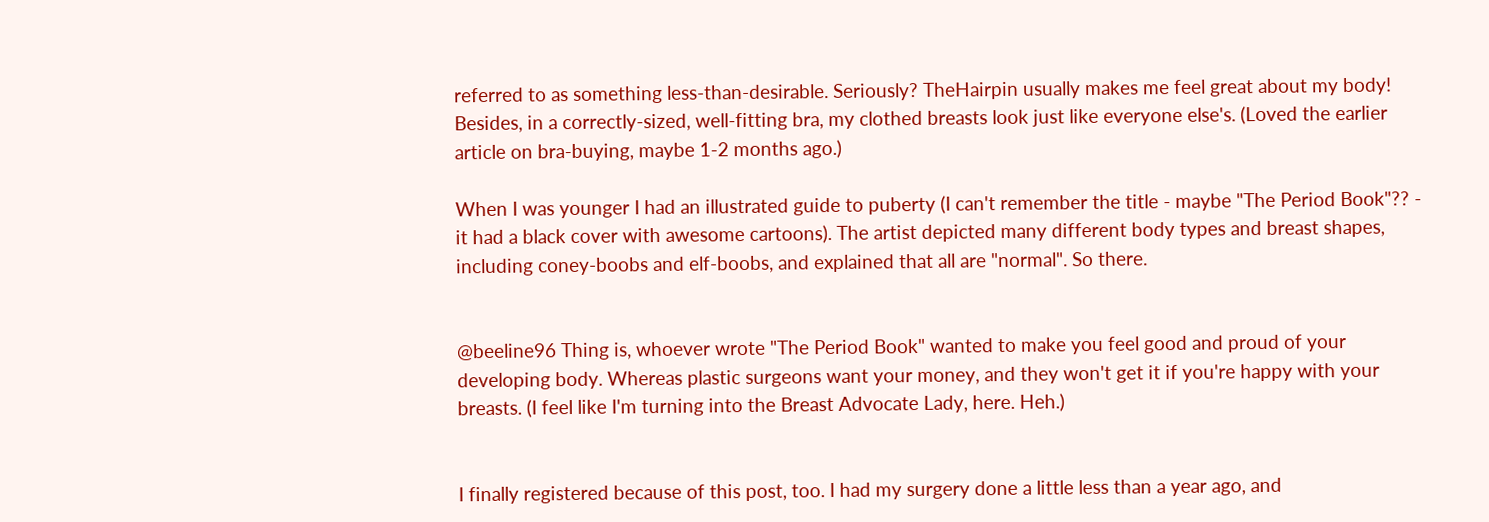referred to as something less-than-desirable. Seriously? TheHairpin usually makes me feel great about my body! Besides, in a correctly-sized, well-fitting bra, my clothed breasts look just like everyone else's. (Loved the earlier article on bra-buying, maybe 1-2 months ago.)

When I was younger I had an illustrated guide to puberty (I can't remember the title - maybe "The Period Book"?? - it had a black cover with awesome cartoons). The artist depicted many different body types and breast shapes, including coney-boobs and elf-boobs, and explained that all are "normal". So there.


@beeline96 Thing is, whoever wrote "The Period Book" wanted to make you feel good and proud of your developing body. Whereas plastic surgeons want your money, and they won't get it if you're happy with your breasts. (I feel like I'm turning into the Breast Advocate Lady, here. Heh.)


I finally registered because of this post, too. I had my surgery done a little less than a year ago, and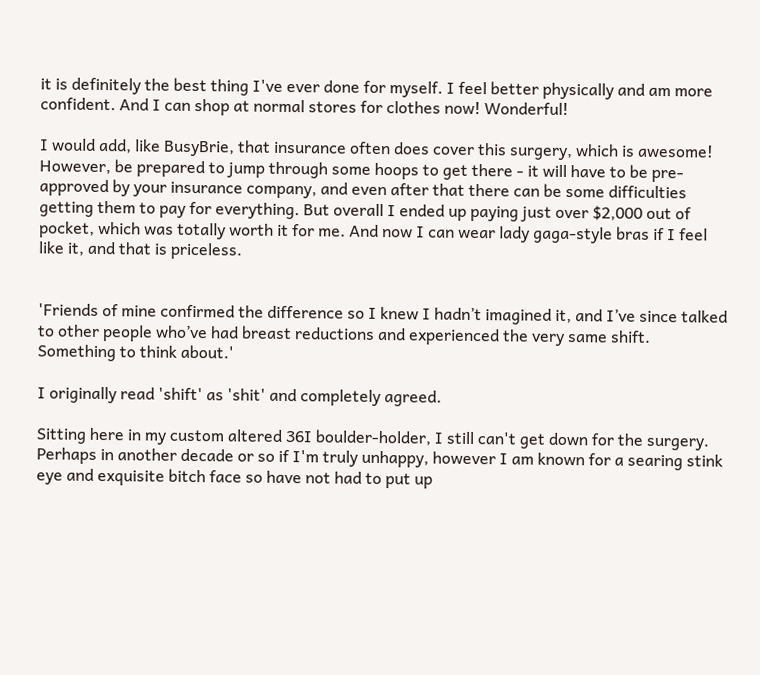it is definitely the best thing I've ever done for myself. I feel better physically and am more confident. And I can shop at normal stores for clothes now! Wonderful!

I would add, like BusyBrie, that insurance often does cover this surgery, which is awesome! However, be prepared to jump through some hoops to get there - it will have to be pre-approved by your insurance company, and even after that there can be some difficulties getting them to pay for everything. But overall I ended up paying just over $2,000 out of pocket, which was totally worth it for me. And now I can wear lady gaga-style bras if I feel like it, and that is priceless.


'Friends of mine confirmed the difference so I knew I hadn’t imagined it, and I’ve since talked to other people who’ve had breast reductions and experienced the very same shift. Something to think about.'

I originally read 'shift' as 'shit' and completely agreed.

Sitting here in my custom altered 36I boulder-holder, I still can't get down for the surgery. Perhaps in another decade or so if I'm truly unhappy, however I am known for a searing stink eye and exquisite bitch face so have not had to put up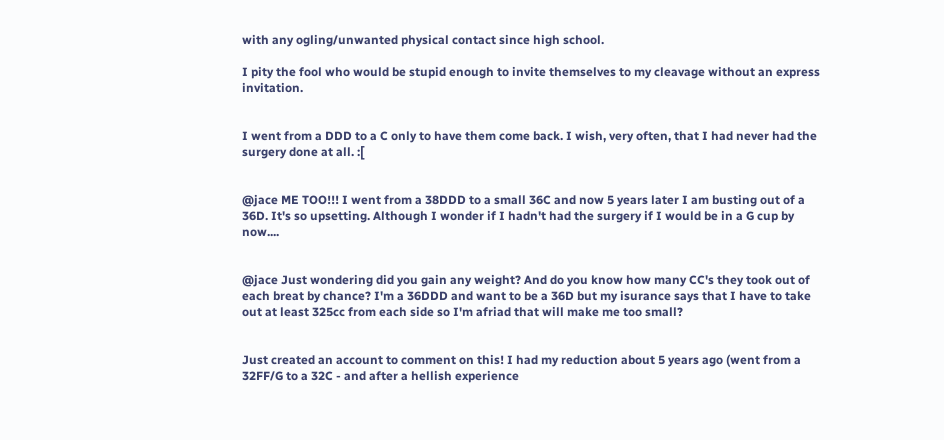with any ogling/unwanted physical contact since high school.

I pity the fool who would be stupid enough to invite themselves to my cleavage without an express invitation.


I went from a DDD to a C only to have them come back. I wish, very often, that I had never had the surgery done at all. :[


@jace ME TOO!!! I went from a 38DDD to a small 36C and now 5 years later I am busting out of a 36D. It's so upsetting. Although I wonder if I hadn't had the surgery if I would be in a G cup by now....


@jace Just wondering did you gain any weight? And do you know how many CC's they took out of each breat by chance? I'm a 36DDD and want to be a 36D but my isurance says that I have to take out at least 325cc from each side so I'm afriad that will make me too small?


Just created an account to comment on this! I had my reduction about 5 years ago (went from a 32FF/G to a 32C - and after a hellish experience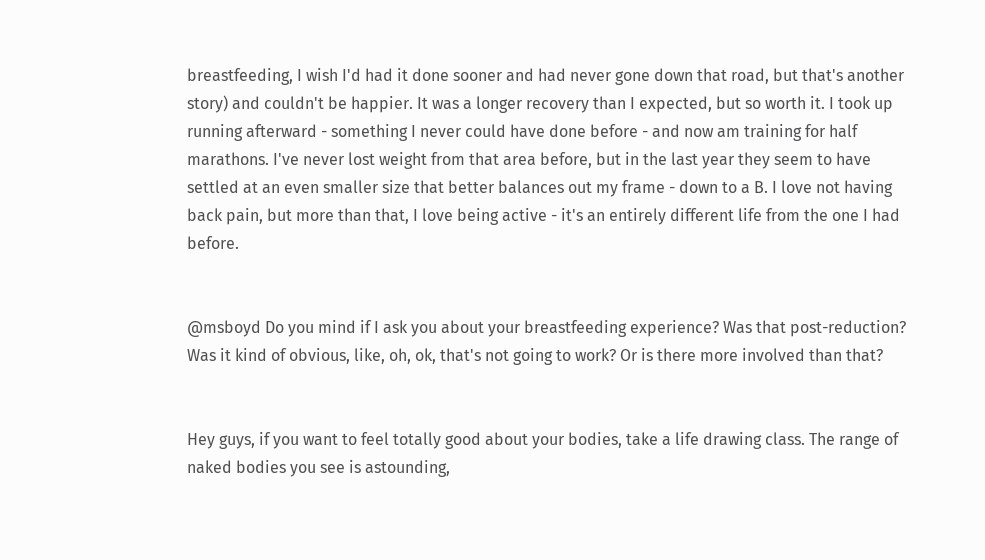breastfeeding, I wish I'd had it done sooner and had never gone down that road, but that's another story) and couldn't be happier. It was a longer recovery than I expected, but so worth it. I took up running afterward - something I never could have done before - and now am training for half marathons. I've never lost weight from that area before, but in the last year they seem to have settled at an even smaller size that better balances out my frame - down to a B. I love not having back pain, but more than that, I love being active - it's an entirely different life from the one I had before.


@msboyd Do you mind if I ask you about your breastfeeding experience? Was that post-reduction? Was it kind of obvious, like, oh, ok, that's not going to work? Or is there more involved than that?


Hey guys, if you want to feel totally good about your bodies, take a life drawing class. The range of naked bodies you see is astounding,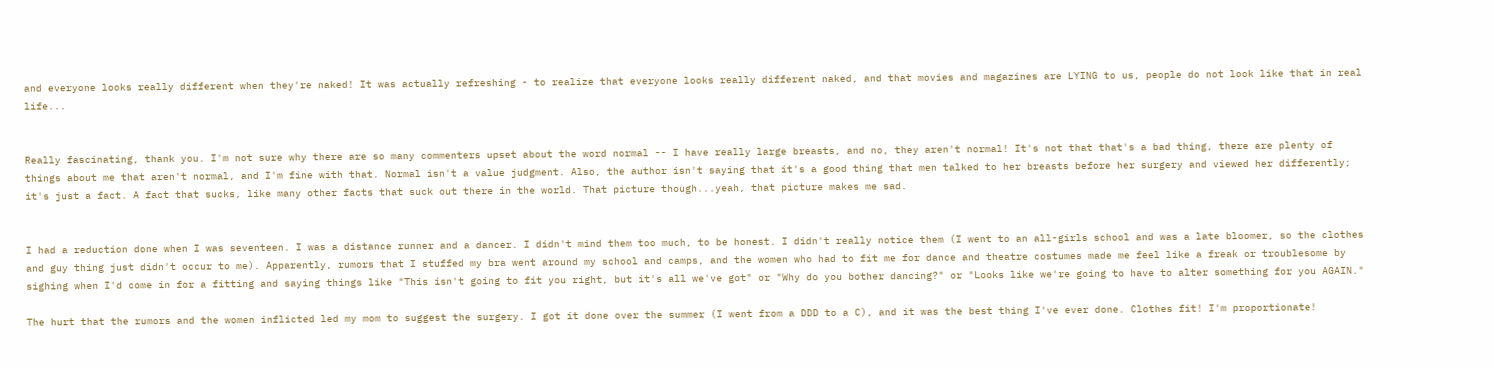and everyone looks really different when they're naked! It was actually refreshing - to realize that everyone looks really different naked, and that movies and magazines are LYING to us, people do not look like that in real life...


Really fascinating, thank you. I'm not sure why there are so many commenters upset about the word normal -- I have really large breasts, and no, they aren't normal! It's not that that's a bad thing, there are plenty of things about me that aren't normal, and I'm fine with that. Normal isn't a value judgment. Also, the author isn't saying that it's a good thing that men talked to her breasts before her surgery and viewed her differently; it's just a fact. A fact that sucks, like many other facts that suck out there in the world. That picture though...yeah, that picture makes me sad.


I had a reduction done when I was seventeen. I was a distance runner and a dancer. I didn't mind them too much, to be honest. I didn't really notice them (I went to an all-girls school and was a late bloomer, so the clothes and guy thing just didn't occur to me). Apparently, rumors that I stuffed my bra went around my school and camps, and the women who had to fit me for dance and theatre costumes made me feel like a freak or troublesome by sighing when I'd come in for a fitting and saying things like "This isn't going to fit you right, but it's all we've got" or "Why do you bother dancing?" or "Looks like we're going to have to alter something for you AGAIN."

The hurt that the rumors and the women inflicted led my mom to suggest the surgery. I got it done over the summer (I went from a DDD to a C), and it was the best thing I've ever done. Clothes fit! I'm proportionate!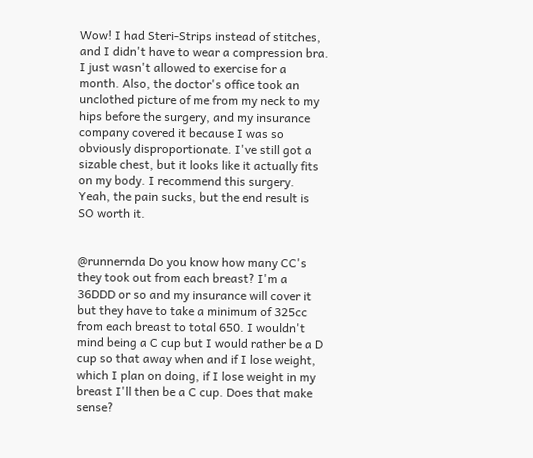Wow! I had Steri-Strips instead of stitches, and I didn't have to wear a compression bra. I just wasn't allowed to exercise for a month. Also, the doctor's office took an unclothed picture of me from my neck to my hips before the surgery, and my insurance company covered it because I was so obviously disproportionate. I've still got a sizable chest, but it looks like it actually fits on my body. I recommend this surgery. Yeah, the pain sucks, but the end result is SO worth it.


@runnernda Do you know how many CC's they took out from each breast? I'm a 36DDD or so and my insurance will cover it but they have to take a minimum of 325cc from each breast to total 650. I wouldn't mind being a C cup but I would rather be a D cup so that away when and if I lose weight, which I plan on doing, if I lose weight in my breast I'll then be a C cup. Does that make sense?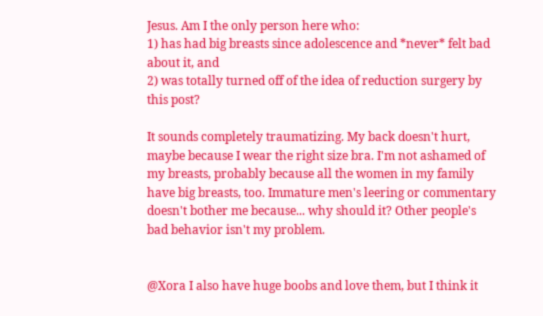Jesus. Am I the only person here who:
1) has had big breasts since adolescence and *never* felt bad about it, and
2) was totally turned off of the idea of reduction surgery by this post?

It sounds completely traumatizing. My back doesn't hurt, maybe because I wear the right size bra. I'm not ashamed of my breasts, probably because all the women in my family have big breasts, too. Immature men's leering or commentary doesn't bother me because... why should it? Other people's bad behavior isn't my problem.


@Xora I also have huge boobs and love them, but I think it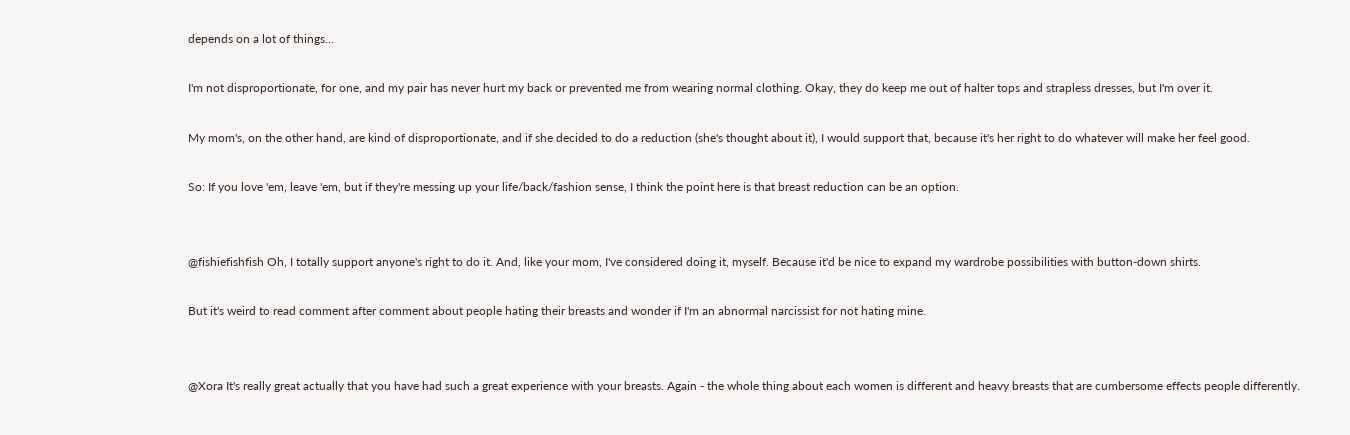depends on a lot of things...

I'm not disproportionate, for one, and my pair has never hurt my back or prevented me from wearing normal clothing. Okay, they do keep me out of halter tops and strapless dresses, but I'm over it.

My mom's, on the other hand, are kind of disproportionate, and if she decided to do a reduction (she's thought about it), I would support that, because it's her right to do whatever will make her feel good.

So: If you love 'em, leave 'em, but if they're messing up your life/back/fashion sense, I think the point here is that breast reduction can be an option.


@fishiefishfish Oh, I totally support anyone's right to do it. And, like your mom, I've considered doing it, myself. Because it'd be nice to expand my wardrobe possibilities with button-down shirts.

But it's weird to read comment after comment about people hating their breasts and wonder if I'm an abnormal narcissist for not hating mine.


@Xora It's really great actually that you have had such a great experience with your breasts. Again - the whole thing about each women is different and heavy breasts that are cumbersome effects people differently.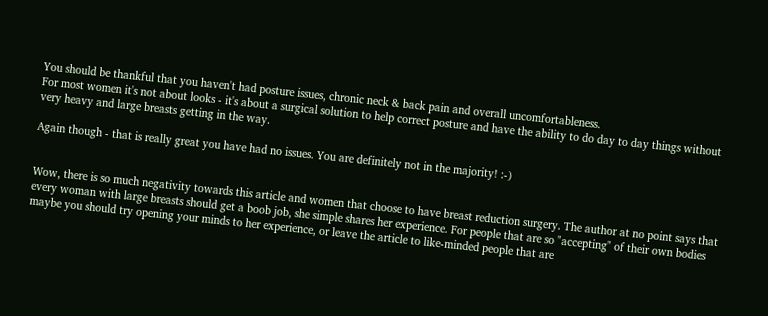You should be thankful that you haven't had posture issues, chronic neck & back pain and overall uncomfortableness.
For most women it's not about looks - it's about a surgical solution to help correct posture and have the ability to do day to day things without very heavy and large breasts getting in the way.

Again though - that is really great you have had no issues. You are definitely not in the majority! :-)


Wow, there is so much negativity towards this article and women that choose to have breast reduction surgery. The author at no point says that every woman with large breasts should get a boob job, she simple shares her experience. For people that are so "accepting" of their own bodies maybe you should try opening your minds to her experience, or leave the article to like-minded people that are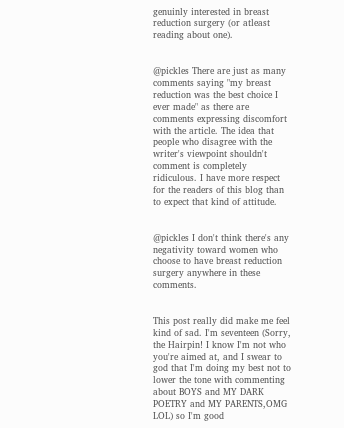genuinly interested in breast reduction surgery (or atleast reading about one).


@pickles There are just as many comments saying "my breast reduction was the best choice I ever made" as there are comments expressing discomfort with the article. The idea that people who disagree with the writer's viewpoint shouldn't comment is completely ridiculous. I have more respect for the readers of this blog than to expect that kind of attitude.


@pickles I don't think there's any negativity toward women who choose to have breast reduction surgery anywhere in these comments.


This post really did make me feel kind of sad. I'm seventeen (Sorry, the Hairpin! I know I'm not who you're aimed at, and I swear to god that I'm doing my best not to lower the tone with commenting about BOYS and MY DARK POETRY and MY PARENTS,OMG LOL) so I'm good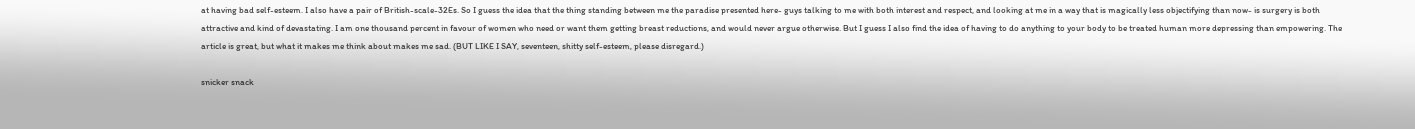at having bad self-esteem. I also have a pair of British-scale-32Es. So I guess the idea that the thing standing between me the paradise presented here- guys talking to me with both interest and respect, and looking at me in a way that is magically less objectifying than now- is surgery is both attractive and kind of devastating. I am one thousand percent in favour of women who need or want them getting breast reductions, and would never argue otherwise. But I guess I also find the idea of having to do anything to your body to be treated human more depressing than empowering. The article is great, but what it makes me think about makes me sad. (BUT LIKE I SAY, seventeen, shitty self-esteem, please disregard.)

snicker snack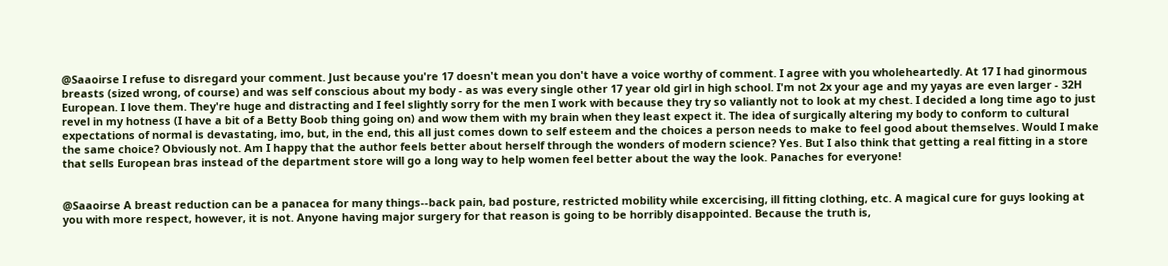@Saaoirse I refuse to disregard your comment. Just because you're 17 doesn't mean you don't have a voice worthy of comment. I agree with you wholeheartedly. At 17 I had ginormous breasts (sized wrong, of course) and was self conscious about my body - as was every single other 17 year old girl in high school. I'm not 2x your age and my yayas are even larger - 32H European. I love them. They're huge and distracting and I feel slightly sorry for the men I work with because they try so valiantly not to look at my chest. I decided a long time ago to just revel in my hotness (I have a bit of a Betty Boob thing going on) and wow them with my brain when they least expect it. The idea of surgically altering my body to conform to cultural expectations of normal is devastating, imo, but, in the end, this all just comes down to self esteem and the choices a person needs to make to feel good about themselves. Would I make the same choice? Obviously not. Am I happy that the author feels better about herself through the wonders of modern science? Yes. But I also think that getting a real fitting in a store that sells European bras instead of the department store will go a long way to help women feel better about the way the look. Panaches for everyone!


@Saaoirse A breast reduction can be a panacea for many things--back pain, bad posture, restricted mobility while excercising, ill fitting clothing, etc. A magical cure for guys looking at you with more respect, however, it is not. Anyone having major surgery for that reason is going to be horribly disappointed. Because the truth is,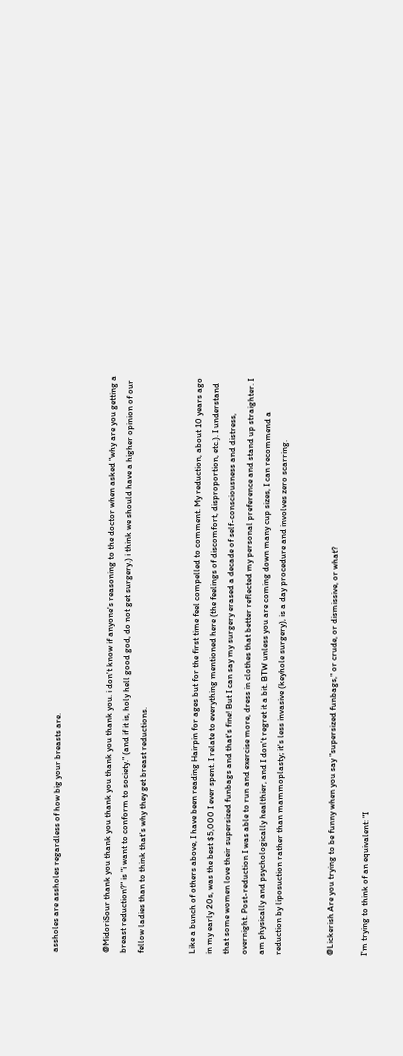assholes are assholes regardless of how big your breasts are.


@MidoriSour thank you thank you thank you thank you thank you. i don't know if anyone's reasoning to the doctor when asked "why are you getting a breast reduction?" is "i want to conform to society." (and if it is, holy hell good god, do not get surgery.) i think we should have a higher opinion of our fellow ladies than to think that's why they get breast reductions.


Like a bunch of others above, I have been reading Hairpin for ages but for the first time feel compelled to comment. My reduction, about 10 years ago in my early 20s, was the best $5,000 I ever spent. I relate to everything mentioned here (the feelings of discomfort, disproportion, etc.). I understand that some women love their supersized funbags and that's fine! But I can say my surgery erased a decade of self-consciousness and distress, overnight. Post-reduction I was able to run and exercise more, dress in clothes that better reflected my personal preference and stand up straighter. I am physically and psychologically healthier, and I don't regret it a bit. BTW unless you are coming down many cup sizes, I can recommend a reduction by liposuction rather than mammoplasty; it's less invasive (keyhole surgery), is a day procedure and involves zero scarring.


@Lickerish Are you trying to be funny when you say "supersized funbags," or crude, or dismissive, or what?

I'm trying to think of an equivalent: "I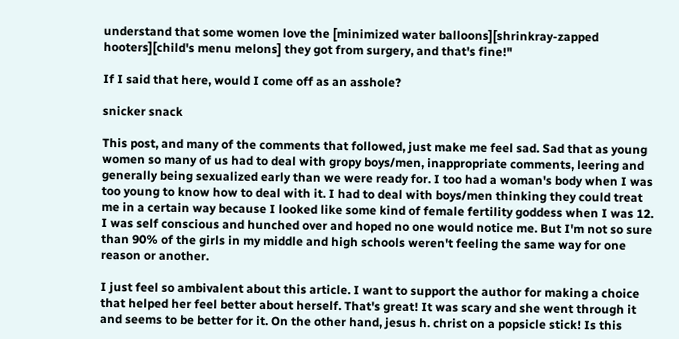understand that some women love the [minimized water balloons][shrinkray-zapped hooters][child's menu melons] they got from surgery, and that's fine!"

If I said that here, would I come off as an asshole?

snicker snack

This post, and many of the comments that followed, just make me feel sad. Sad that as young women so many of us had to deal with gropy boys/men, inappropriate comments, leering and generally being sexualized early than we were ready for. I too had a woman's body when I was too young to know how to deal with it. I had to deal with boys/men thinking they could treat me in a certain way because I looked like some kind of female fertility goddess when I was 12. I was self conscious and hunched over and hoped no one would notice me. But I'm not so sure than 90% of the girls in my middle and high schools weren't feeling the same way for one reason or another.

I just feel so ambivalent about this article. I want to support the author for making a choice that helped her feel better about herself. That's great! It was scary and she went through it and seems to be better for it. On the other hand, jesus h. christ on a popsicle stick! Is this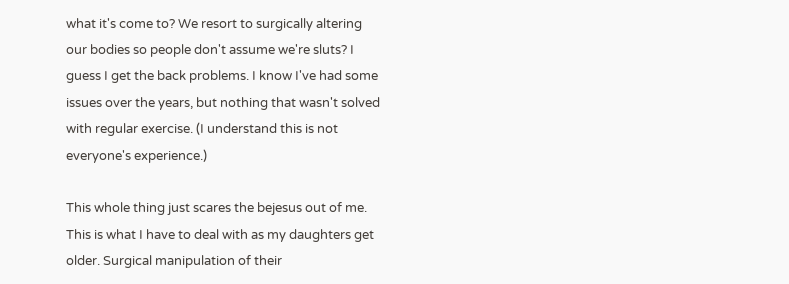what it's come to? We resort to surgically altering our bodies so people don't assume we're sluts? I guess I get the back problems. I know I've had some issues over the years, but nothing that wasn't solved with regular exercise. (I understand this is not everyone's experience.)

This whole thing just scares the bejesus out of me. This is what I have to deal with as my daughters get older. Surgical manipulation of their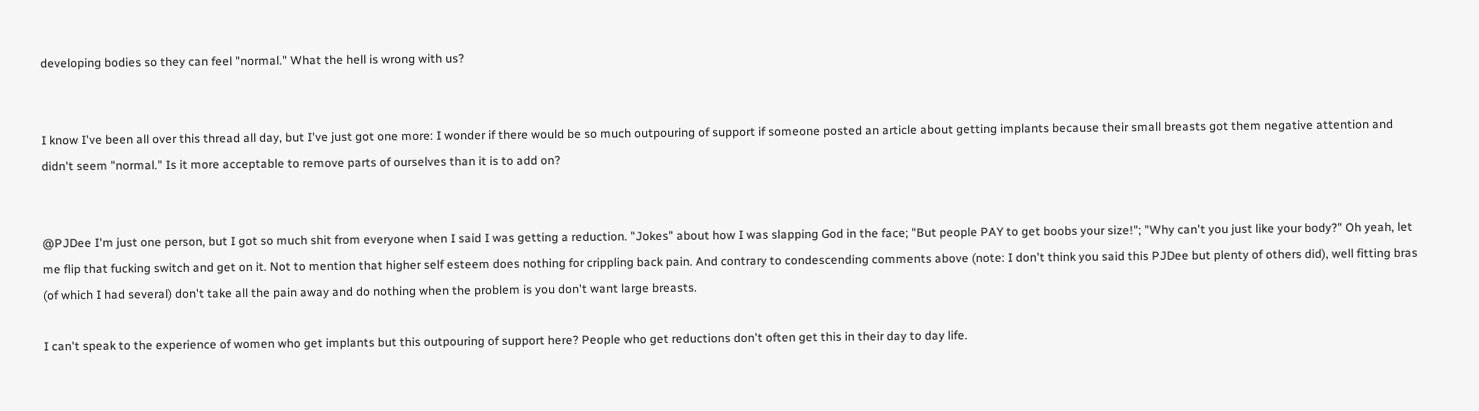developing bodies so they can feel "normal." What the hell is wrong with us?


I know I've been all over this thread all day, but I've just got one more: I wonder if there would be so much outpouring of support if someone posted an article about getting implants because their small breasts got them negative attention and didn't seem "normal." Is it more acceptable to remove parts of ourselves than it is to add on?


@PJDee I'm just one person, but I got so much shit from everyone when I said I was getting a reduction. "Jokes" about how I was slapping God in the face; "But people PAY to get boobs your size!"; "Why can't you just like your body?" Oh yeah, let me flip that fucking switch and get on it. Not to mention that higher self esteem does nothing for crippling back pain. And contrary to condescending comments above (note: I don't think you said this PJDee but plenty of others did), well fitting bras (of which I had several) don't take all the pain away and do nothing when the problem is you don't want large breasts.

I can't speak to the experience of women who get implants but this outpouring of support here? People who get reductions don't often get this in their day to day life.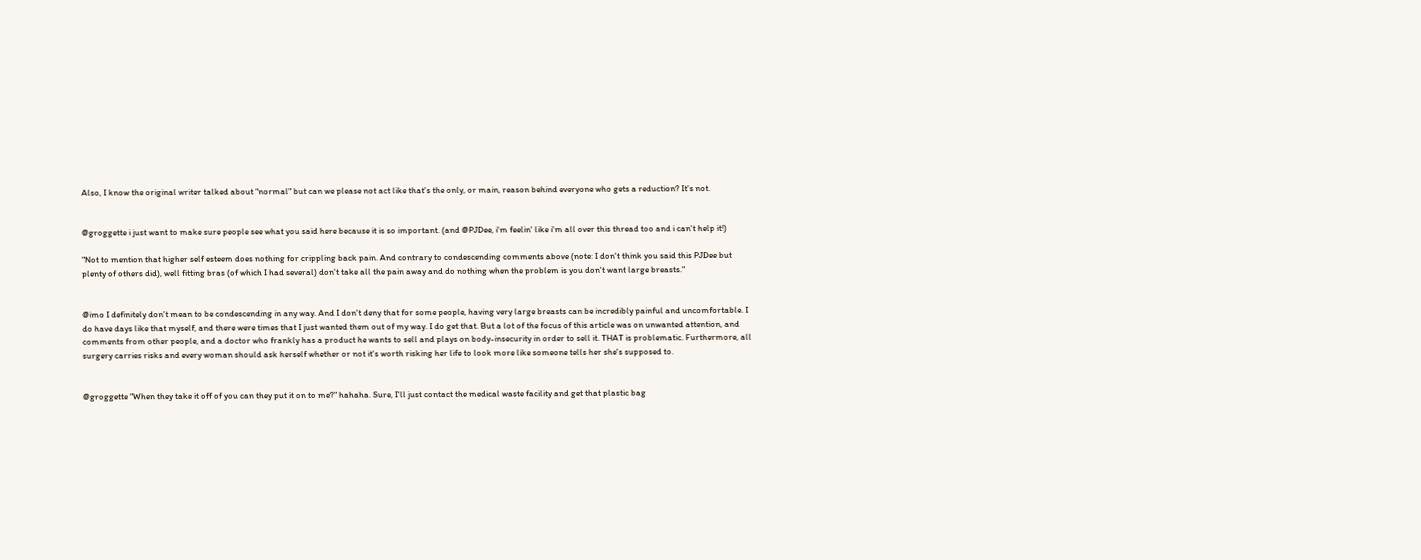Also, I know the original writer talked about "normal" but can we please not act like that's the only, or main, reason behind everyone who gets a reduction? It's not.


@groggette i just want to make sure people see what you said here because it is so important. (and @PJDee, i'm feelin' like i'm all over this thread too and i can't help it!)

"Not to mention that higher self esteem does nothing for crippling back pain. And contrary to condescending comments above (note: I don't think you said this PJDee but plenty of others did), well fitting bras (of which I had several) don't take all the pain away and do nothing when the problem is you don't want large breasts."


@imo I definitely don't mean to be condescending in any way. And I don't deny that for some people, having very large breasts can be incredibly painful and uncomfortable. I do have days like that myself, and there were times that I just wanted them out of my way. I do get that. But a lot of the focus of this article was on unwanted attention, and comments from other people, and a doctor who frankly has a product he wants to sell and plays on body-insecurity in order to sell it. THAT is problematic. Furthermore, all surgery carries risks and every woman should ask herself whether or not it's worth risking her life to look more like someone tells her she's supposed to.


@groggette "When they take it off of you can they put it on to me?" hahaha. Sure, I'll just contact the medical waste facility and get that plastic bag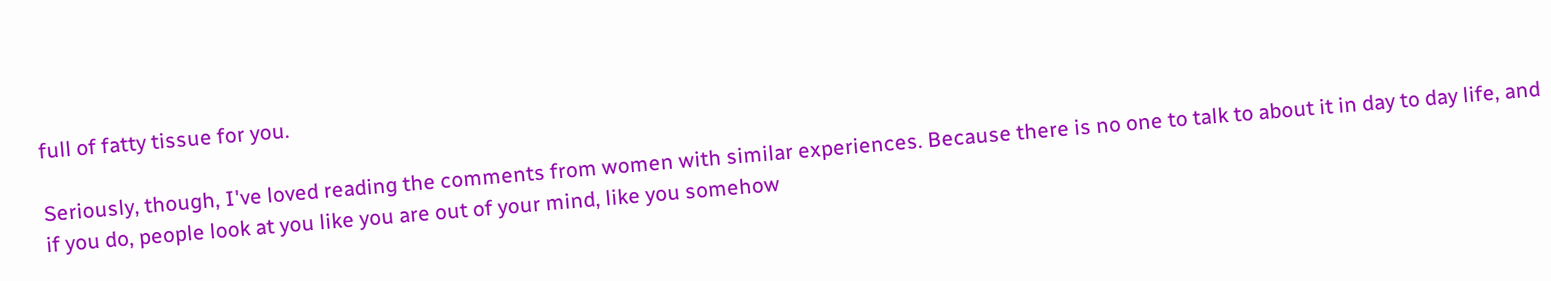full of fatty tissue for you.

Seriously, though, I've loved reading the comments from women with similar experiences. Because there is no one to talk to about it in day to day life, and if you do, people look at you like you are out of your mind, like you somehow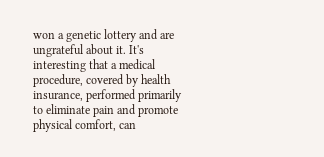won a genetic lottery and are ungrateful about it. It's interesting that a medical procedure, covered by health insurance, performed primarily to eliminate pain and promote physical comfort, can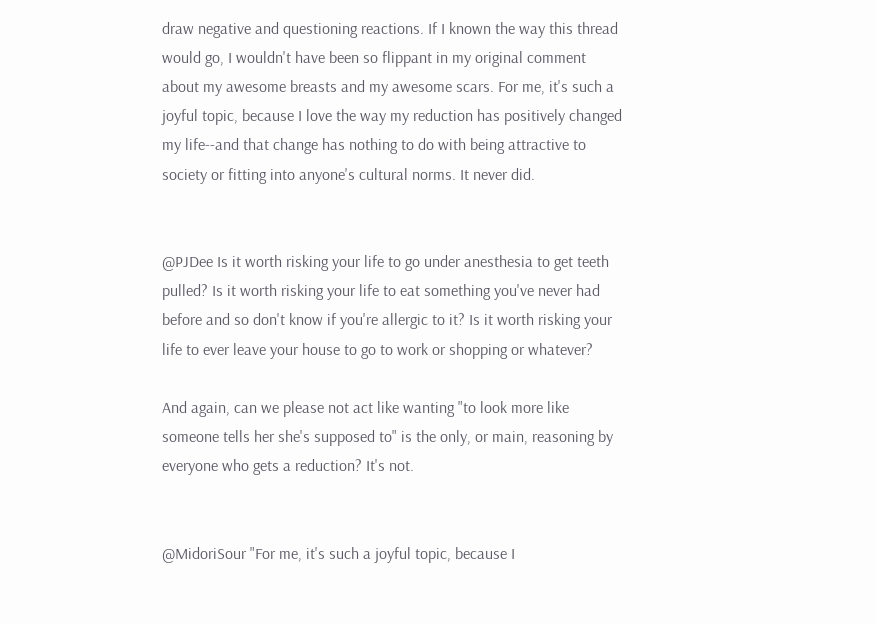draw negative and questioning reactions. If I known the way this thread would go, I wouldn't have been so flippant in my original comment about my awesome breasts and my awesome scars. For me, it's such a joyful topic, because I love the way my reduction has positively changed my life--and that change has nothing to do with being attractive to society or fitting into anyone's cultural norms. It never did.


@PJDee Is it worth risking your life to go under anesthesia to get teeth pulled? Is it worth risking your life to eat something you've never had before and so don't know if you're allergic to it? Is it worth risking your life to ever leave your house to go to work or shopping or whatever?

And again, can we please not act like wanting "to look more like someone tells her she's supposed to" is the only, or main, reasoning by everyone who gets a reduction? It's not.


@MidoriSour "For me, it's such a joyful topic, because I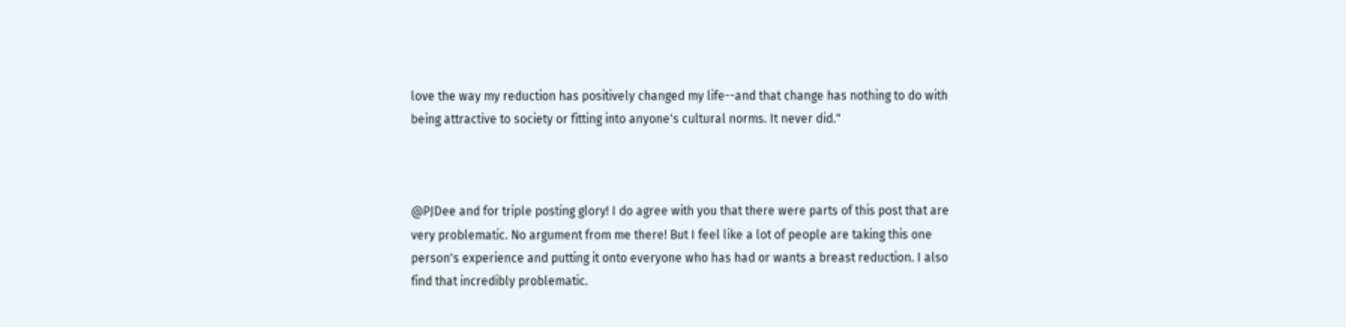love the way my reduction has positively changed my life--and that change has nothing to do with being attractive to society or fitting into anyone's cultural norms. It never did."



@PJDee and for triple posting glory! I do agree with you that there were parts of this post that are very problematic. No argument from me there! But I feel like a lot of people are taking this one person's experience and putting it onto everyone who has had or wants a breast reduction. I also find that incredibly problematic.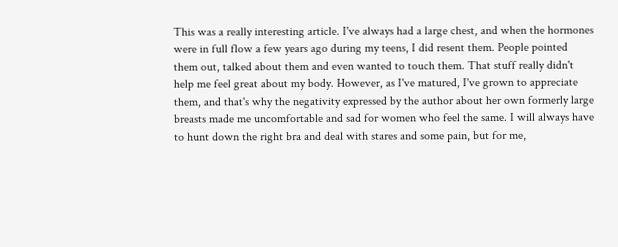This was a really interesting article. I've always had a large chest, and when the hormones were in full flow a few years ago during my teens, I did resent them. People pointed them out, talked about them and even wanted to touch them. That stuff really didn't help me feel great about my body. However, as I've matured, I've grown to appreciate them, and that's why the negativity expressed by the author about her own formerly large breasts made me uncomfortable and sad for women who feel the same. I will always have to hunt down the right bra and deal with stares and some pain, but for me,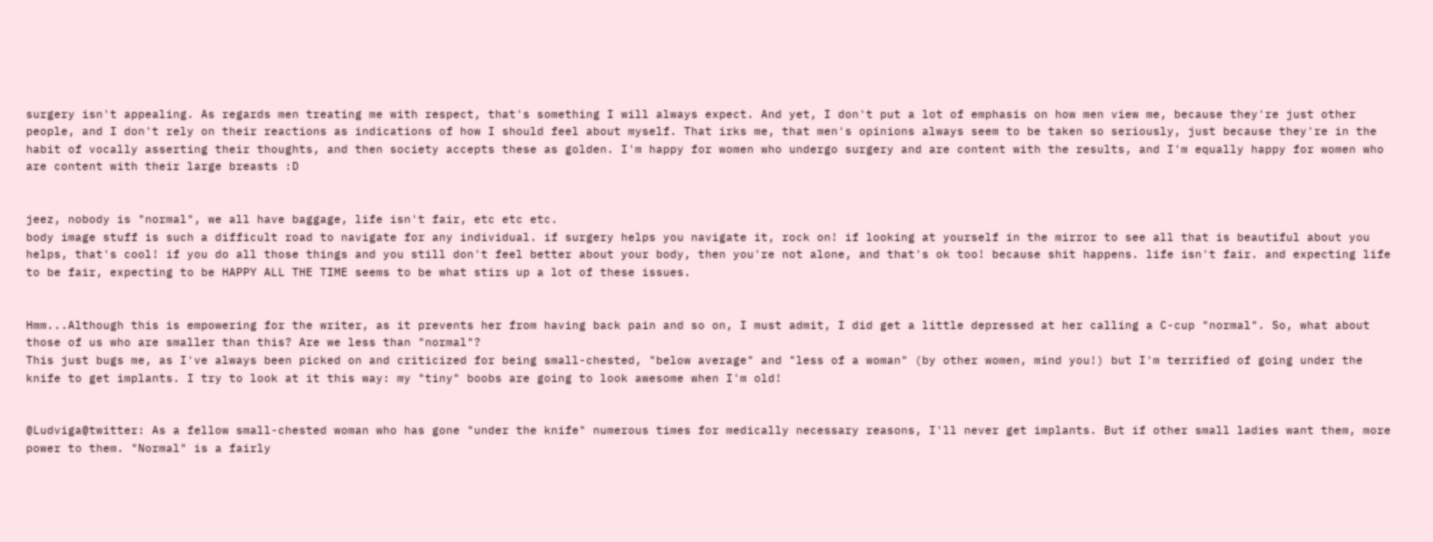surgery isn't appealing. As regards men treating me with respect, that's something I will always expect. And yet, I don't put a lot of emphasis on how men view me, because they're just other people, and I don't rely on their reactions as indications of how I should feel about myself. That irks me, that men's opinions always seem to be taken so seriously, just because they're in the habit of vocally asserting their thoughts, and then society accepts these as golden. I'm happy for women who undergo surgery and are content with the results, and I'm equally happy for women who are content with their large breasts :D


jeez, nobody is "normal", we all have baggage, life isn't fair, etc etc etc.
body image stuff is such a difficult road to navigate for any individual. if surgery helps you navigate it, rock on! if looking at yourself in the mirror to see all that is beautiful about you helps, that's cool! if you do all those things and you still don't feel better about your body, then you're not alone, and that's ok too! because shit happens. life isn't fair. and expecting life to be fair, expecting to be HAPPY ALL THE TIME seems to be what stirs up a lot of these issues.


Hmm...Although this is empowering for the writer, as it prevents her from having back pain and so on, I must admit, I did get a little depressed at her calling a C-cup "normal". So, what about those of us who are smaller than this? Are we less than "normal"?
This just bugs me, as I've always been picked on and criticized for being small-chested, "below average" and "less of a woman" (by other women, mind you!) but I'm terrified of going under the knife to get implants. I try to look at it this way: my "tiny" boobs are going to look awesome when I'm old!


@Ludviga@twitter: As a fellow small-chested woman who has gone "under the knife" numerous times for medically necessary reasons, I'll never get implants. But if other small ladies want them, more power to them. "Normal" is a fairly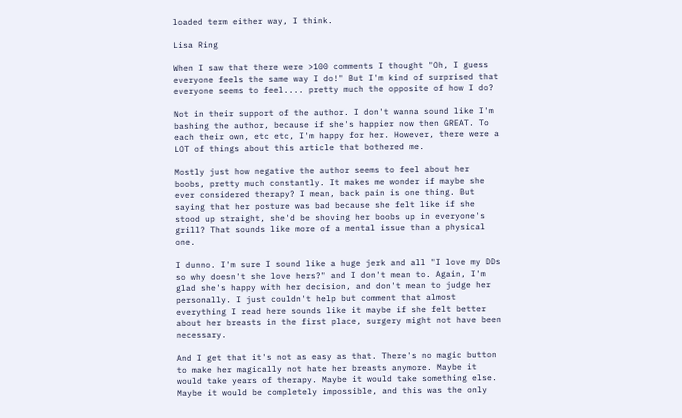loaded term either way, I think.

Lisa Ring

When I saw that there were >100 comments I thought "Oh, I guess everyone feels the same way I do!" But I'm kind of surprised that everyone seems to feel.... pretty much the opposite of how I do?

Not in their support of the author. I don't wanna sound like I'm bashing the author, because if she's happier now then GREAT. To each their own, etc etc, I'm happy for her. However, there were a LOT of things about this article that bothered me.

Mostly just how negative the author seems to feel about her boobs, pretty much constantly. It makes me wonder if maybe she ever considered therapy? I mean, back pain is one thing. But saying that her posture was bad because she felt like if she stood up straight, she'd be shoving her boobs up in everyone's grill? That sounds like more of a mental issue than a physical one.

I dunno. I'm sure I sound like a huge jerk and all "I love my DDs so why doesn't she love hers?" and I don't mean to. Again, I'm glad she's happy with her decision, and don't mean to judge her personally. I just couldn't help but comment that almost everything I read here sounds like it maybe if she felt better about her breasts in the first place, surgery might not have been necessary.

And I get that it's not as easy as that. There's no magic button to make her magically not hate her breasts anymore. Maybe it would take years of therapy. Maybe it would take something else. Maybe it would be completely impossible, and this was the only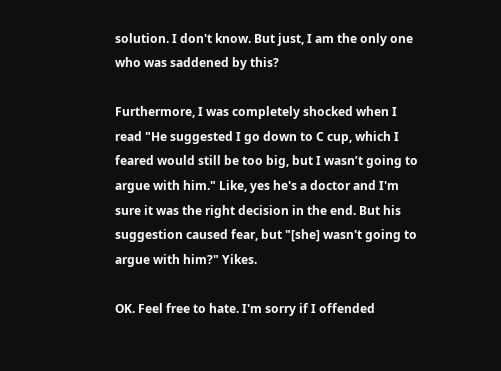solution. I don't know. But just, I am the only one who was saddened by this?

Furthermore, I was completely shocked when I read "He suggested I go down to C cup, which I feared would still be too big, but I wasn’t going to argue with him." Like, yes he's a doctor and I'm sure it was the right decision in the end. But his suggestion caused fear, but "[she] wasn't going to argue with him?" Yikes.

OK. Feel free to hate. I'm sorry if I offended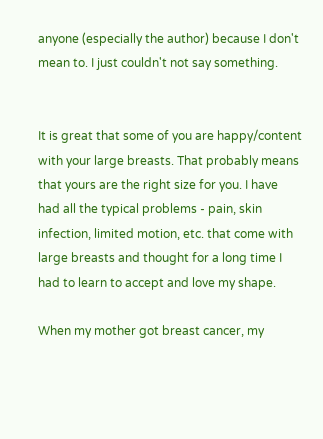anyone (especially the author) because I don't mean to. I just couldn't not say something.


It is great that some of you are happy/content with your large breasts. That probably means that yours are the right size for you. I have had all the typical problems - pain, skin infection, limited motion, etc. that come with large breasts and thought for a long time I had to learn to accept and love my shape.

When my mother got breast cancer, my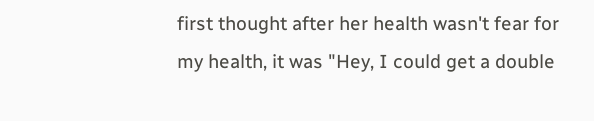first thought after her health wasn't fear for my health, it was "Hey, I could get a double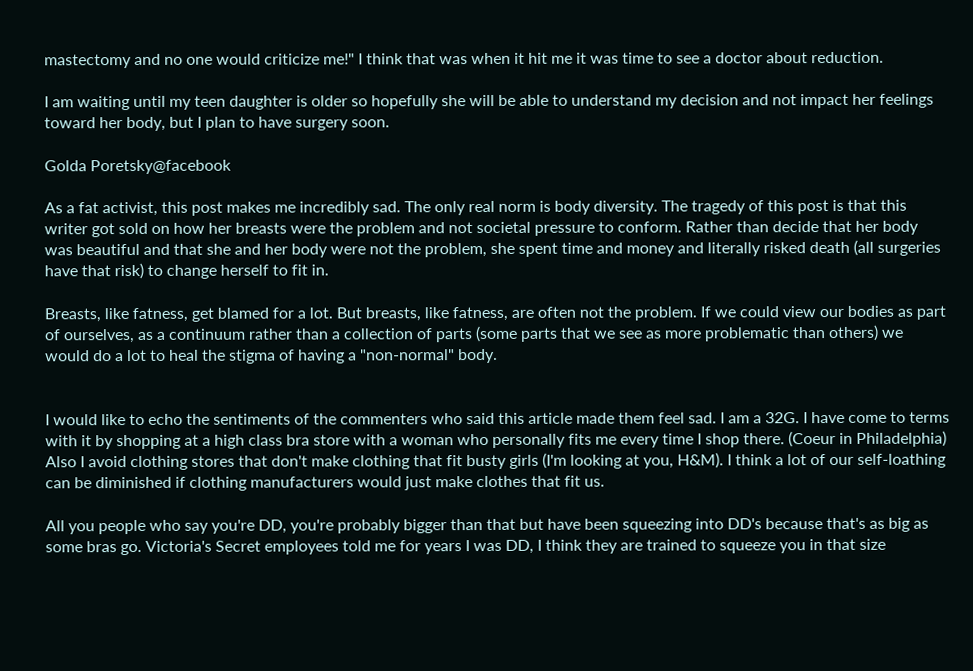mastectomy and no one would criticize me!" I think that was when it hit me it was time to see a doctor about reduction.

I am waiting until my teen daughter is older so hopefully she will be able to understand my decision and not impact her feelings toward her body, but I plan to have surgery soon.

Golda Poretsky@facebook

As a fat activist, this post makes me incredibly sad. The only real norm is body diversity. The tragedy of this post is that this writer got sold on how her breasts were the problem and not societal pressure to conform. Rather than decide that her body was beautiful and that she and her body were not the problem, she spent time and money and literally risked death (all surgeries have that risk) to change herself to fit in.

Breasts, like fatness, get blamed for a lot. But breasts, like fatness, are often not the problem. If we could view our bodies as part of ourselves, as a continuum rather than a collection of parts (some parts that we see as more problematic than others) we would do a lot to heal the stigma of having a "non-normal" body.


I would like to echo the sentiments of the commenters who said this article made them feel sad. I am a 32G. I have come to terms with it by shopping at a high class bra store with a woman who personally fits me every time I shop there. (Coeur in Philadelphia) Also I avoid clothing stores that don't make clothing that fit busty girls (I'm looking at you, H&M). I think a lot of our self-loathing can be diminished if clothing manufacturers would just make clothes that fit us.

All you people who say you're DD, you're probably bigger than that but have been squeezing into DD's because that's as big as some bras go. Victoria's Secret employees told me for years I was DD, I think they are trained to squeeze you in that size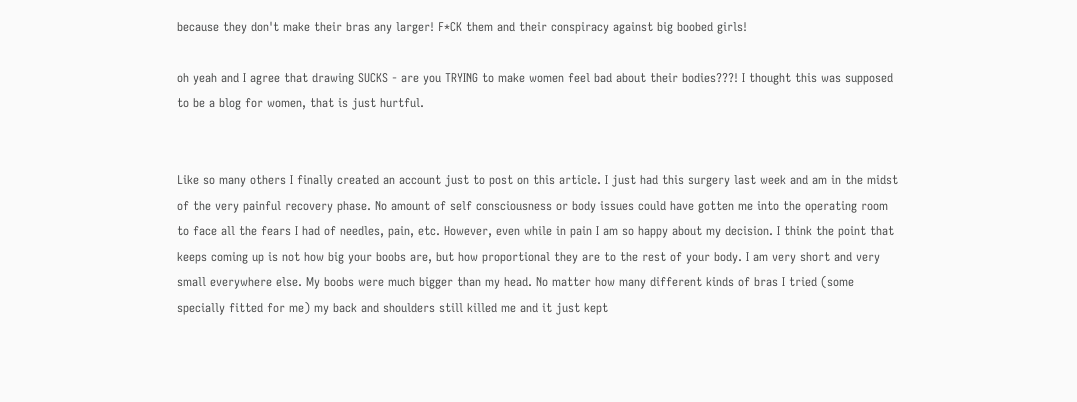because they don't make their bras any larger! F*CK them and their conspiracy against big boobed girls!

oh yeah and I agree that drawing SUCKS - are you TRYING to make women feel bad about their bodies???! I thought this was supposed to be a blog for women, that is just hurtful.


Like so many others I finally created an account just to post on this article. I just had this surgery last week and am in the midst of the very painful recovery phase. No amount of self consciousness or body issues could have gotten me into the operating room to face all the fears I had of needles, pain, etc. However, even while in pain I am so happy about my decision. I think the point that keeps coming up is not how big your boobs are, but how proportional they are to the rest of your body. I am very short and very small everywhere else. My boobs were much bigger than my head. No matter how many different kinds of bras I tried (some specially fitted for me) my back and shoulders still killed me and it just kept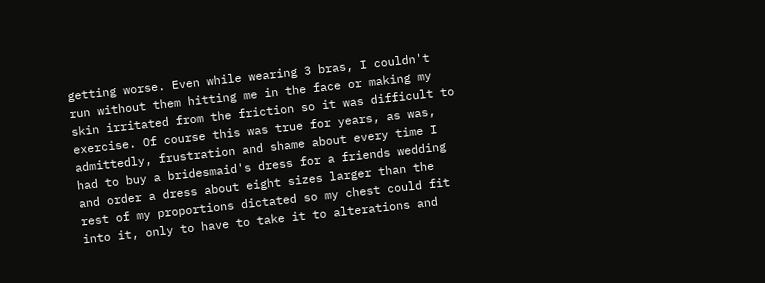getting worse. Even while wearing 3 bras, I couldn't run without them hitting me in the face or making my skin irritated from the friction so it was difficult to exercise. Of course this was true for years, as was, admittedly, frustration and shame about every time I had to buy a bridesmaid's dress for a friends wedding and order a dress about eight sizes larger than the rest of my proportions dictated so my chest could fit into it, only to have to take it to alterations and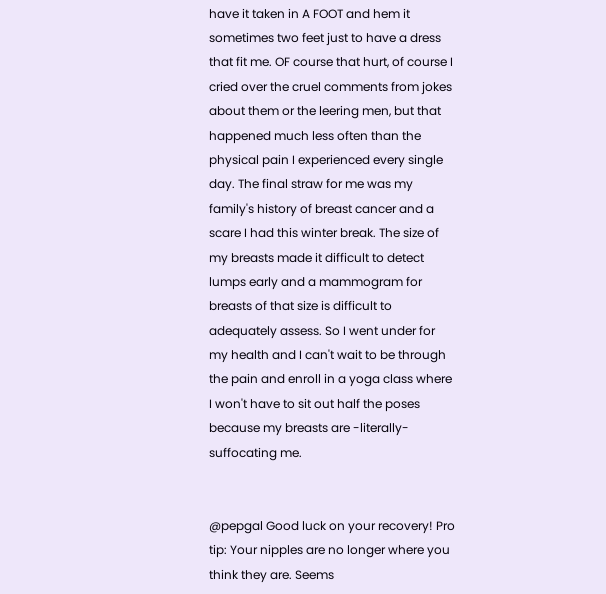have it taken in A FOOT and hem it sometimes two feet just to have a dress that fit me. OF course that hurt, of course I cried over the cruel comments from jokes about them or the leering men, but that happened much less often than the physical pain I experienced every single day. The final straw for me was my family's history of breast cancer and a scare I had this winter break. The size of my breasts made it difficult to detect lumps early and a mammogram for breasts of that size is difficult to adequately assess. So I went under for my health and I can't wait to be through the pain and enroll in a yoga class where I won't have to sit out half the poses because my breasts are -literally- suffocating me.


@pepgal Good luck on your recovery! Pro tip: Your nipples are no longer where you think they are. Seems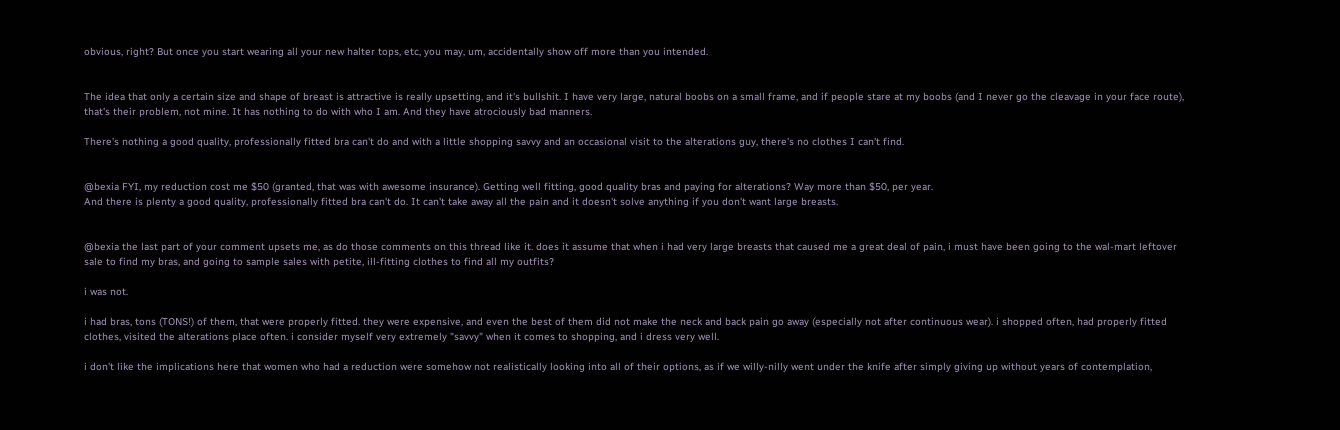obvious, right? But once you start wearing all your new halter tops, etc, you may, um, accidentally show off more than you intended.


The idea that only a certain size and shape of breast is attractive is really upsetting, and it's bullshit. I have very large, natural boobs on a small frame, and if people stare at my boobs (and I never go the cleavage in your face route), that's their problem, not mine. It has nothing to do with who I am. And they have atrociously bad manners.

There's nothing a good quality, professionally fitted bra can't do and with a little shopping savvy and an occasional visit to the alterations guy, there's no clothes I can't find.


@bexia FYI, my reduction cost me $50 (granted, that was with awesome insurance). Getting well fitting, good quality bras and paying for alterations? Way more than $50, per year.
And there is plenty a good quality, professionally fitted bra can't do. It can't take away all the pain and it doesn't solve anything if you don't want large breasts.


@bexia the last part of your comment upsets me, as do those comments on this thread like it. does it assume that when i had very large breasts that caused me a great deal of pain, i must have been going to the wal-mart leftover sale to find my bras, and going to sample sales with petite, ill-fitting clothes to find all my outfits?

i was not.

i had bras, tons (TONS!) of them, that were properly fitted. they were expensive, and even the best of them did not make the neck and back pain go away (especially not after continuous wear). i shopped often, had properly fitted clothes, visited the alterations place often. i consider myself very extremely "savvy" when it comes to shopping, and i dress very well.

i don't like the implications here that women who had a reduction were somehow not realistically looking into all of their options, as if we willy-nilly went under the knife after simply giving up without years of contemplation,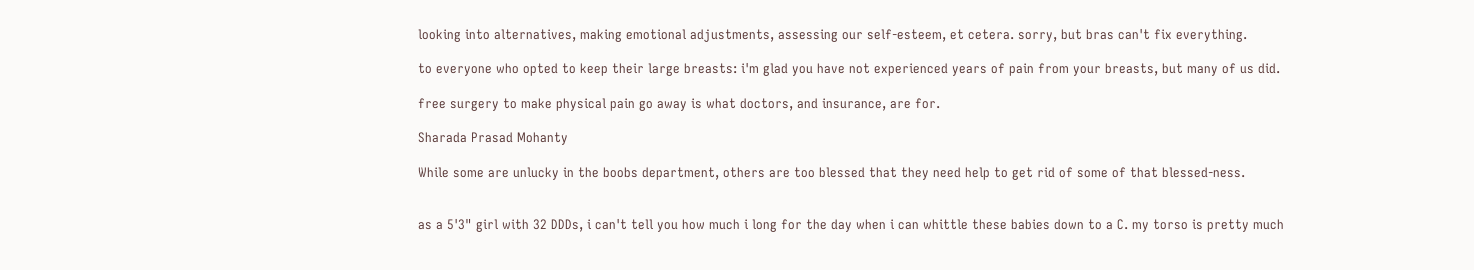looking into alternatives, making emotional adjustments, assessing our self-esteem, et cetera. sorry, but bras can't fix everything.

to everyone who opted to keep their large breasts: i'm glad you have not experienced years of pain from your breasts, but many of us did.

free surgery to make physical pain go away is what doctors, and insurance, are for.

Sharada Prasad Mohanty

While some are unlucky in the boobs department, others are too blessed that they need help to get rid of some of that blessed-ness.


as a 5'3" girl with 32 DDDs, i can't tell you how much i long for the day when i can whittle these babies down to a C. my torso is pretty much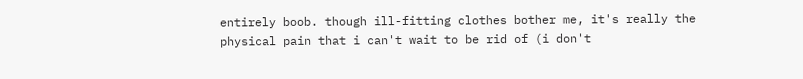entirely boob. though ill-fitting clothes bother me, it's really the physical pain that i can't wait to be rid of (i don't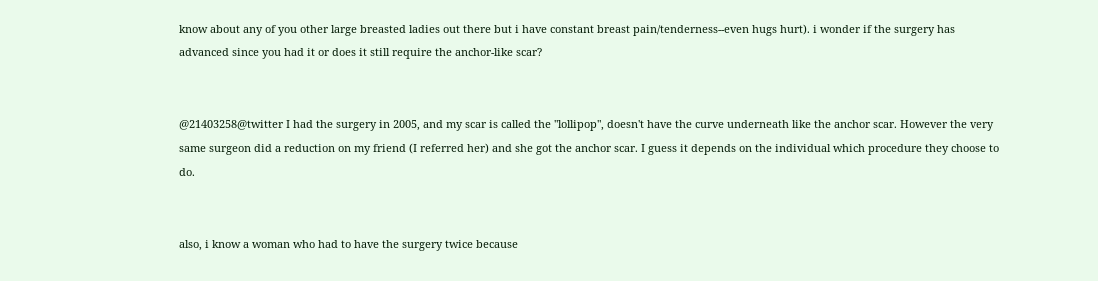know about any of you other large breasted ladies out there but i have constant breast pain/tenderness--even hugs hurt). i wonder if the surgery has advanced since you had it or does it still require the anchor-like scar?


@21403258@twitter I had the surgery in 2005, and my scar is called the "lollipop", doesn't have the curve underneath like the anchor scar. However the very same surgeon did a reduction on my friend (I referred her) and she got the anchor scar. I guess it depends on the individual which procedure they choose to do.


also, i know a woman who had to have the surgery twice because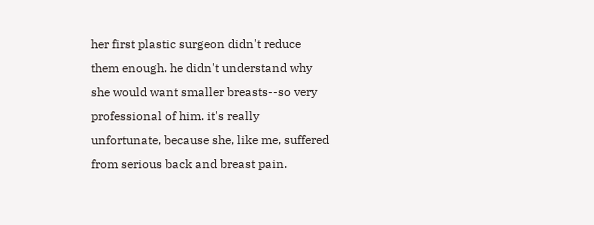her first plastic surgeon didn't reduce them enough. he didn't understand why she would want smaller breasts--so very professional of him. it's really unfortunate, because she, like me, suffered from serious back and breast pain.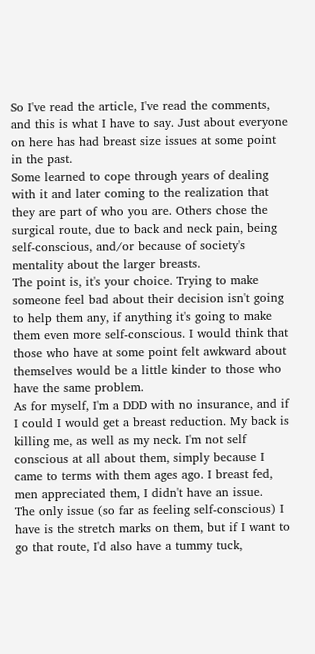So I've read the article, I've read the comments, and this is what I have to say. Just about everyone on here has had breast size issues at some point in the past.
Some learned to cope through years of dealing with it and later coming to the realization that they are part of who you are. Others chose the surgical route, due to back and neck pain, being self-conscious, and/or because of society's mentality about the larger breasts.
The point is, it's your choice. Trying to make someone feel bad about their decision isn't going to help them any, if anything it's going to make them even more self-conscious. I would think that those who have at some point felt awkward about themselves would be a little kinder to those who have the same problem.
As for myself, I'm a DDD with no insurance, and if I could I would get a breast reduction. My back is killing me, as well as my neck. I'm not self conscious at all about them, simply because I came to terms with them ages ago. I breast fed, men appreciated them, I didn't have an issue.
The only issue (so far as feeling self-conscious) I have is the stretch marks on them, but if I want to go that route, I'd also have a tummy tuck,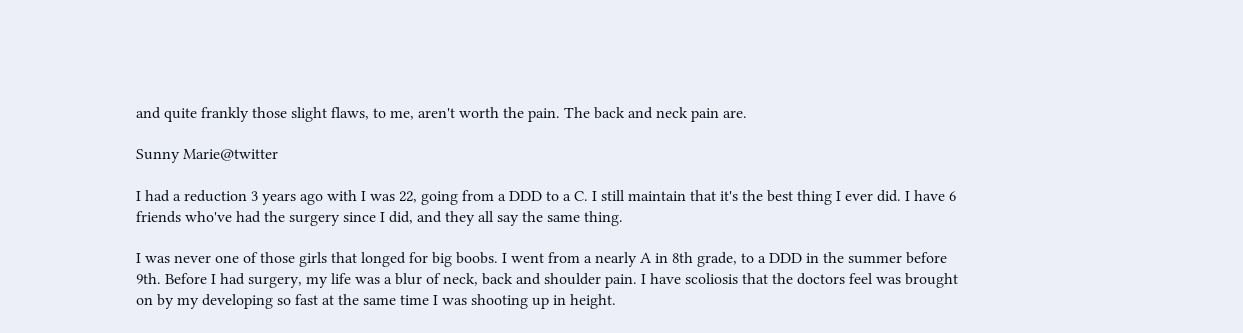and quite frankly those slight flaws, to me, aren't worth the pain. The back and neck pain are.

Sunny Marie@twitter

I had a reduction 3 years ago with I was 22, going from a DDD to a C. I still maintain that it's the best thing I ever did. I have 6 friends who've had the surgery since I did, and they all say the same thing.

I was never one of those girls that longed for big boobs. I went from a nearly A in 8th grade, to a DDD in the summer before 9th. Before I had surgery, my life was a blur of neck, back and shoulder pain. I have scoliosis that the doctors feel was brought on by my developing so fast at the same time I was shooting up in height.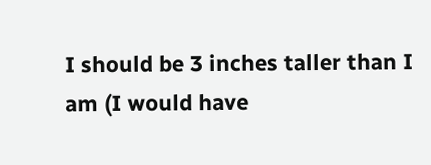I should be 3 inches taller than I am (I would have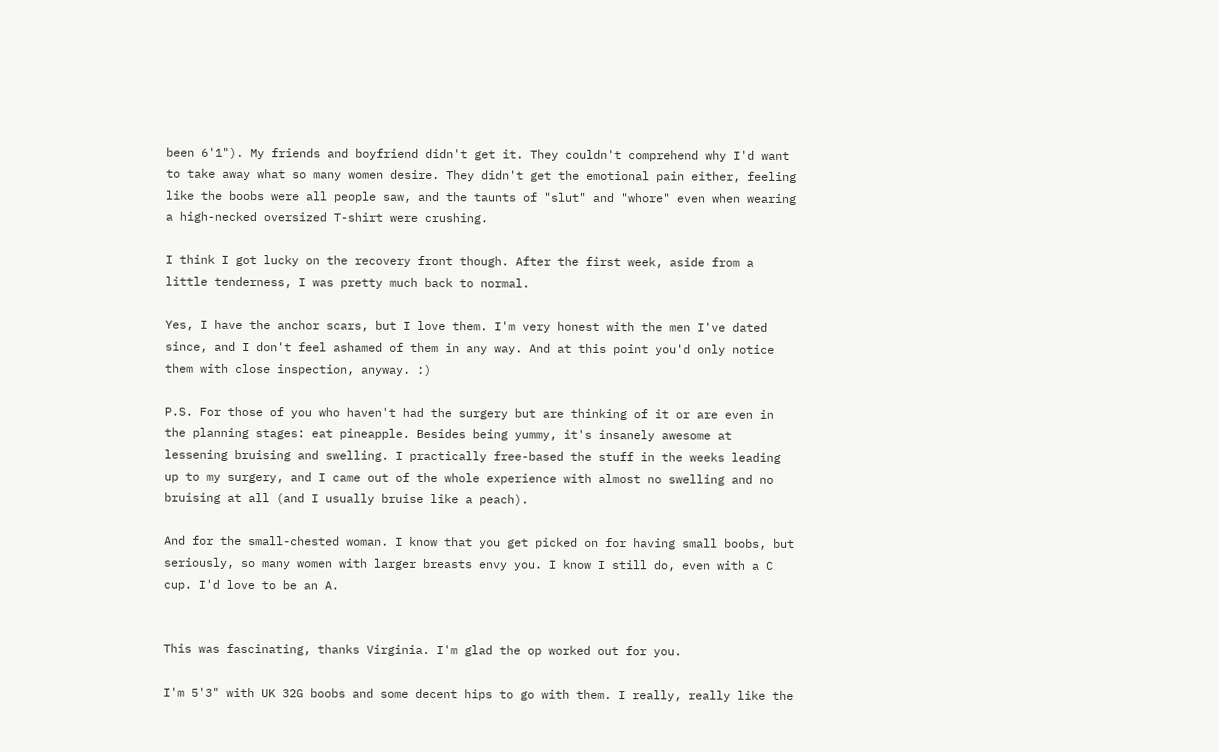been 6'1"). My friends and boyfriend didn't get it. They couldn't comprehend why I'd want to take away what so many women desire. They didn't get the emotional pain either, feeling like the boobs were all people saw, and the taunts of "slut" and "whore" even when wearing a high-necked oversized T-shirt were crushing.

I think I got lucky on the recovery front though. After the first week, aside from a little tenderness, I was pretty much back to normal.

Yes, I have the anchor scars, but I love them. I'm very honest with the men I've dated since, and I don't feel ashamed of them in any way. And at this point you'd only notice them with close inspection, anyway. :)

P.S. For those of you who haven't had the surgery but are thinking of it or are even in the planning stages: eat pineapple. Besides being yummy, it's insanely awesome at lessening bruising and swelling. I practically free-based the stuff in the weeks leading up to my surgery, and I came out of the whole experience with almost no swelling and no bruising at all (and I usually bruise like a peach).

And for the small-chested woman. I know that you get picked on for having small boobs, but seriously, so many women with larger breasts envy you. I know I still do, even with a C cup. I'd love to be an A.


This was fascinating, thanks Virginia. I'm glad the op worked out for you.

I'm 5'3" with UK 32G boobs and some decent hips to go with them. I really, really like the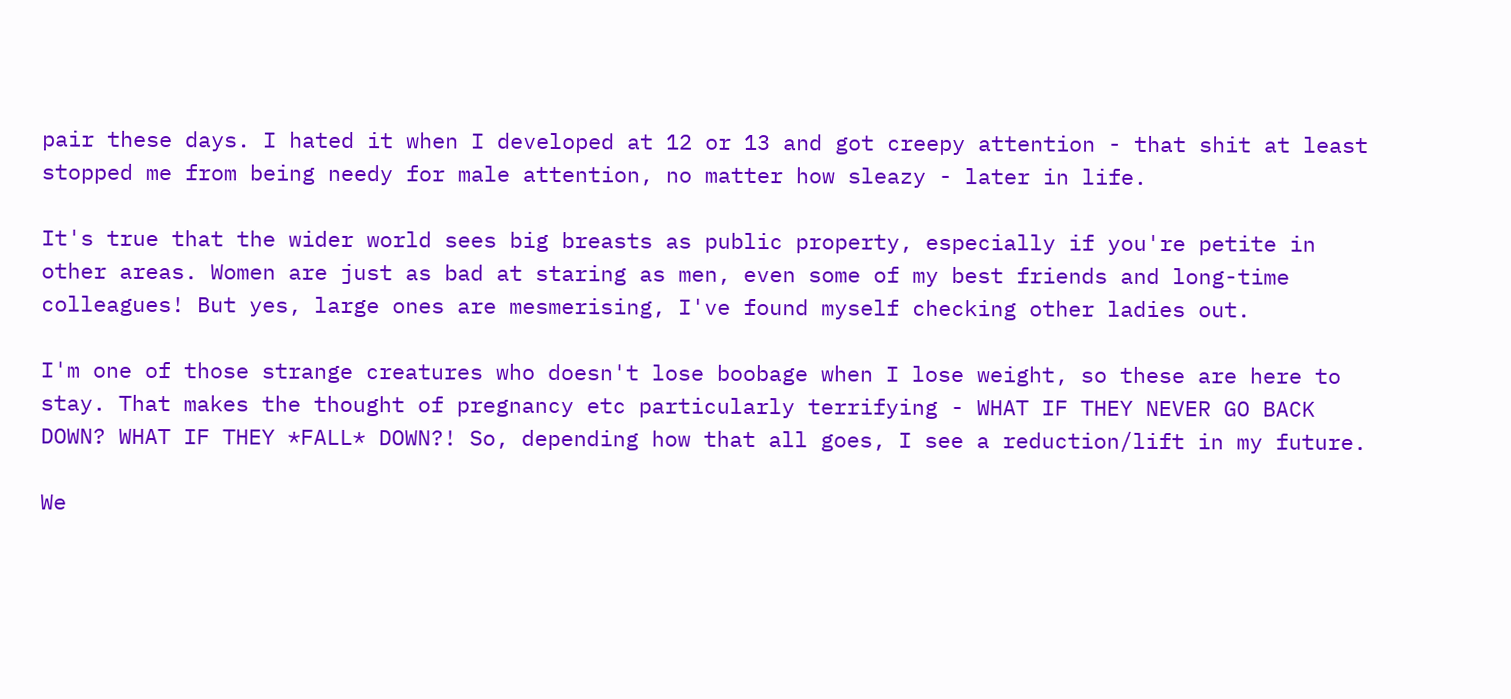pair these days. I hated it when I developed at 12 or 13 and got creepy attention - that shit at least stopped me from being needy for male attention, no matter how sleazy - later in life.

It's true that the wider world sees big breasts as public property, especially if you're petite in other areas. Women are just as bad at staring as men, even some of my best friends and long-time colleagues! But yes, large ones are mesmerising, I've found myself checking other ladies out.

I'm one of those strange creatures who doesn't lose boobage when I lose weight, so these are here to stay. That makes the thought of pregnancy etc particularly terrifying - WHAT IF THEY NEVER GO BACK DOWN? WHAT IF THEY *FALL* DOWN?! So, depending how that all goes, I see a reduction/lift in my future.

We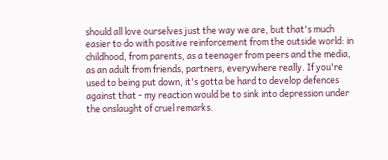should all love ourselves just the way we are, but that's much easier to do with positive reinforcement from the outside world: in childhood, from parents, as a teenager from peers and the media, as an adult from friends, partners, everywhere really. If you're used to being put down, it's gotta be hard to develop defences against that - my reaction would be to sink into depression under the onslaught of cruel remarks.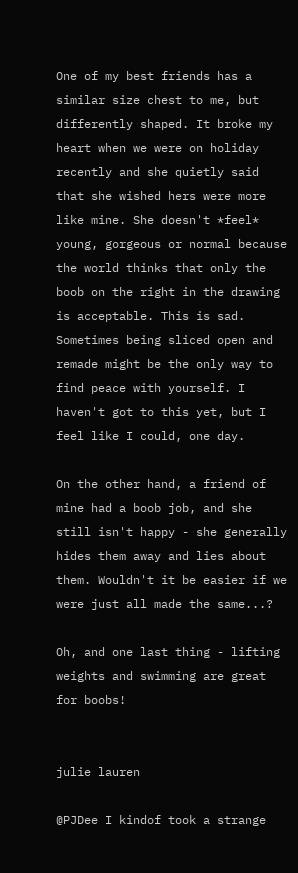One of my best friends has a similar size chest to me, but differently shaped. It broke my heart when we were on holiday recently and she quietly said that she wished hers were more like mine. She doesn't *feel* young, gorgeous or normal because the world thinks that only the boob on the right in the drawing is acceptable. This is sad. Sometimes being sliced open and remade might be the only way to find peace with yourself. I haven't got to this yet, but I feel like I could, one day.

On the other hand, a friend of mine had a boob job, and she still isn't happy - she generally hides them away and lies about them. Wouldn't it be easier if we were just all made the same...?

Oh, and one last thing - lifting weights and swimming are great for boobs!


julie lauren

@PJDee I kindof took a strange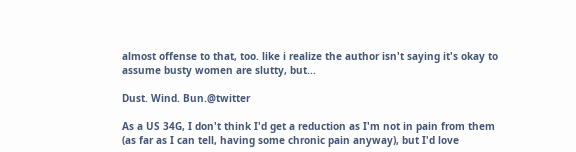almost offense to that, too. like i realize the author isn't saying it's okay to assume busty women are slutty, but...

Dust. Wind. Bun.@twitter

As a US 34G, I don't think I'd get a reduction as I'm not in pain from them (as far as I can tell, having some chronic pain anyway), but I'd love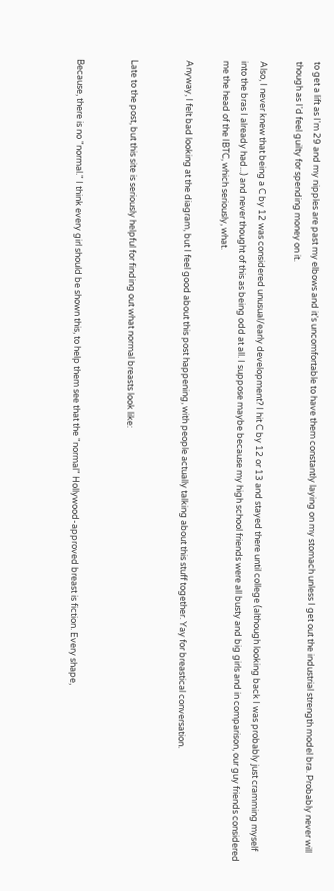to get a lift as I'm 29 and my nipples are past my elbows and it's uncomfortable to have them constantly laying on my stomach unless I get out the industrial strength model bra. Probably never will though as I'd feel guilty for spending money on it.

Also, I never knew that being a C by 12 was considered unusual/early development? I hit C by 12 or 13 and stayed there until college (although looking back I was probably just cramming myself into the bras I already had...) and never thought of this as being odd at all. I suppose maybe because my high school friends were all busty and big girls and in comparison, our guy friends considered me the head of the IBTC, which seriously, what.

Anyway, I felt bad looking at the diagram, but I feel good about this post happening, with people actually talking about this stuff together. Yay for breastical conversation.


Late to the post, but this site is seriously helpful for finding out what normal breasts look like:


Because, there is no "normal." I think every girl should be shown this, to help them see that the "normal" Hollywood-approved breast is fiction. Every shape,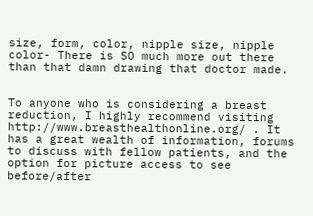size, form, color, nipple size, nipple color- There is SO much more out there than that damn drawing that doctor made.


To anyone who is considering a breast reduction, I highly recommend visiting http://www.breasthealthonline.org/ . It has a great wealth of information, forums to discuss with fellow patients, and the option for picture access to see before/after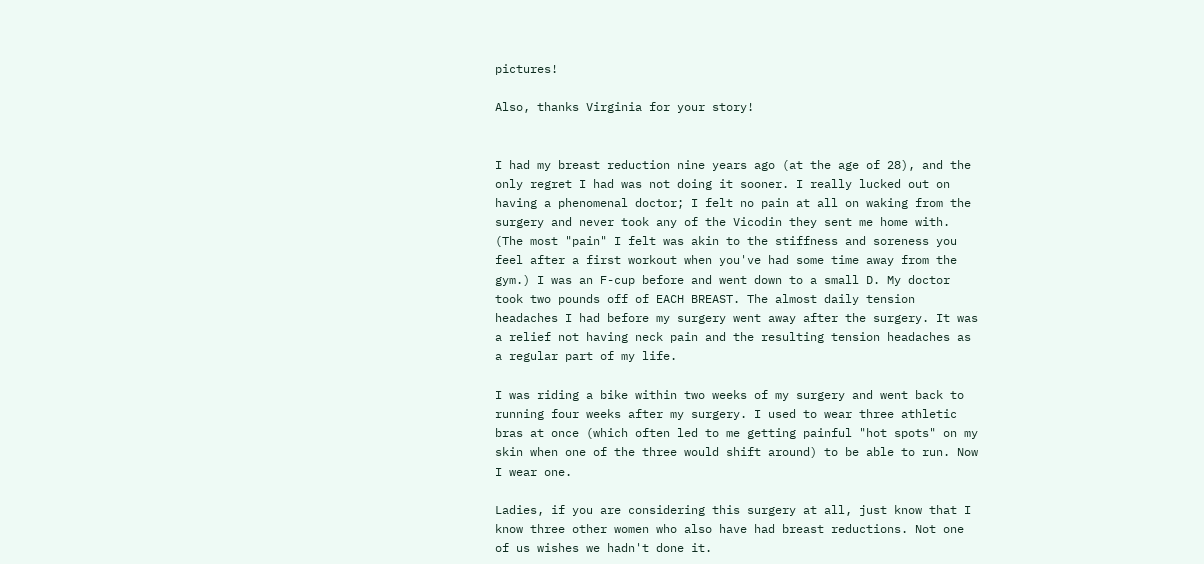pictures!

Also, thanks Virginia for your story!


I had my breast reduction nine years ago (at the age of 28), and the only regret I had was not doing it sooner. I really lucked out on having a phenomenal doctor; I felt no pain at all on waking from the surgery and never took any of the Vicodin they sent me home with. (The most "pain" I felt was akin to the stiffness and soreness you feel after a first workout when you've had some time away from the gym.) I was an F-cup before and went down to a small D. My doctor took two pounds off of EACH BREAST. The almost daily tension headaches I had before my surgery went away after the surgery. It was a relief not having neck pain and the resulting tension headaches as a regular part of my life.

I was riding a bike within two weeks of my surgery and went back to running four weeks after my surgery. I used to wear three athletic bras at once (which often led to me getting painful "hot spots" on my skin when one of the three would shift around) to be able to run. Now I wear one.

Ladies, if you are considering this surgery at all, just know that I know three other women who also have had breast reductions. Not one of us wishes we hadn't done it.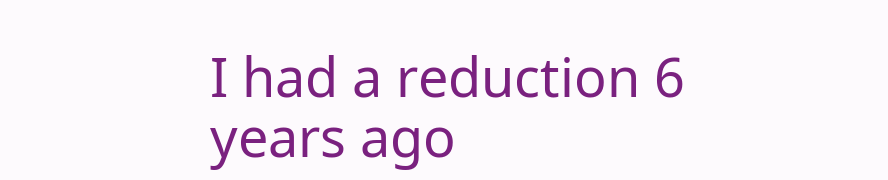I had a reduction 6 years ago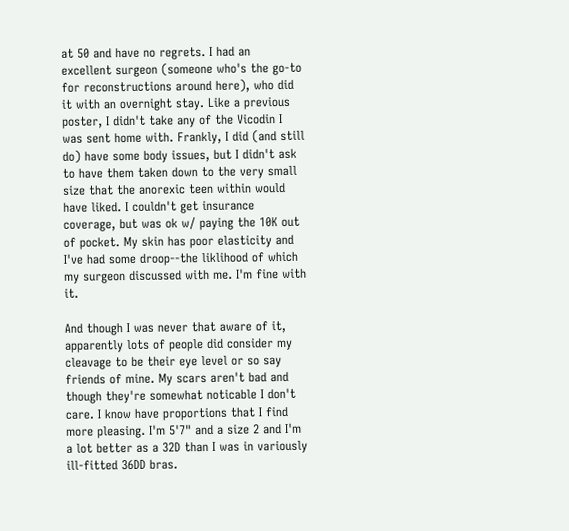at 50 and have no regrets. I had an excellent surgeon (someone who's the go-to for reconstructions around here), who did it with an overnight stay. Like a previous poster, I didn't take any of the Vicodin I was sent home with. Frankly, I did (and still do) have some body issues, but I didn't ask to have them taken down to the very small size that the anorexic teen within would have liked. I couldn't get insurance coverage, but was ok w/ paying the 10K out of pocket. My skin has poor elasticity and I've had some droop--the liklihood of which my surgeon discussed with me. I'm fine with it.

And though I was never that aware of it, apparently lots of people did consider my cleavage to be their eye level or so say friends of mine. My scars aren't bad and though they're somewhat noticable I don't care. I know have proportions that I find more pleasing. I'm 5'7" and a size 2 and I'm a lot better as a 32D than I was in variously ill-fitted 36DD bras.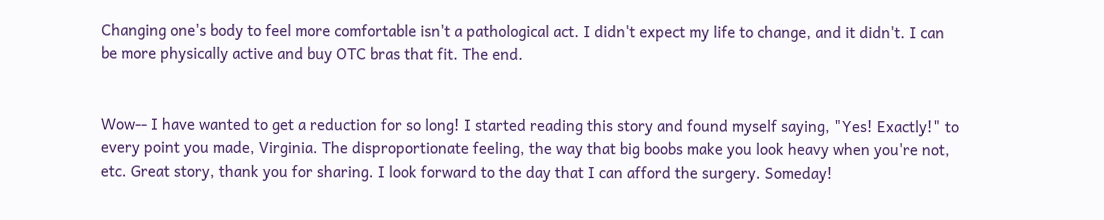Changing one's body to feel more comfortable isn't a pathological act. I didn't expect my life to change, and it didn't. I can be more physically active and buy OTC bras that fit. The end.


Wow-- I have wanted to get a reduction for so long! I started reading this story and found myself saying, "Yes! Exactly!" to every point you made, Virginia. The disproportionate feeling, the way that big boobs make you look heavy when you're not, etc. Great story, thank you for sharing. I look forward to the day that I can afford the surgery. Someday!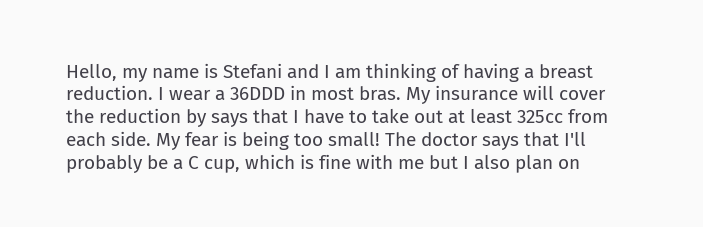Hello, my name is Stefani and I am thinking of having a breast reduction. I wear a 36DDD in most bras. My insurance will cover the reduction by says that I have to take out at least 325cc from each side. My fear is being too small! The doctor says that I'll probably be a C cup, which is fine with me but I also plan on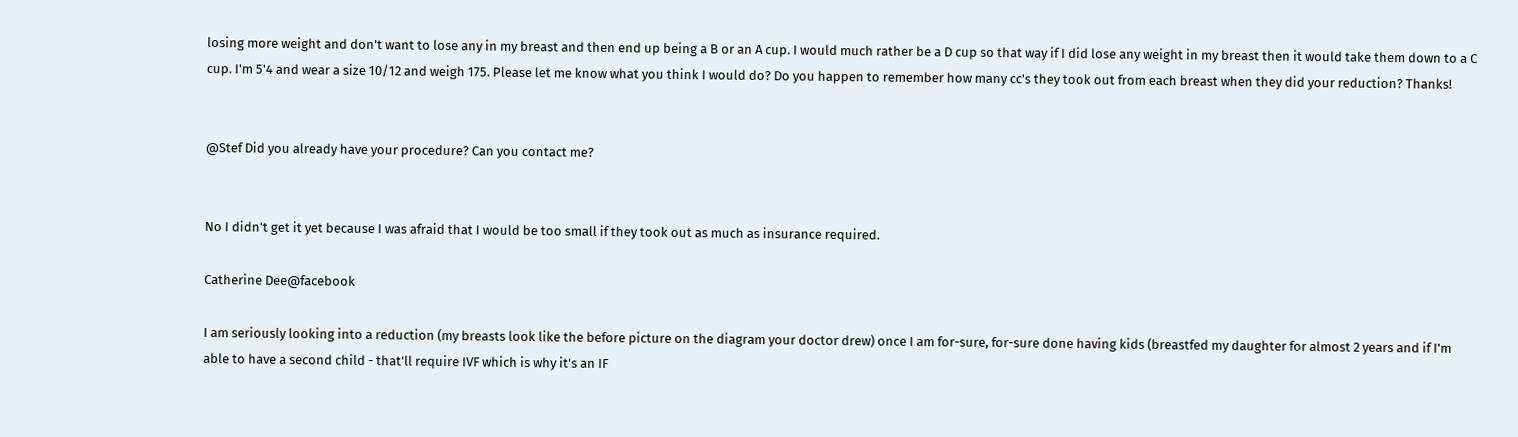losing more weight and don't want to lose any in my breast and then end up being a B or an A cup. I would much rather be a D cup so that way if I did lose any weight in my breast then it would take them down to a C cup. I'm 5'4 and wear a size 10/12 and weigh 175. Please let me know what you think I would do? Do you happen to remember how many cc's they took out from each breast when they did your reduction? Thanks!


@Stef Did you already have your procedure? Can you contact me?


No I didn't get it yet because I was afraid that I would be too small if they took out as much as insurance required.

Catherine Dee@facebook

I am seriously looking into a reduction (my breasts look like the before picture on the diagram your doctor drew) once I am for-sure, for-sure done having kids (breastfed my daughter for almost 2 years and if I'm able to have a second child - that'll require IVF which is why it's an IF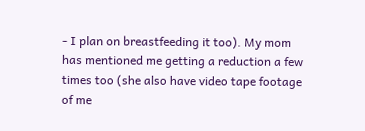- I plan on breastfeeding it too). My mom has mentioned me getting a reduction a few times too (she also have video tape footage of me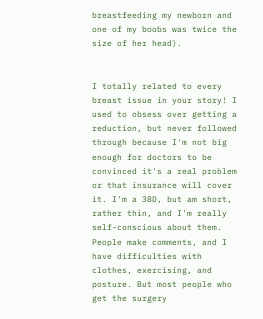breastfeeding my newborn and one of my boobs was twice the size of her head).


I totally related to every breast issue in your story! I used to obsess over getting a reduction, but never followed through because I'm not big enough for doctors to be convinced it's a real problem or that insurance will cover it. I'm a 38D, but am short, rather thin, and I'm really self-conscious about them. People make comments, and I have difficulties with clothes, exercising, and posture. But most people who get the surgery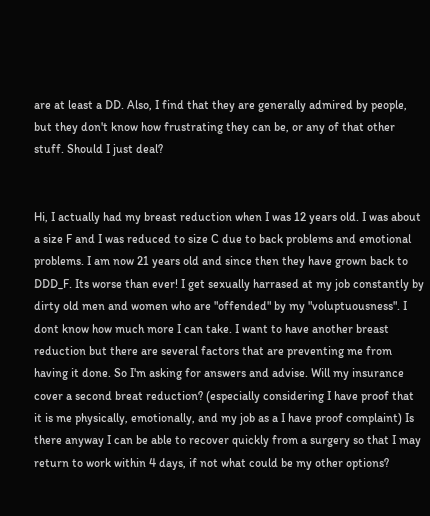are at least a DD. Also, I find that they are generally admired by people, but they don't know how frustrating they can be, or any of that other stuff. Should I just deal?


Hi, I actually had my breast reduction when I was 12 years old. I was about a size F and I was reduced to size C due to back problems and emotional problems. I am now 21 years old and since then they have grown back to DDD_F. Its worse than ever! I get sexually harrased at my job constantly by dirty old men and women who are "offended" by my "voluptuousness". I dont know how much more I can take. I want to have another breast reduction but there are several factors that are preventing me from having it done. So I'm asking for answers and advise. Will my insurance cover a second breat reduction? (especially considering I have proof that it is me physically, emotionally, and my job as a I have proof complaint) Is there anyway I can be able to recover quickly from a surgery so that I may return to work within 4 days, if not what could be my other options?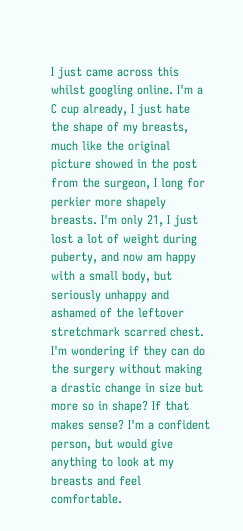I just came across this whilst googling online. I'm a C cup already, I just hate the shape of my breasts, much like the original picture showed in the post from the surgeon, I long for perkier more shapely breasts. I'm only 21, I just lost a lot of weight during puberty, and now am happy with a small body, but seriously unhappy and ashamed of the leftover stretchmark scarred chest. I'm wondering if they can do the surgery without making a drastic change in size but more so in shape? If that makes sense? I'm a confident person, but would give anything to look at my breasts and feel comfortable.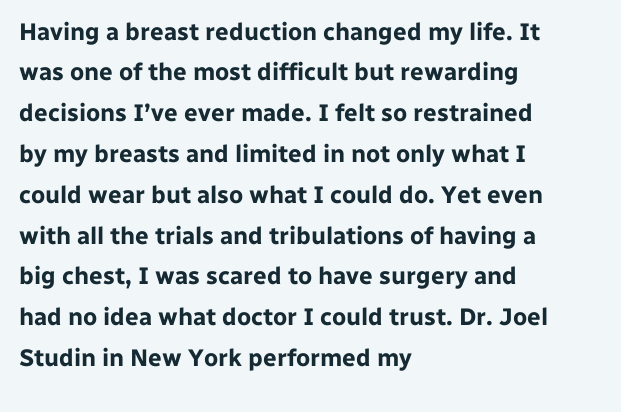Having a breast reduction changed my life. It was one of the most difficult but rewarding decisions I’ve ever made. I felt so restrained by my breasts and limited in not only what I could wear but also what I could do. Yet even with all the trials and tribulations of having a big chest, I was scared to have surgery and had no idea what doctor I could trust. Dr. Joel Studin in New York performed my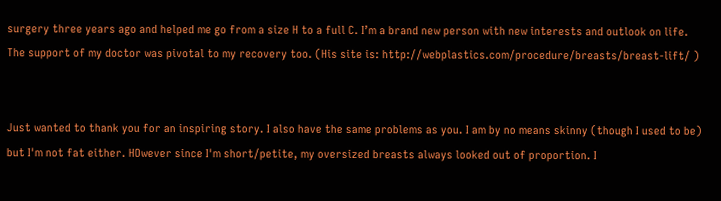surgery three years ago and helped me go from a size H to a full C. I’m a brand new person with new interests and outlook on life. The support of my doctor was pivotal to my recovery too. (His site is: http://webplastics.com/procedure/breasts/breast-lift/ )


Just wanted to thank you for an inspiring story. I also have the same problems as you. I am by no means skinny (though I used to be) but I'm not fat either. HOwever since I'm short/petite, my oversized breasts always looked out of proportion. I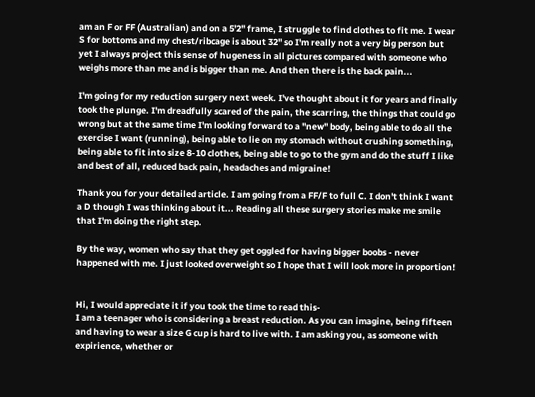am an F or FF (Australian) and on a 5'2" frame, I struggle to find clothes to fit me. I wear S for bottoms and my chest/ribcage is about 32" so I'm really not a very big person but yet I always project this sense of hugeness in all pictures compared with someone who weighs more than me and is bigger than me. And then there is the back pain...

I'm going for my reduction surgery next week. I've thought about it for years and finally took the plunge. I'm dreadfully scared of the pain, the scarring, the things that could go wrong but at the same time I'm looking forward to a "new" body, being able to do all the exercise I want (running), being able to lie on my stomach without crushing something, being able to fit into size 8-10 clothes, being able to go to the gym and do the stuff I like and best of all, reduced back pain, headaches and migraine!

Thank you for your detailed article. I am going from a FF/F to full C. I don't think I want a D though I was thinking about it... Reading all these surgery stories make me smile that I'm doing the right step.

By the way, women who say that they get oggled for having bigger boobs - never happened with me. I just looked overweight so I hope that I will look more in proportion!


Hi, I would appreciate it if you took the time to read this-
I am a teenager who is considering a breast reduction. As you can imagine, being fifteen and having to wear a size G cup is hard to live with. I am asking you, as someone with expirience, whether or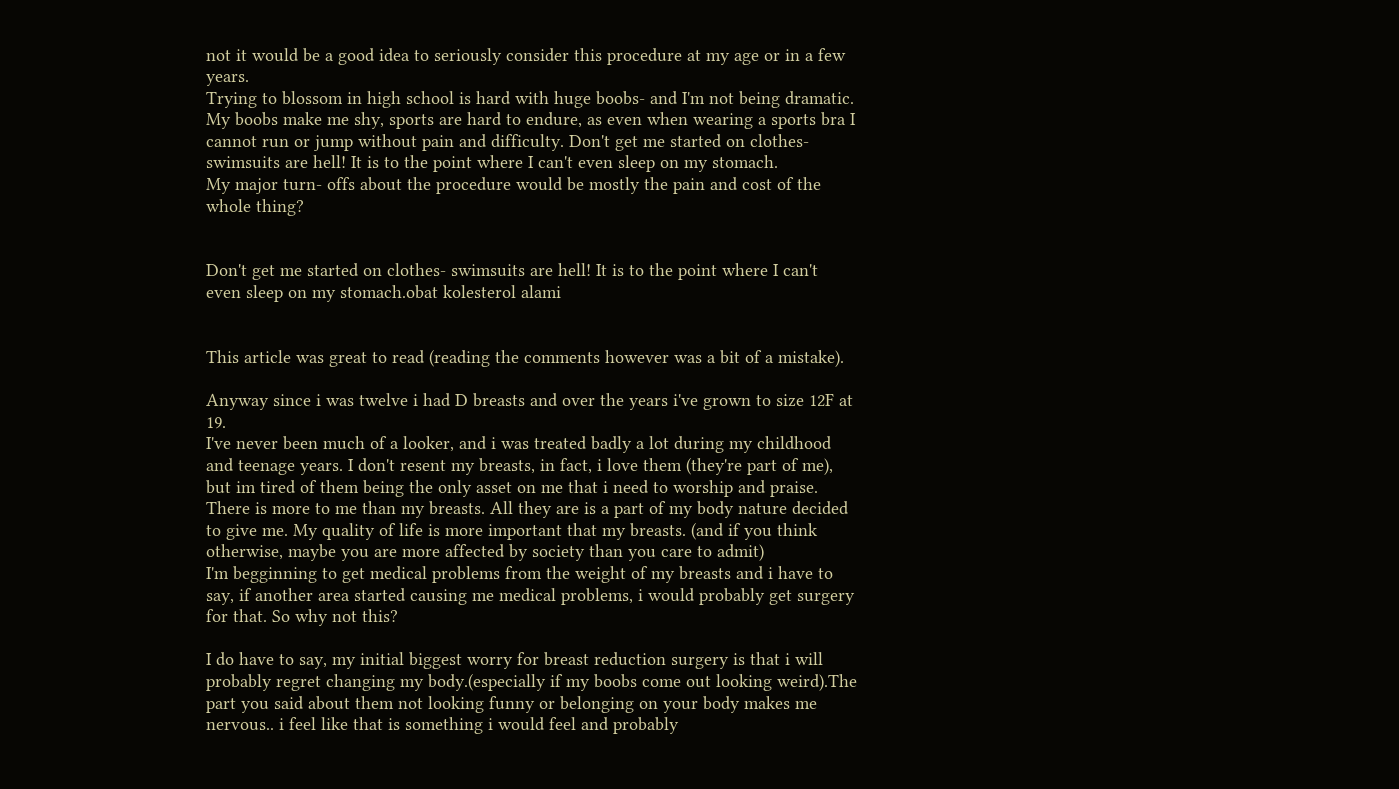not it would be a good idea to seriously consider this procedure at my age or in a few years.
Trying to blossom in high school is hard with huge boobs- and I'm not being dramatic. My boobs make me shy, sports are hard to endure, as even when wearing a sports bra I cannot run or jump without pain and difficulty. Don't get me started on clothes- swimsuits are hell! It is to the point where I can't even sleep on my stomach.
My major turn- offs about the procedure would be mostly the pain and cost of the whole thing?


Don't get me started on clothes- swimsuits are hell! It is to the point where I can't even sleep on my stomach.obat kolesterol alami


This article was great to read (reading the comments however was a bit of a mistake).

Anyway since i was twelve i had D breasts and over the years i've grown to size 12F at 19.
I've never been much of a looker, and i was treated badly a lot during my childhood and teenage years. I don't resent my breasts, in fact, i love them (they're part of me), but im tired of them being the only asset on me that i need to worship and praise. There is more to me than my breasts. All they are is a part of my body nature decided to give me. My quality of life is more important that my breasts. (and if you think otherwise, maybe you are more affected by society than you care to admit)
I'm begginning to get medical problems from the weight of my breasts and i have to say, if another area started causing me medical problems, i would probably get surgery for that. So why not this?

I do have to say, my initial biggest worry for breast reduction surgery is that i will probably regret changing my body.(especially if my boobs come out looking weird).The part you said about them not looking funny or belonging on your body makes me nervous.. i feel like that is something i would feel and probably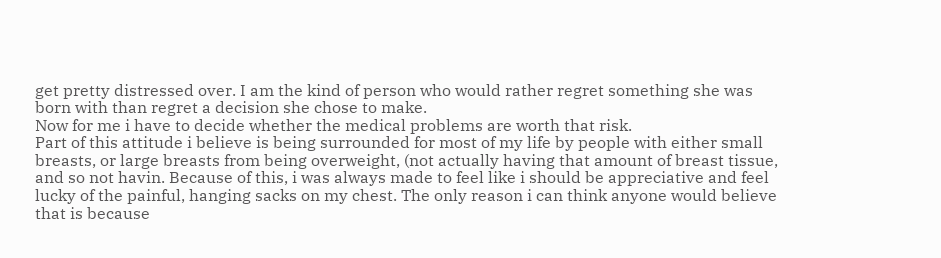get pretty distressed over. I am the kind of person who would rather regret something she was born with than regret a decision she chose to make.
Now for me i have to decide whether the medical problems are worth that risk.
Part of this attitude i believe is being surrounded for most of my life by people with either small breasts, or large breasts from being overweight, (not actually having that amount of breast tissue, and so not havin. Because of this, i was always made to feel like i should be appreciative and feel lucky of the painful, hanging sacks on my chest. The only reason i can think anyone would believe that is because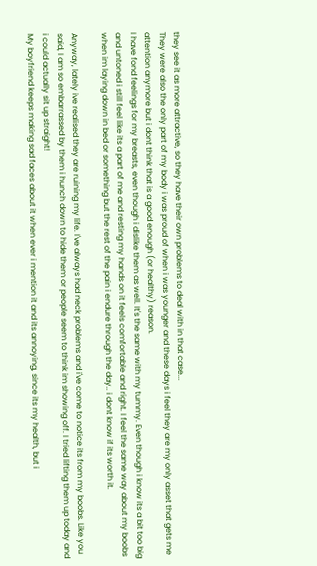they see it as more attractive, so they have their own problems to deal with in that case...
They were also the only part of my body i was proud of when i was younger and these days i feel they are my only asset that gets me attention anymore but i dont think that is a good enough (or healthy) reason.
I have fond feelings for my breasts, even though i dislike them as well. It's the same with my tummy. Even though i know its a bit too big and untoned i still feel like its a part of me and resting my hands on it feels comfortable and right. I feel the same way about my boobs when im laying down in bed or something but the rest of the pain i endure through the day.. i dont know if its worth it.

Anyway, lately ive realised they are ruining my life. I've always had neck problems and i've come to notice its from my boobs. Like you said, I am so embarrassed by them i hunch down to hide them or people seem to think im showing off. I tried lifting them up today and i could actually sit up straight!
My boyfriend keeps making sad faces about it when ever i mention it and its annoying, since its my health, but i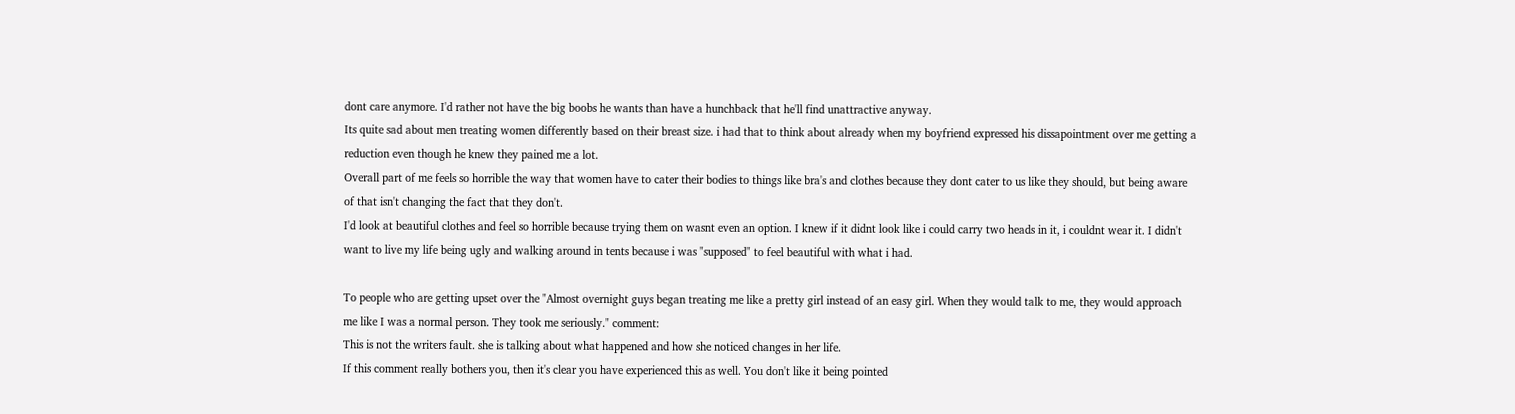dont care anymore. I'd rather not have the big boobs he wants than have a hunchback that he'll find unattractive anyway.
Its quite sad about men treating women differently based on their breast size. i had that to think about already when my boyfriend expressed his dissapointment over me getting a reduction even though he knew they pained me a lot.
Overall part of me feels so horrible the way that women have to cater their bodies to things like bra's and clothes because they dont cater to us like they should, but being aware of that isn't changing the fact that they don't.
I'd look at beautiful clothes and feel so horrible because trying them on wasnt even an option. I knew if it didnt look like i could carry two heads in it, i couldnt wear it. I didn't want to live my life being ugly and walking around in tents because i was "supposed" to feel beautiful with what i had.

To people who are getting upset over the "Almost overnight guys began treating me like a pretty girl instead of an easy girl. When they would talk to me, they would approach me like I was a normal person. They took me seriously." comment:
This is not the writers fault. she is talking about what happened and how she noticed changes in her life.
If this comment really bothers you, then it's clear you have experienced this as well. You don't like it being pointed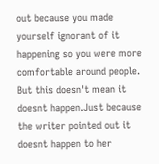out because you made yourself ignorant of it happening so you were more comfortable around people. But this doesn't mean it doesnt happen.Just because the writer pointed out it doesnt happen to her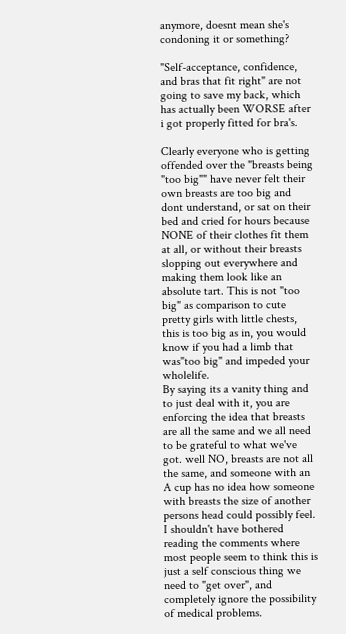anymore, doesnt mean she's condoning it or something?

"Self-acceptance, confidence, and bras that fit right" are not going to save my back, which has actually been WORSE after i got properly fitted for bra's.

Clearly everyone who is getting offended over the "breasts being "too big"" have never felt their own breasts are too big and dont understand, or sat on their bed and cried for hours because NONE of their clothes fit them at all, or without their breasts slopping out everywhere and making them look like an absolute tart. This is not "too big" as comparison to cute pretty girls with little chests, this is too big as in, you would know if you had a limb that was"too big" and impeded your wholelife.
By saying its a vanity thing and to just deal with it, you are enforcing the idea that breasts are all the same and we all need to be grateful to what we've got. well NO, breasts are not all the same, and someone with an A cup has no idea how someone with breasts the size of another persons head could possibly feel.
I shouldn't have bothered reading the comments where most people seem to think this is just a self conscious thing we need to "get over", and completely ignore the possibility of medical problems.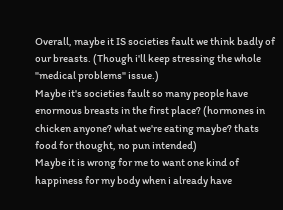Overall, maybe it IS societies fault we think badly of our breasts. (Though i'll keep stressing the whole "medical problems" issue.)
Maybe it's societies fault so many people have enormous breasts in the first place? (hormones in chicken anyone? what we're eating maybe? thats food for thought, no pun intended)
Maybe it is wrong for me to want one kind of happiness for my body when i already have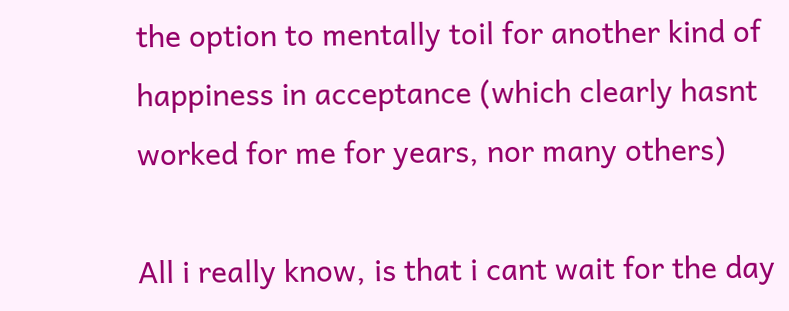the option to mentally toil for another kind of happiness in acceptance (which clearly hasnt worked for me for years, nor many others)

All i really know, is that i cant wait for the day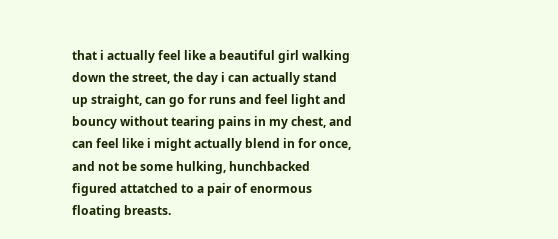that i actually feel like a beautiful girl walking down the street, the day i can actually stand up straight, can go for runs and feel light and bouncy without tearing pains in my chest, and can feel like i might actually blend in for once, and not be some hulking, hunchbacked figured attatched to a pair of enormous floating breasts.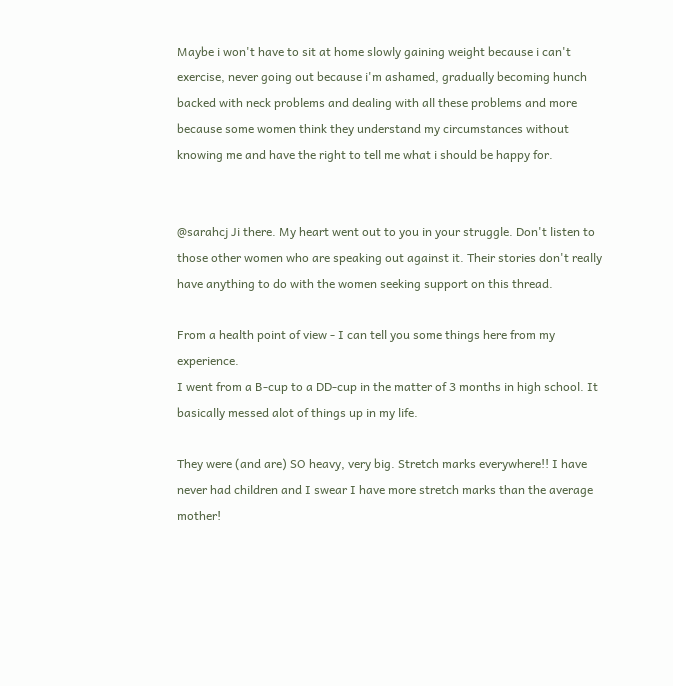Maybe i won't have to sit at home slowly gaining weight because i can't exercise, never going out because i'm ashamed, gradually becoming hunch backed with neck problems and dealing with all these problems and more because some women think they understand my circumstances without knowing me and have the right to tell me what i should be happy for.


@sarahcj Ji there. My heart went out to you in your struggle. Don't listen to those other women who are speaking out against it. Their stories don't really have anything to do with the women seeking support on this thread.

From a health point of view - I can tell you some things here from my experience.
I went from a B-cup to a DD-cup in the matter of 3 months in high school. It basically messed alot of things up in my life.

They were (and are) SO heavy, very big. Stretch marks everywhere!! I have never had children and I swear I have more stretch marks than the average mother!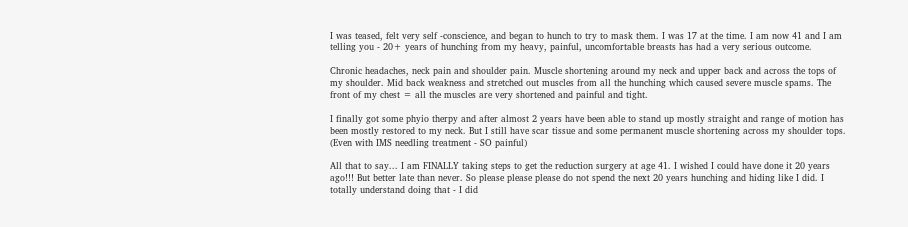I was teased, felt very self -conscience, and began to hunch to try to mask them. I was 17 at the time. I am now 41 and I am telling you - 20+ years of hunching from my heavy, painful, uncomfortable breasts has had a very serious outcome.

Chronic headaches, neck pain and shoulder pain. Muscle shortening around my neck and upper back and across the tops of my shoulder. Mid back weakness and stretched out muscles from all the hunching which caused severe muscle spams. The front of my chest = all the muscles are very shortened and painful and tight.

I finally got some phyio therpy and after almost 2 years have been able to stand up mostly straight and range of motion has been mostly restored to my neck. But I still have scar tissue and some permanent muscle shortening across my shoulder tops. (Even with IMS needling treatment - SO painful)

All that to say... I am FINALLY taking steps to get the reduction surgery at age 41. I wished I could have done it 20 years ago!!! But better late than never. So please please please do not spend the next 20 years hunching and hiding like I did. I totally understand doing that - I did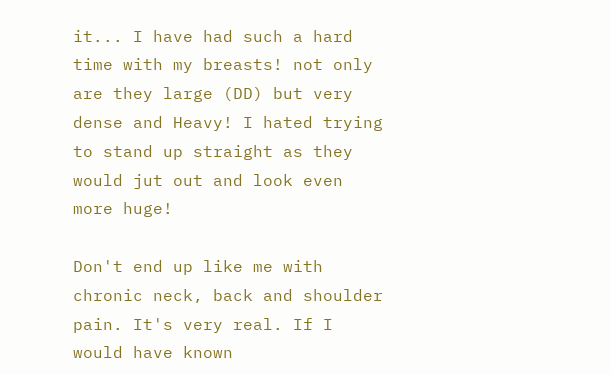it... I have had such a hard time with my breasts! not only are they large (DD) but very dense and Heavy! I hated trying to stand up straight as they would jut out and look even more huge!

Don't end up like me with chronic neck, back and shoulder pain. It's very real. If I would have known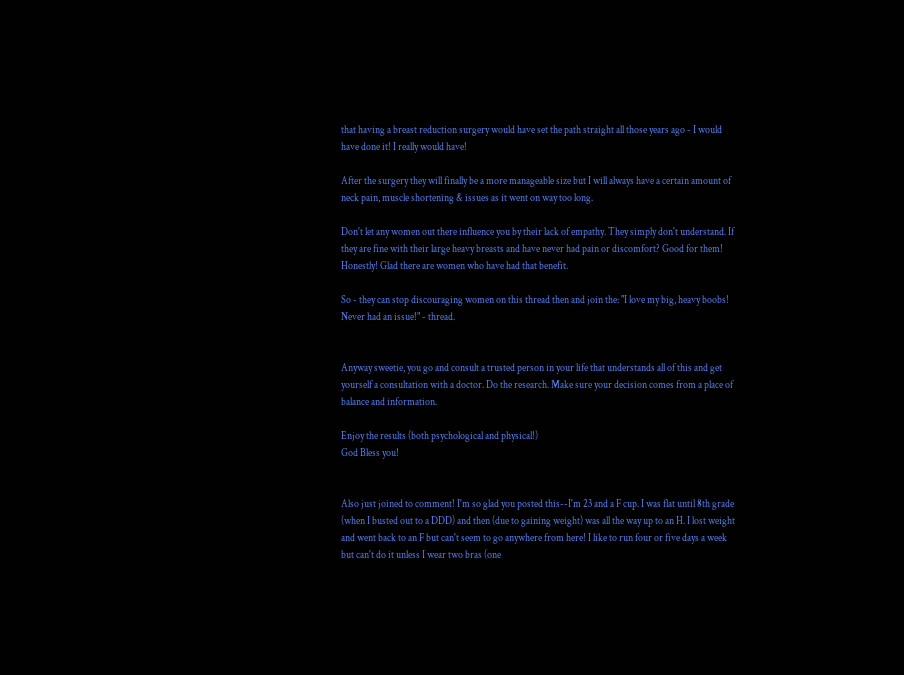that having a breast reduction surgery would have set the path straight all those years ago - I would have done it! I really would have!

After the surgery they will finally be a more manageable size but I will always have a certain amount of neck pain, muscle shortening & issues as it went on way too long.

Don't let any women out there influence you by their lack of empathy. They simply don't understand. If they are fine with their large heavy breasts and have never had pain or discomfort? Good for them! Honestly! Glad there are women who have had that benefit.

So - they can stop discouraging women on this thread then and join the: "I love my big, heavy boobs! Never had an issue!" - thread.


Anyway sweetie, you go and consult a trusted person in your life that understands all of this and get yourself a consultation with a doctor. Do the research. Make sure your decision comes from a place of balance and information.

Enjoy the results (both psychological and physical!)
God Bless you!


Also just joined to comment! I'm so glad you posted this--I'm 23 and a F cup. I was flat until 8th grade (when I busted out to a DDD) and then (due to gaining weight) was all the way up to an H. I lost weight and went back to an F but can't seem to go anywhere from here! I like to run four or five days a week but can't do it unless I wear two bras (one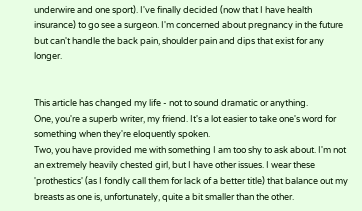underwire and one sport). I've finally decided (now that I have health insurance) to go see a surgeon. I'm concerned about pregnancy in the future but can't handle the back pain, shoulder pain and dips that exist for any longer.


This article has changed my life - not to sound dramatic or anything.
One, you're a superb writer, my friend. It's a lot easier to take one's word for something when they're eloquently spoken.
Two, you have provided me with something I am too shy to ask about. I'm not an extremely heavily chested girl, but I have other issues. I wear these 'prothestics' (as I fondly call them for lack of a better title) that balance out my breasts as one is, unfortunately, quite a bit smaller than the other.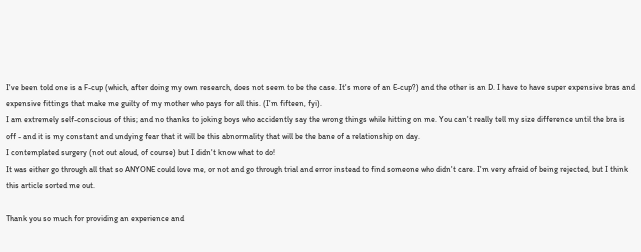I've been told one is a F-cup (which, after doing my own research, does not seem to be the case. It's more of an E-cup?) and the other is an D. I have to have super expensive bras and expensive fittings that make me guilty of my mother who pays for all this. (I'm fifteen, fyi).
I am extremely self-conscious of this; and no thanks to joking boys who accidently say the wrong things while hitting on me. You can't really tell my size difference until the bra is off - and it is my constant and undying fear that it will be this abnormality that will be the bane of a relationship on day.
I contemplated surgery (not out aloud, of course) but I didn't know what to do!
It was either go through all that so ANYONE could love me, or not and go through trial and error instead to find someone who didn't care. I'm very afraid of being rejected, but I think this article sorted me out.

Thank you so much for providing an experience and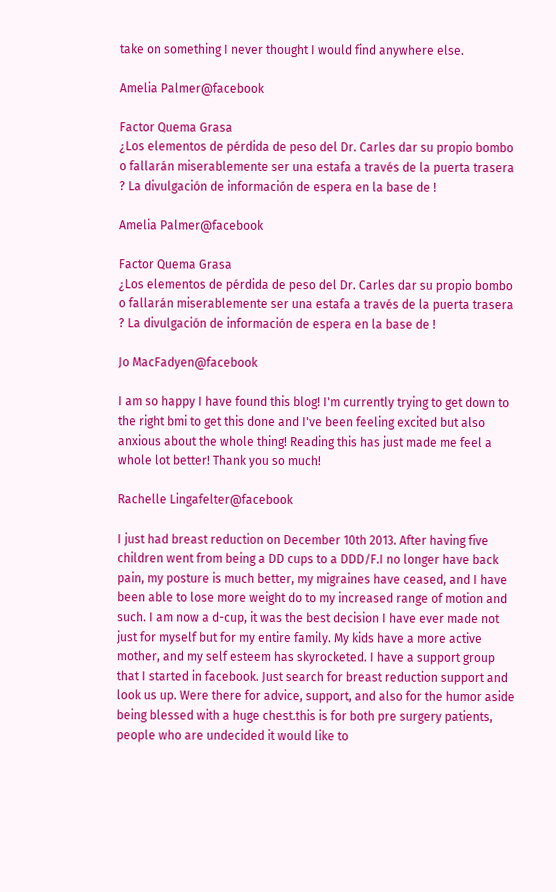take on something I never thought I would find anywhere else.

Amelia Palmer@facebook

Factor Quema Grasa
¿Los elementos de pérdida de peso del Dr. Carles dar su propio bombo o fallarán miserablemente ser una estafa a través de la puerta trasera ? La divulgación de información de espera en la base de !

Amelia Palmer@facebook

Factor Quema Grasa
¿Los elementos de pérdida de peso del Dr. Carles dar su propio bombo o fallarán miserablemente ser una estafa a través de la puerta trasera ? La divulgación de información de espera en la base de !

Jo MacFadyen@facebook

I am so happy I have found this blog! I'm currently trying to get down to the right bmi to get this done and I've been feeling excited but also anxious about the whole thing! Reading this has just made me feel a whole lot better! Thank you so much!

Rachelle Lingafelter@facebook

I just had breast reduction on December 10th 2013. After having five children went from being a DD cups to a DDD/F.I no longer have back pain, my posture is much better, my migraines have ceased, and I have been able to lose more weight do to my increased range of motion and such. I am now a d-cup, it was the best decision I have ever made not just for myself but for my entire family. My kids have a more active mother, and my self esteem has skyrocketed. I have a support group that I started in facebook. Just search for breast reduction support and look us up. Were there for advice, support, and also for the humor aside being blessed with a huge chest.this is for both pre surgery patients, people who are undecided it would like to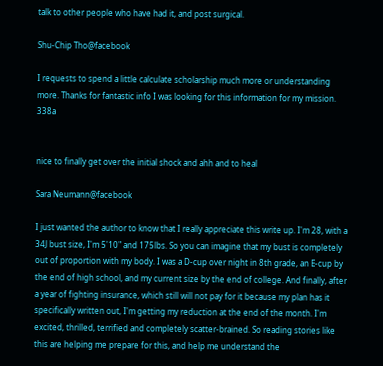talk to other people who have had it, and post surgical.

Shu-Chip Tho@facebook

I requests to spend a little calculate scholarship much more or understanding more. Thanks for fantastic info I was looking for this information for my mission. 338a


nice to finally get over the initial shock and ahh and to heal

Sara Neumann@facebook

I just wanted the author to know that I really appreciate this write up. I'm 28, with a 34J bust size, I'm 5'10" and 175lbs. So you can imagine that my bust is completely out of proportion with my body. I was a D-cup over night in 8th grade, an E-cup by the end of high school, and my current size by the end of college. And finally, after a year of fighting insurance, which still will not pay for it because my plan has it specifically written out, I'm getting my reduction at the end of the month. I'm excited, thrilled, terrified and completely scatter-brained. So reading stories like this are helping me prepare for this, and help me understand the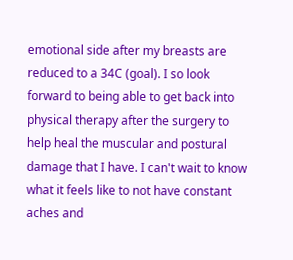emotional side after my breasts are reduced to a 34C (goal). I so look forward to being able to get back into physical therapy after the surgery to help heal the muscular and postural damage that I have. I can't wait to know what it feels like to not have constant aches and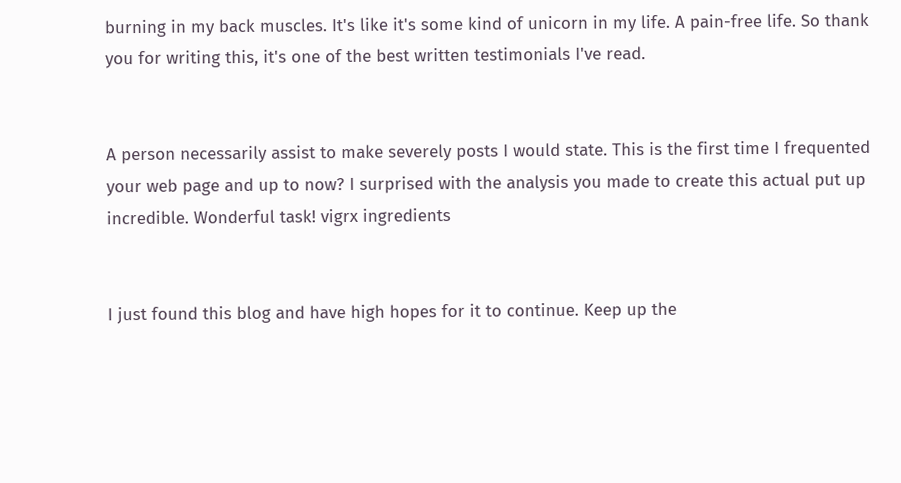burning in my back muscles. It's like it's some kind of unicorn in my life. A pain-free life. So thank you for writing this, it's one of the best written testimonials I've read.


A person necessarily assist to make severely posts I would state. This is the first time I frequented your web page and up to now? I surprised with the analysis you made to create this actual put up incredible. Wonderful task! vigrx ingredients


I just found this blog and have high hopes for it to continue. Keep up the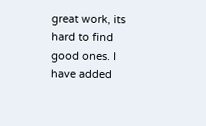great work, its hard to find good ones. I have added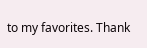to my favorites. Thank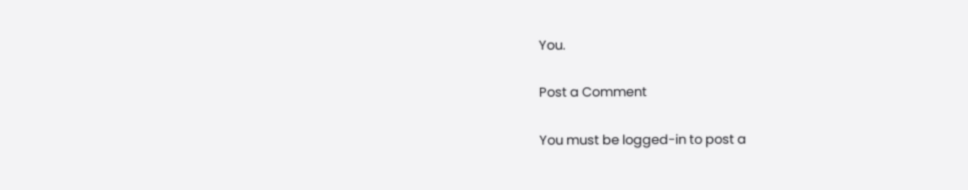You.

Post a Comment

You must be logged-in to post a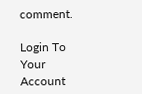comment.

Login To Your Account